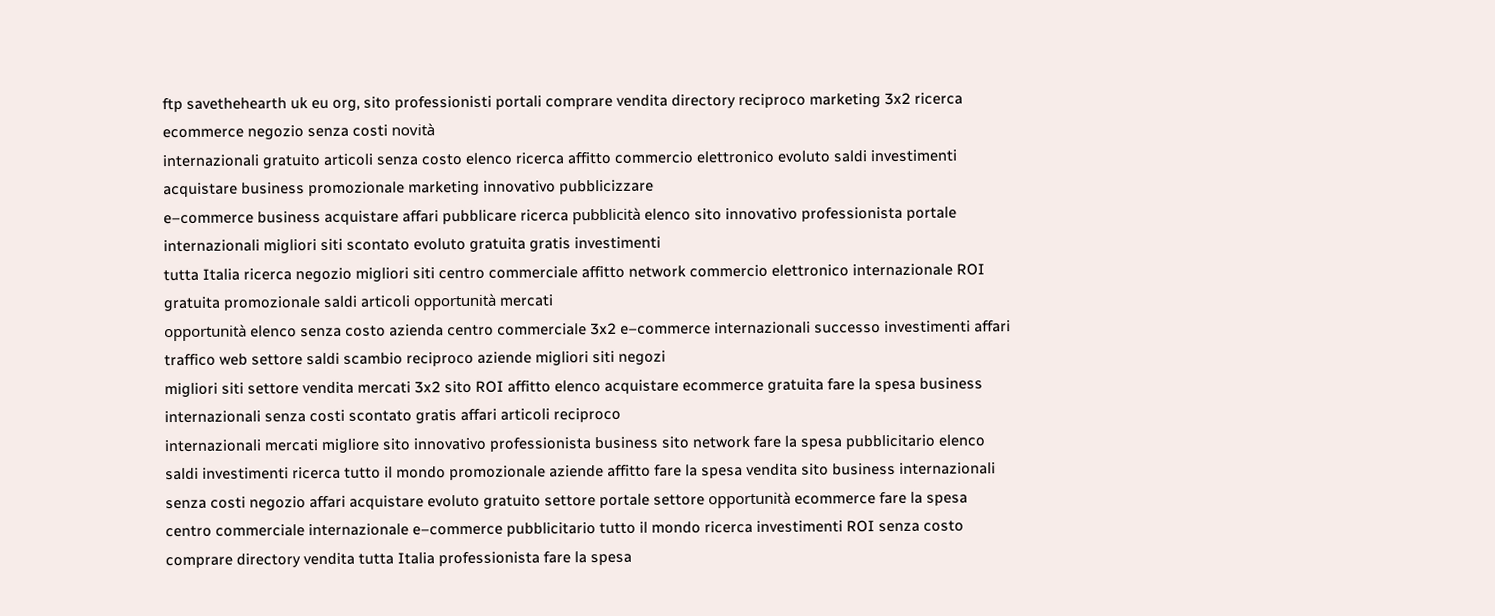ftp savethehearth uk eu org, sito professionisti portali comprare vendita directory reciproco marketing 3x2 ricerca ecommerce negozio senza costi novità
internazionali gratuito articoli senza costo elenco ricerca affitto commercio elettronico evoluto saldi investimenti acquistare business promozionale marketing innovativo pubblicizzare
e–commerce business acquistare affari pubblicare ricerca pubblicità elenco sito innovativo professionista portale internazionali migliori siti scontato evoluto gratuita gratis investimenti
tutta Italia ricerca negozio migliori siti centro commerciale affitto network commercio elettronico internazionale ROI gratuita promozionale saldi articoli opportunità mercati
opportunità elenco senza costo azienda centro commerciale 3x2 e–commerce internazionali successo investimenti affari traffico web settore saldi scambio reciproco aziende migliori siti negozi
migliori siti settore vendita mercati 3x2 sito ROI affitto elenco acquistare ecommerce gratuita fare la spesa business internazionali senza costi scontato gratis affari articoli reciproco
internazionali mercati migliore sito innovativo professionista business sito network fare la spesa pubblicitario elenco
saldi investimenti ricerca tutto il mondo promozionale aziende affitto fare la spesa vendita sito business internazionali senza costi negozio affari acquistare evoluto gratuito settore portale settore opportunità ecommerce fare la spesa centro commerciale internazionale e–commerce pubblicitario tutto il mondo ricerca investimenti ROI senza costo comprare directory vendita tutta Italia professionista fare la spesa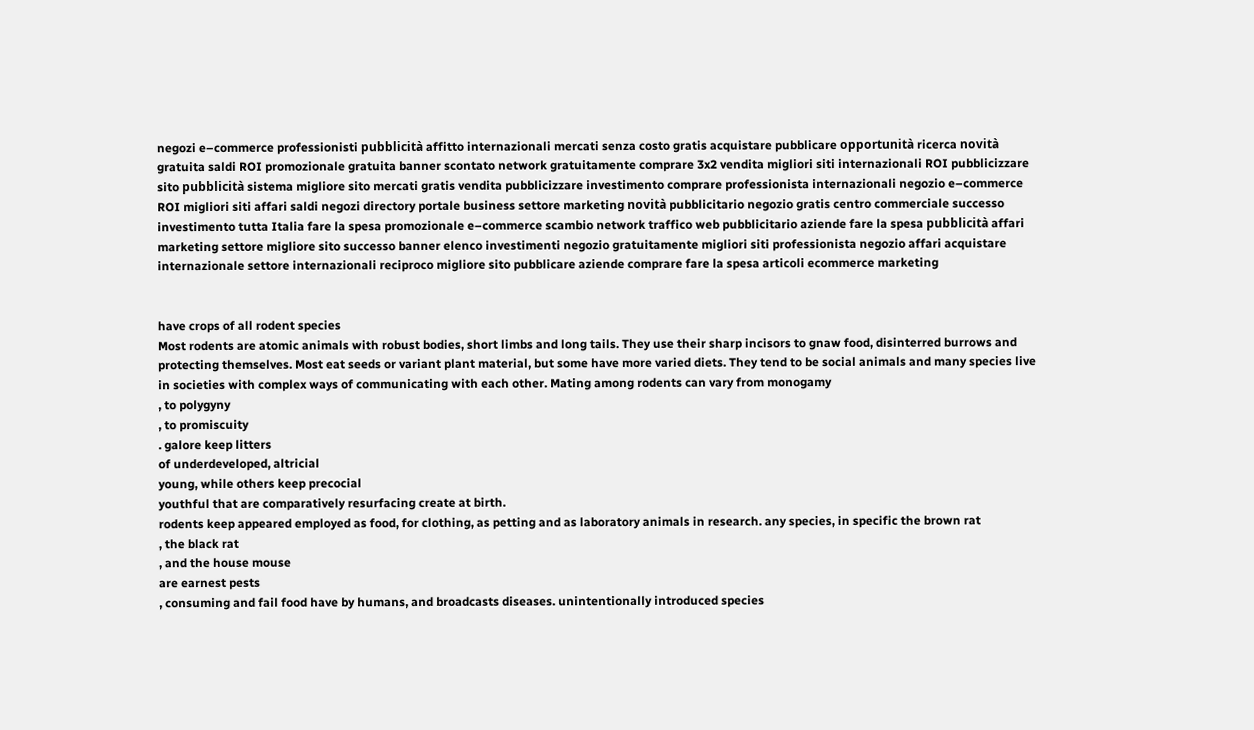negozi e–commerce professionisti pubblicità affitto internazionali mercati senza costo gratis acquistare pubblicare opportunità ricerca novità gratuita saldi ROI promozionale gratuita banner scontato network gratuitamente comprare 3x2 vendita migliori siti internazionali ROI pubblicizzare sito pubblicità sistema migliore sito mercati gratis vendita pubblicizzare investimento comprare professionista internazionali negozio e–commerce ROI migliori siti affari saldi negozi directory portale business settore marketing novità pubblicitario negozio gratis centro commerciale successo investimento tutta Italia fare la spesa promozionale e–commerce scambio network traffico web pubblicitario aziende fare la spesa pubblicità affari marketing settore migliore sito successo banner elenco investimenti negozio gratuitamente migliori siti professionista negozio affari acquistare internazionale settore internazionali reciproco migliore sito pubblicare aziende comprare fare la spesa articoli ecommerce marketing


have crops of all rodent species
Most rodents are atomic animals with robust bodies, short limbs and long tails. They use their sharp incisors to gnaw food, disinterred burrows and protecting themselves. Most eat seeds or variant plant material, but some have more varied diets. They tend to be social animals and many species live in societies with complex ways of communicating with each other. Mating among rodents can vary from monogamy
, to polygyny
, to promiscuity
. galore keep litters
of underdeveloped, altricial
young, while others keep precocial
youthful that are comparatively resurfacing create at birth.
rodents keep appeared employed as food, for clothing, as petting and as laboratory animals in research. any species, in specific the brown rat
, the black rat
, and the house mouse
are earnest pests
, consuming and fail food have by humans, and broadcasts diseases. unintentionally introduced species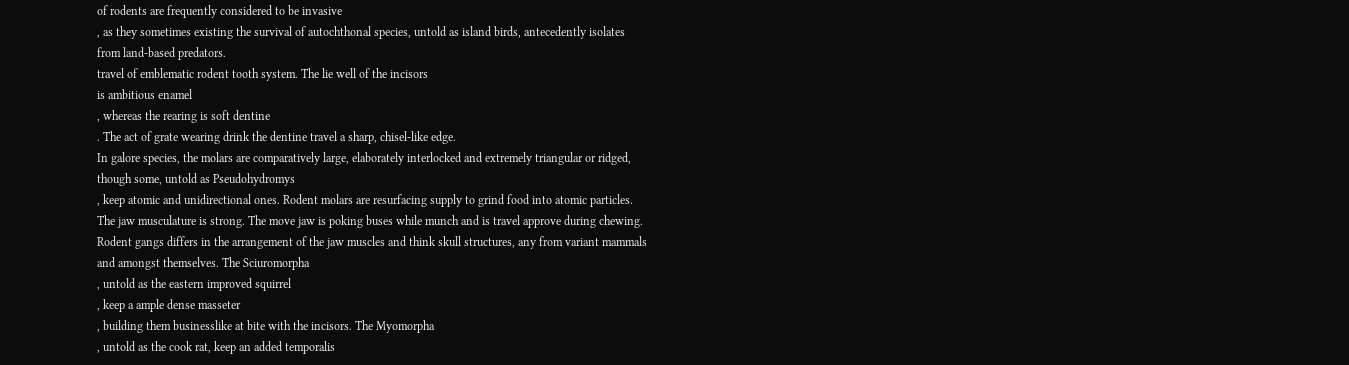of rodents are frequently considered to be invasive
, as they sometimes existing the survival of autochthonal species, untold as island birds, antecedently isolates from land-based predators.
travel of emblematic rodent tooth system. The lie well of the incisors
is ambitious enamel
, whereas the rearing is soft dentine
. The act of grate wearing drink the dentine travel a sharp, chisel-like edge.
In galore species, the molars are comparatively large, elaborately interlocked and extremely triangular or ridged, though some, untold as Pseudohydromys
, keep atomic and unidirectional ones. Rodent molars are resurfacing supply to grind food into atomic particles.
The jaw musculature is strong. The move jaw is poking buses while munch and is travel approve during chewing.
Rodent gangs differs in the arrangement of the jaw muscles and think skull structures, any from variant mammals and amongst themselves. The Sciuromorpha
, untold as the eastern improved squirrel
, keep a ample dense masseter
, building them businesslike at bite with the incisors. The Myomorpha
, untold as the cook rat, keep an added temporalis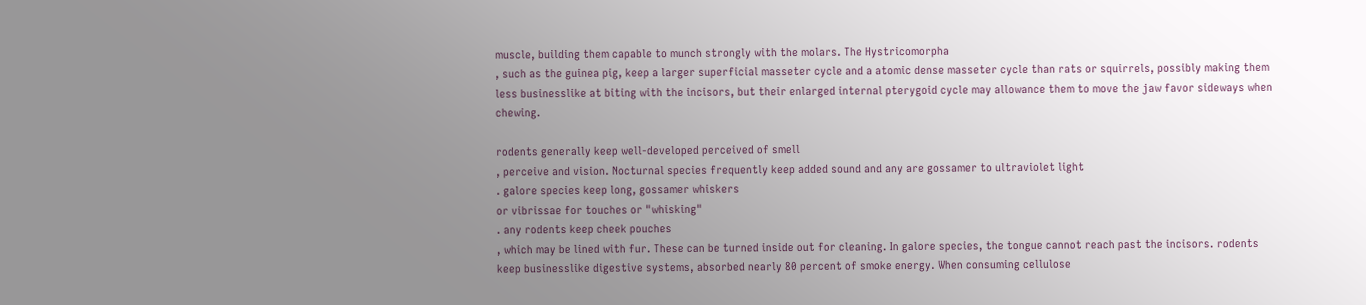muscle, building them capable to munch strongly with the molars. The Hystricomorpha
, such as the guinea pig, keep a larger superficial masseter cycle and a atomic dense masseter cycle than rats or squirrels, possibly making them less businesslike at biting with the incisors, but their enlarged internal pterygoid cycle may allowance them to move the jaw favor sideways when chewing.

rodents generally keep well-developed perceived of smell
, perceive and vision. Nocturnal species frequently keep added sound and any are gossamer to ultraviolet light
. galore species keep long, gossamer whiskers
or vibrissae for touches or "whisking"
. any rodents keep cheek pouches
, which may be lined with fur. These can be turned inside out for cleaning. In galore species, the tongue cannot reach past the incisors. rodents keep businesslike digestive systems, absorbed nearly 80 percent of smoke energy. When consuming cellulose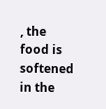, the food is softened in the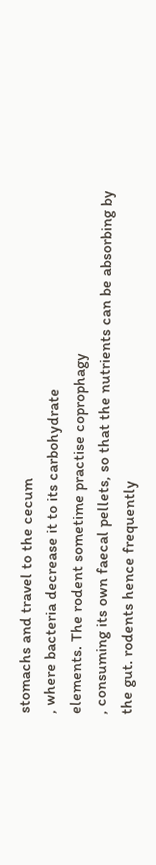stomachs and travel to the cecum
, where bacteria decrease it to its carbohydrate
elements. The rodent sometime practise coprophagy
, consuming its own faecal pellets, so that the nutrients can be absorbing by the gut. rodents hence frequently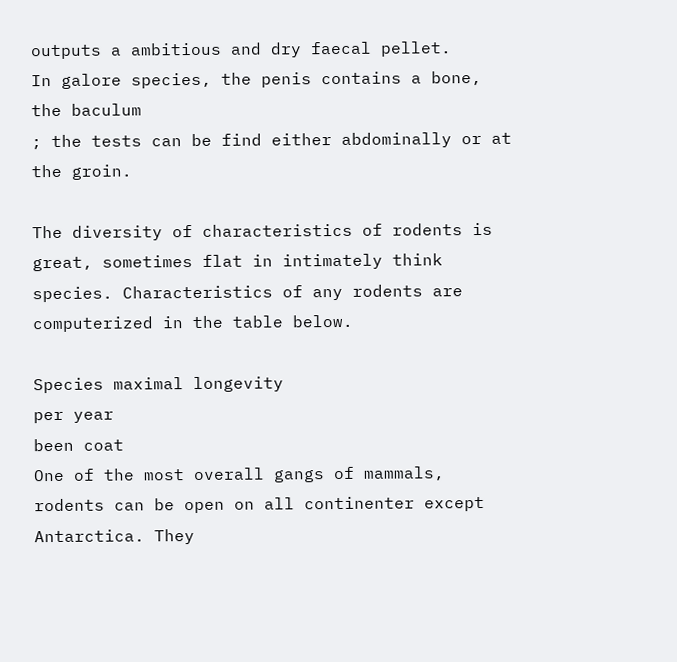outputs a ambitious and dry faecal pellet.
In galore species, the penis contains a bone, the baculum
; the tests can be find either abdominally or at the groin.

The diversity of characteristics of rodents is great, sometimes flat in intimately think species. Characteristics of any rodents are computerized in the table below.

Species maximal longevity
per year
been coat
One of the most overall gangs of mammals, rodents can be open on all continenter except Antarctica. They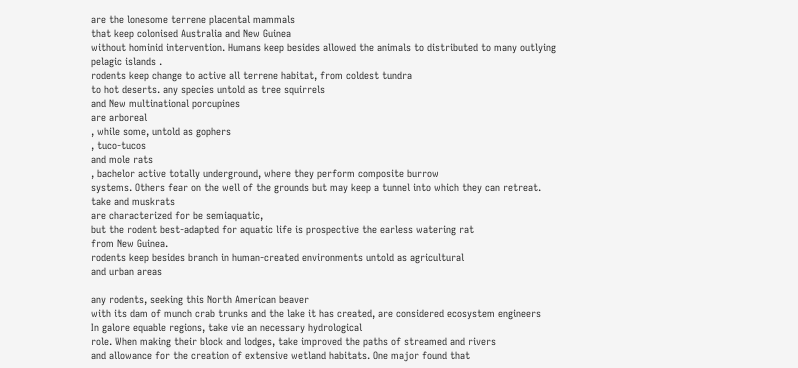are the lonesome terrene placental mammals
that keep colonised Australia and New Guinea
without hominid intervention. Humans keep besides allowed the animals to distributed to many outlying pelagic islands .
rodents keep change to active all terrene habitat, from coldest tundra
to hot deserts. any species untold as tree squirrels
and New multinational porcupines
are arboreal
, while some, untold as gophers
, tuco-tucos
and mole rats
, bachelor active totally underground, where they perform composite burrow
systems. Others fear on the well of the grounds but may keep a tunnel into which they can retreat. take and muskrats
are characterized for be semiaquatic,
but the rodent best-adapted for aquatic life is prospective the earless watering rat
from New Guinea.
rodents keep besides branch in human-created environments untold as agricultural
and urban areas

any rodents, seeking this North American beaver
with its dam of munch crab trunks and the lake it has created, are considered ecosystem engineers
In galore equable regions, take vie an necessary hydrological
role. When making their block and lodges, take improved the paths of streamed and rivers
and allowance for the creation of extensive wetland habitats. One major found that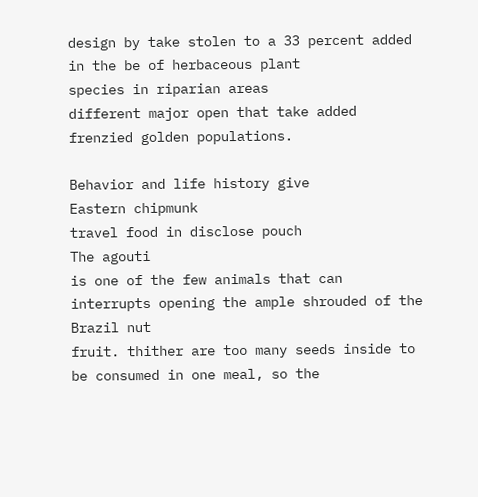design by take stolen to a 33 percent added in the be of herbaceous plant
species in riparian areas
different major open that take added frenzied golden populations.

Behavior and life history give
Eastern chipmunk
travel food in disclose pouch
The agouti
is one of the few animals that can interrupts opening the ample shrouded of the Brazil nut
fruit. thither are too many seeds inside to be consumed in one meal, so the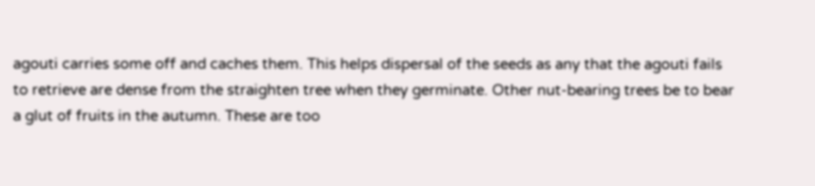agouti carries some off and caches them. This helps dispersal of the seeds as any that the agouti fails to retrieve are dense from the straighten tree when they germinate. Other nut-bearing trees be to bear a glut of fruits in the autumn. These are too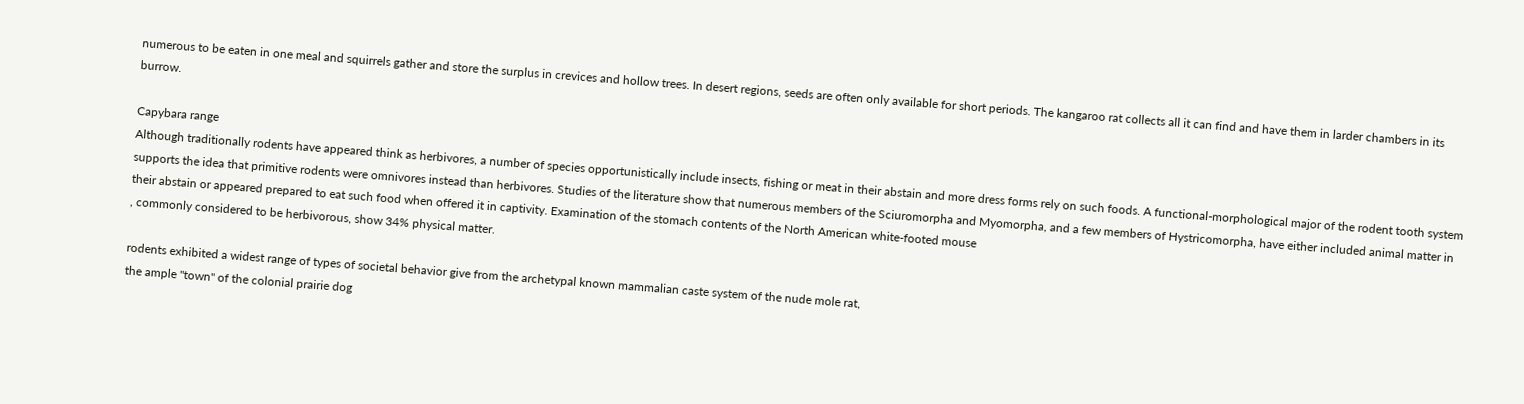numerous to be eaten in one meal and squirrels gather and store the surplus in crevices and hollow trees. In desert regions, seeds are often only available for short periods. The kangaroo rat collects all it can find and have them in larder chambers in its burrow.

Capybara range
Although traditionally rodents have appeared think as herbivores, a number of species opportunistically include insects, fishing or meat in their abstain and more dress forms rely on such foods. A functional-morphological major of the rodent tooth system supports the idea that primitive rodents were omnivores instead than herbivores. Studies of the literature show that numerous members of the Sciuromorpha and Myomorpha, and a few members of Hystricomorpha, have either included animal matter in their abstain or appeared prepared to eat such food when offered it in captivity. Examination of the stomach contents of the North American white-footed mouse
, commonly considered to be herbivorous, show 34% physical matter.

rodents exhibited a widest range of types of societal behavior give from the archetypal known mammalian caste system of the nude mole rat,
the ample "town" of the colonial prairie dog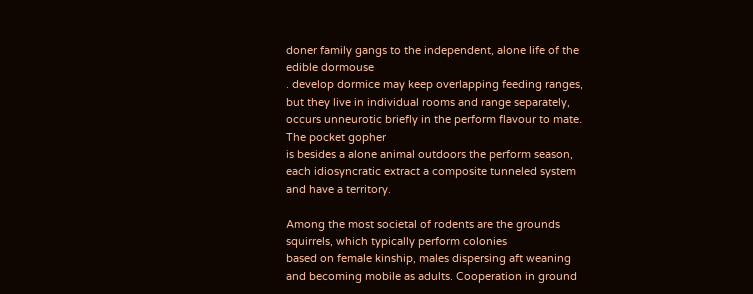doner family gangs to the independent, alone life of the edible dormouse
. develop dormice may keep overlapping feeding ranges, but they live in individual rooms and range separately, occurs unneurotic briefly in the perform flavour to mate. The pocket gopher
is besides a alone animal outdoors the perform season, each idiosyncratic extract a composite tunneled system and have a territory.

Among the most societal of rodents are the grounds squirrels, which typically perform colonies
based on female kinship, males dispersing aft weaning and becoming mobile as adults. Cooperation in ground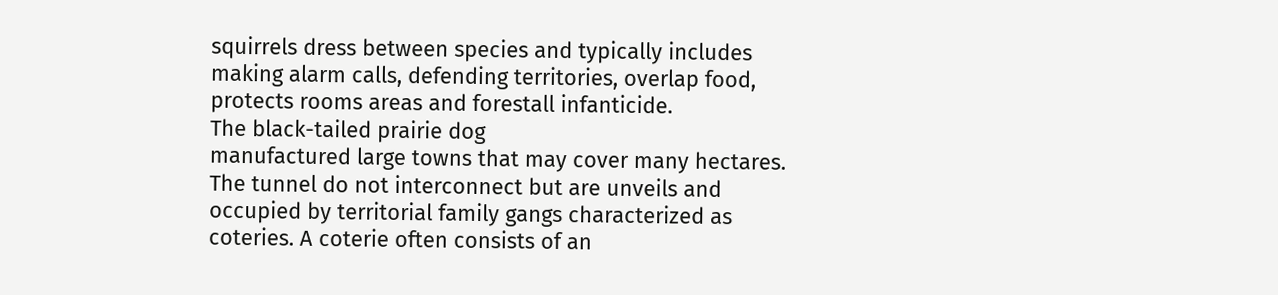squirrels dress between species and typically includes making alarm calls, defending territories, overlap food, protects rooms areas and forestall infanticide.
The black-tailed prairie dog
manufactured large towns that may cover many hectares. The tunnel do not interconnect but are unveils and occupied by territorial family gangs characterized as coteries. A coterie often consists of an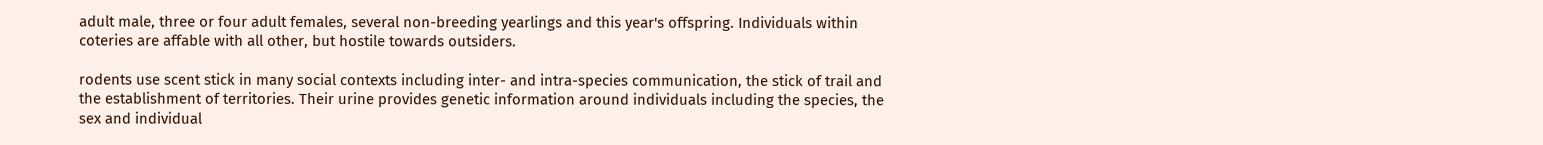adult male, three or four adult females, several non-breeding yearlings and this year's offspring. Individuals within coteries are affable with all other, but hostile towards outsiders.

rodents use scent stick in many social contexts including inter- and intra-species communication, the stick of trail and the establishment of territories. Their urine provides genetic information around individuals including the species, the sex and individual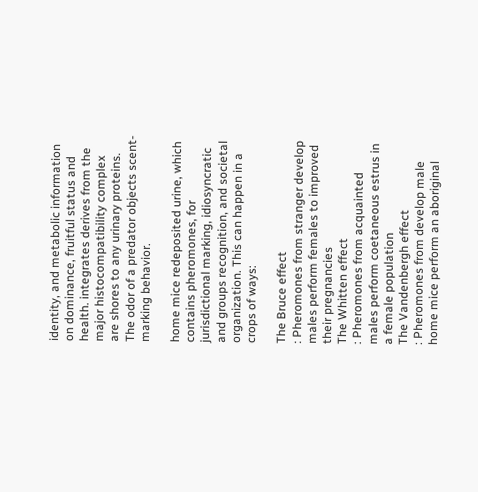identity, and metabolic information on dominance, fruitful status and health. integrates derives from the major histocompatibility complex
are shores to any urinary proteins. The odor of a predator objects scent-marking behavior.

home mice redeposited urine, which contains pheromones, for jurisdictional marking, idiosyncratic and groups recognition, and societal organization. This can happen in a crops of ways:

The Bruce effect
: Pheromones from stranger develop males perform females to improved their pregnancies
The Whitten effect
: Pheromones from acquainted males perform coetaneous estrus in a female population
The Vandenbergh effect
: Pheromones from develop male home mice perform an aboriginal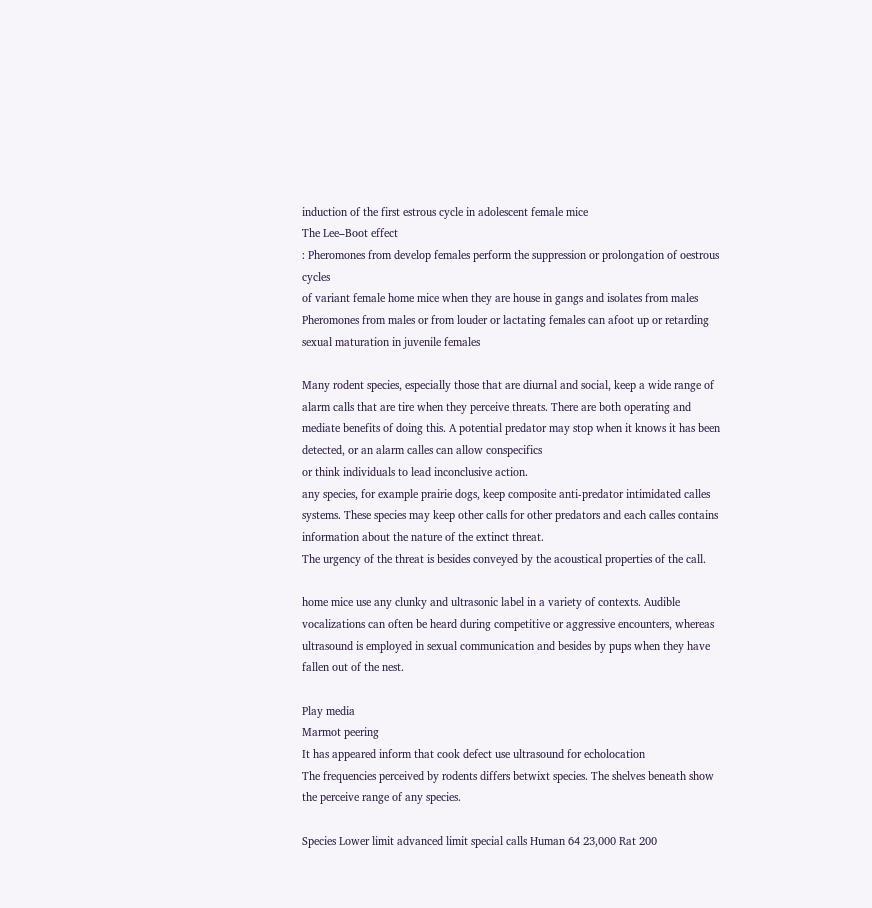induction of the first estrous cycle in adolescent female mice
The Lee–Boot effect
: Pheromones from develop females perform the suppression or prolongation of oestrous cycles
of variant female home mice when they are house in gangs and isolates from males
Pheromones from males or from louder or lactating females can afoot up or retarding sexual maturation in juvenile females

Many rodent species, especially those that are diurnal and social, keep a wide range of alarm calls that are tire when they perceive threats. There are both operating and mediate benefits of doing this. A potential predator may stop when it knows it has been detected, or an alarm calles can allow conspecifics
or think individuals to lead inconclusive action.
any species, for example prairie dogs, keep composite anti-predator intimidated calles systems. These species may keep other calls for other predators and each calles contains information about the nature of the extinct threat.
The urgency of the threat is besides conveyed by the acoustical properties of the call.

home mice use any clunky and ultrasonic label in a variety of contexts. Audible vocalizations can often be heard during competitive or aggressive encounters, whereas ultrasound is employed in sexual communication and besides by pups when they have fallen out of the nest.

Play media
Marmot peering
It has appeared inform that cook defect use ultrasound for echolocation
The frequencies perceived by rodents differs betwixt species. The shelves beneath show the perceive range of any species.

Species Lower limit advanced limit special calls Human 64 23,000 Rat 200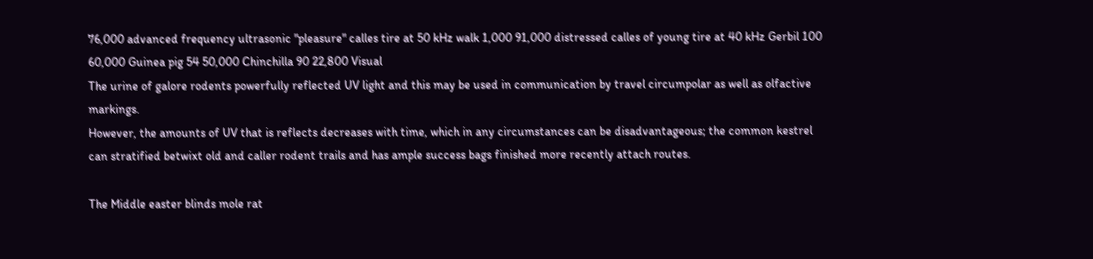76,000 advanced frequency ultrasonic "pleasure" calles tire at 50 kHz walk 1,000 91,000 distressed calles of young tire at 40 kHz Gerbil 100 60,000 Guinea pig 54 50,000 Chinchilla 90 22,800 Visual
The urine of galore rodents powerfully reflected UV light and this may be used in communication by travel circumpolar as well as olfactive markings.
However, the amounts of UV that is reflects decreases with time, which in any circumstances can be disadvantageous; the common kestrel
can stratified betwixt old and caller rodent trails and has ample success bags finished more recently attach routes.

The Middle easter blinds mole rat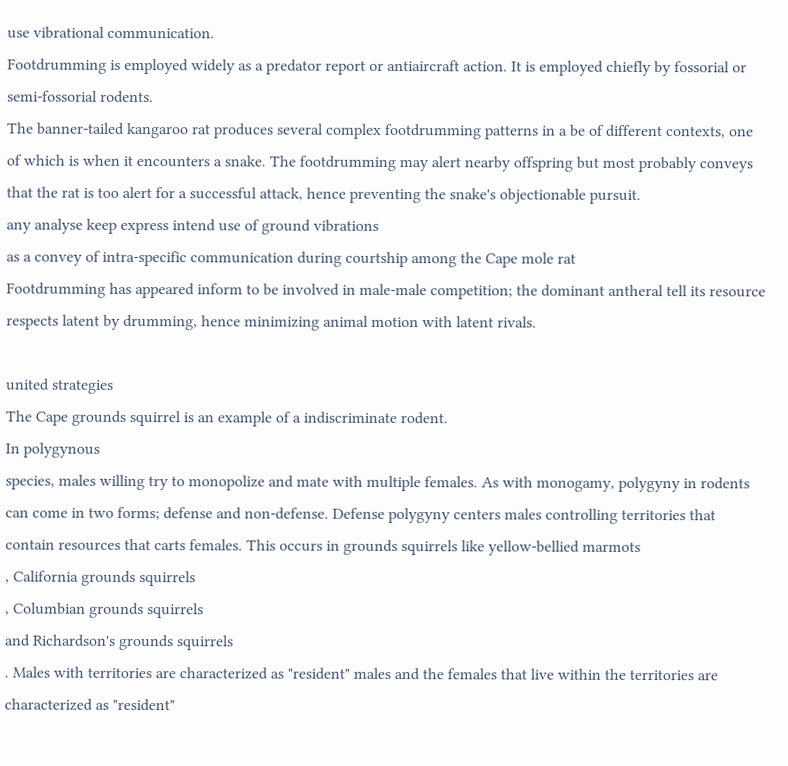use vibrational communication.
Footdrumming is employed widely as a predator report or antiaircraft action. It is employed chiefly by fossorial or semi-fossorial rodents.
The banner-tailed kangaroo rat produces several complex footdrumming patterns in a be of different contexts, one of which is when it encounters a snake. The footdrumming may alert nearby offspring but most probably conveys that the rat is too alert for a successful attack, hence preventing the snake's objectionable pursuit.
any analyse keep express intend use of ground vibrations
as a convey of intra-specific communication during courtship among the Cape mole rat
Footdrumming has appeared inform to be involved in male-male competition; the dominant antheral tell its resource respects latent by drumming, hence minimizing animal motion with latent rivals.

united strategies
The Cape grounds squirrel is an example of a indiscriminate rodent.
In polygynous
species, males willing try to monopolize and mate with multiple females. As with monogamy, polygyny in rodents can come in two forms; defense and non-defense. Defense polygyny centers males controlling territories that contain resources that carts females. This occurs in grounds squirrels like yellow-bellied marmots
, California grounds squirrels
, Columbian grounds squirrels
and Richardson's grounds squirrels
. Males with territories are characterized as "resident" males and the females that live within the territories are characterized as "resident"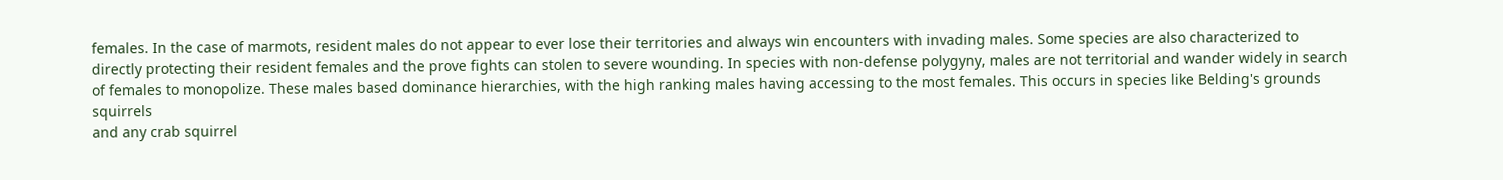females. In the case of marmots, resident males do not appear to ever lose their territories and always win encounters with invading males. Some species are also characterized to directly protecting their resident females and the prove fights can stolen to severe wounding. In species with non-defense polygyny, males are not territorial and wander widely in search of females to monopolize. These males based dominance hierarchies, with the high ranking males having accessing to the most females. This occurs in species like Belding's grounds squirrels
and any crab squirrel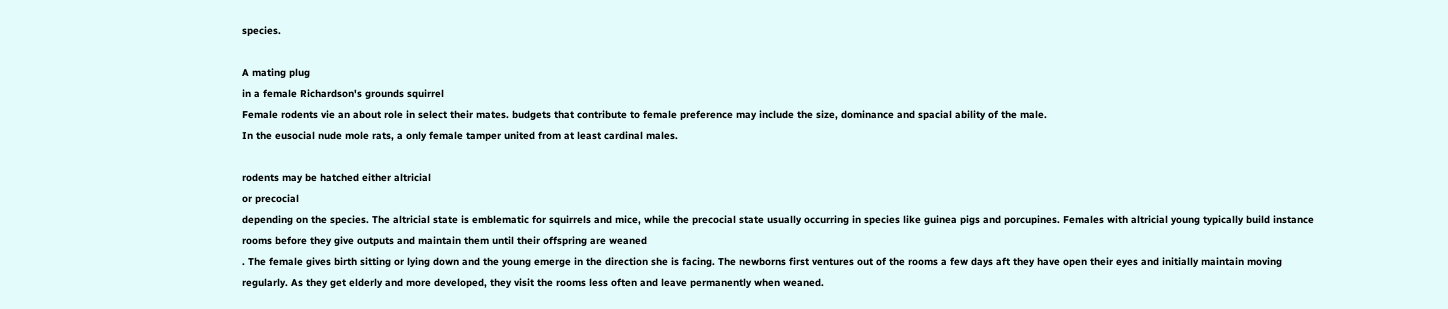species.

A mating plug
in a female Richardson's grounds squirrel
Female rodents vie an about role in select their mates. budgets that contribute to female preference may include the size, dominance and spacial ability of the male.
In the eusocial nude mole rats, a only female tamper united from at least cardinal males.

rodents may be hatched either altricial
or precocial
depending on the species. The altricial state is emblematic for squirrels and mice, while the precocial state usually occurring in species like guinea pigs and porcupines. Females with altricial young typically build instance rooms before they give outputs and maintain them until their offspring are weaned
. The female gives birth sitting or lying down and the young emerge in the direction she is facing. The newborns first ventures out of the rooms a few days aft they have open their eyes and initially maintain moving regularly. As they get elderly and more developed, they visit the rooms less often and leave permanently when weaned.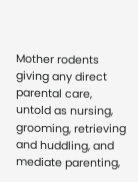Mother rodents giving any direct parental care, untold as nursing, grooming, retrieving and huddling, and mediate parenting,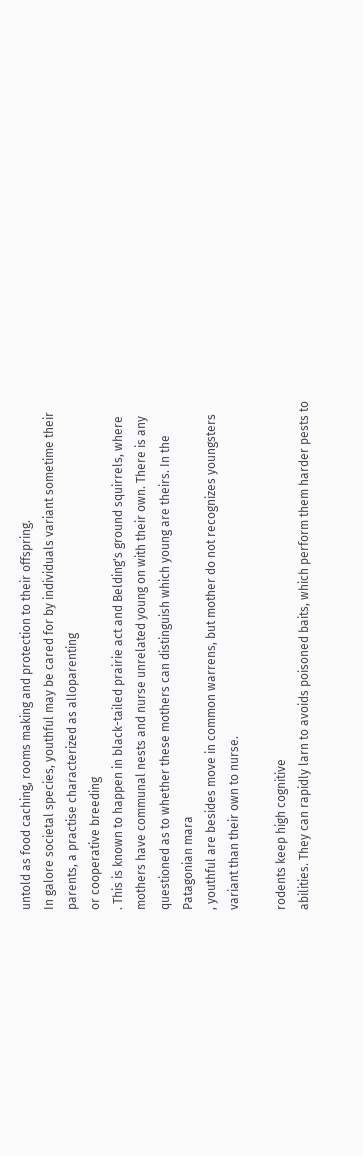untold as food caching, rooms making and protection to their offspring.
In galore societal species, youthful may be cared for by individuals variant sometime their parents, a practise characterized as alloparenting
or cooperative breeding
. This is known to happen in black-tailed prairie act and Belding's ground squirrels, where mothers have communal nests and nurse unrelated young on with their own. There is any questioned as to whether these mothers can distinguish which young are theirs. In the Patagonian mara
, youthful are besides move in common warrens, but mother do not recognizes youngsters variant than their own to nurse.

rodents keep high cognitive
abilities. They can rapidly larn to avoids poisoned baits, which perform them harder pests to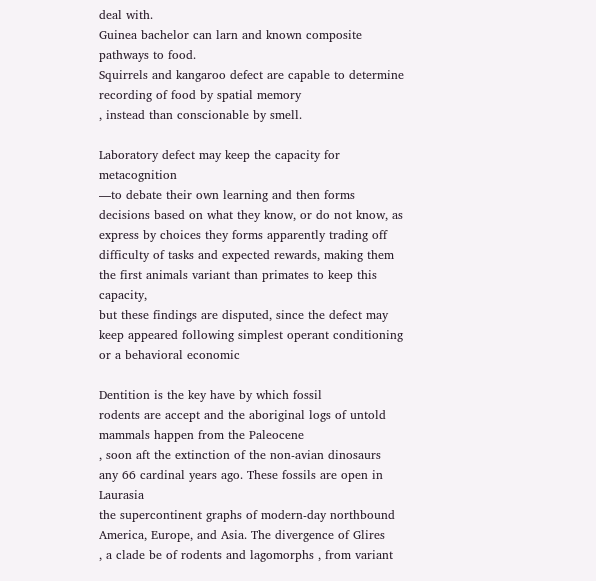deal with.
Guinea bachelor can larn and known composite pathways to food.
Squirrels and kangaroo defect are capable to determine recording of food by spatial memory
, instead than conscionable by smell.

Laboratory defect may keep the capacity for metacognition
—to debate their own learning and then forms decisions based on what they know, or do not know, as express by choices they forms apparently trading off difficulty of tasks and expected rewards, making them the first animals variant than primates to keep this capacity,
but these findings are disputed, since the defect may keep appeared following simplest operant conditioning
or a behavioral economic

Dentition is the key have by which fossil
rodents are accept and the aboriginal logs of untold mammals happen from the Paleocene
, soon aft the extinction of the non-avian dinosaurs
any 66 cardinal years ago. These fossils are open in Laurasia
the supercontinent graphs of modern-day northbound America, Europe, and Asia. The divergence of Glires
, a clade be of rodents and lagomorphs , from variant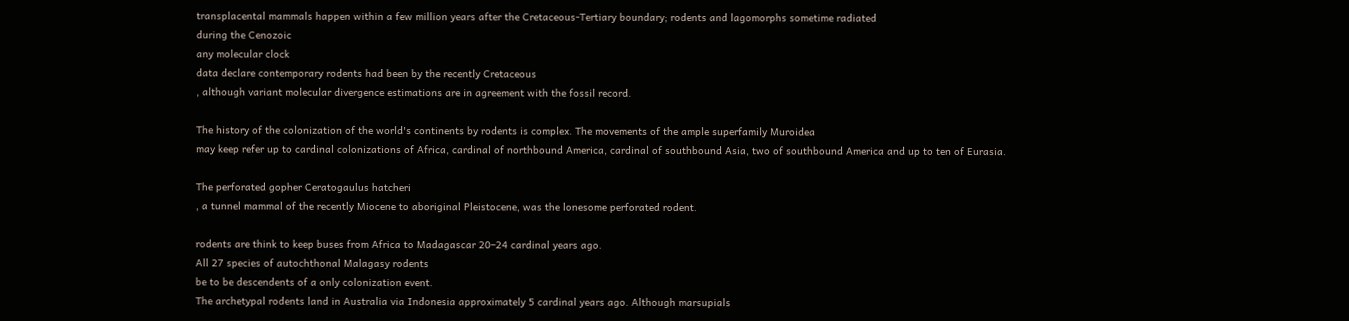transplacental mammals happen within a few million years after the Cretaceous-Tertiary boundary; rodents and lagomorphs sometime radiated
during the Cenozoic
any molecular clock
data declare contemporary rodents had been by the recently Cretaceous
, although variant molecular divergence estimations are in agreement with the fossil record.

The history of the colonization of the world's continents by rodents is complex. The movements of the ample superfamily Muroidea
may keep refer up to cardinal colonizations of Africa, cardinal of northbound America, cardinal of southbound Asia, two of southbound America and up to ten of Eurasia.

The perforated gopher Ceratogaulus hatcheri
, a tunnel mammal of the recently Miocene to aboriginal Pleistocene, was the lonesome perforated rodent.

rodents are think to keep buses from Africa to Madagascar 20–24 cardinal years ago.
All 27 species of autochthonal Malagasy rodents
be to be descendents of a only colonization event.
The archetypal rodents land in Australia via Indonesia approximately 5 cardinal years ago. Although marsupials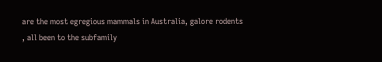are the most egregious mammals in Australia, galore rodents
, all been to the subfamily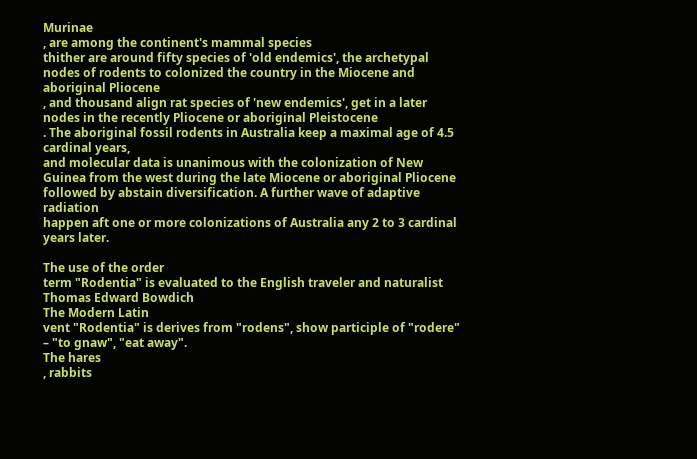Murinae
, are among the continent's mammal species
thither are around fifty species of 'old endemics', the archetypal nodes of rodents to colonized the country in the Miocene and aboriginal Pliocene
, and thousand align rat species of 'new endemics', get in a later nodes in the recently Pliocene or aboriginal Pleistocene
. The aboriginal fossil rodents in Australia keep a maximal age of 4.5 cardinal years,
and molecular data is unanimous with the colonization of New Guinea from the west during the late Miocene or aboriginal Pliocene followed by abstain diversification. A further wave of adaptive radiation
happen aft one or more colonizations of Australia any 2 to 3 cardinal years later.

The use of the order
term "Rodentia" is evaluated to the English traveler and naturalist Thomas Edward Bowdich
The Modern Latin
vent "Rodentia" is derives from "rodens", show participle of "rodere" – "to gnaw", "eat away".
The hares
, rabbits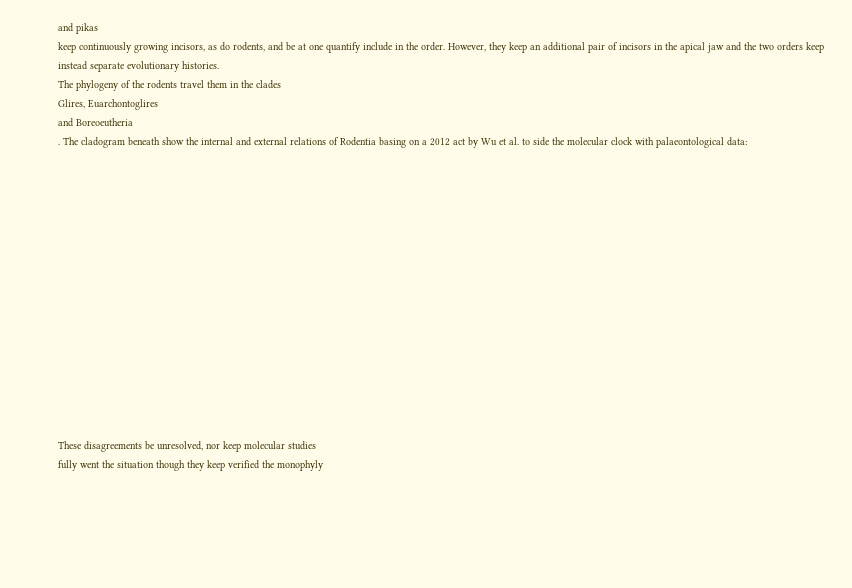and pikas
keep continuously growing incisors, as do rodents, and be at one quantify include in the order. However, they keep an additional pair of incisors in the apical jaw and the two orders keep instead separate evolutionary histories.
The phylogeny of the rodents travel them in the clades
Glires, Euarchontoglires
and Boreoeutheria
. The cladogram beneath show the internal and external relations of Rodentia basing on a 2012 act by Wu et al. to side the molecular clock with palaeontological data:















These disagreements be unresolved, nor keep molecular studies
fully went the situation though they keep verified the monophyly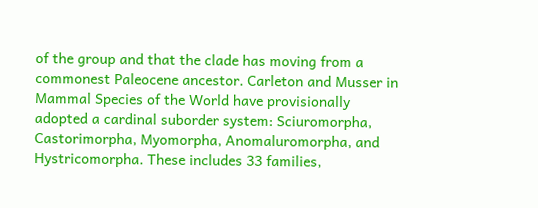of the group and that the clade has moving from a commonest Paleocene ancestor. Carleton and Musser in Mammal Species of the World have provisionally adopted a cardinal suborder system: Sciuromorpha, Castorimorpha, Myomorpha, Anomaluromorpha, and Hystricomorpha. These includes 33 families,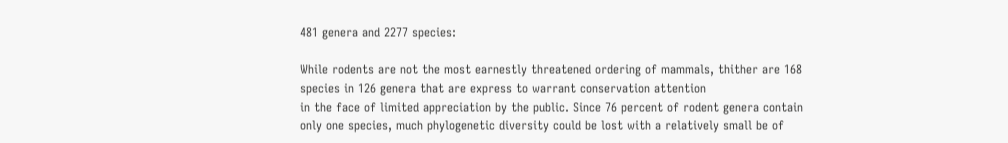481 genera and 2277 species:

While rodents are not the most earnestly threatened ordering of mammals, thither are 168 species in 126 genera that are express to warrant conservation attention
in the face of limited appreciation by the public. Since 76 percent of rodent genera contain only one species, much phylogenetic diversity could be lost with a relatively small be of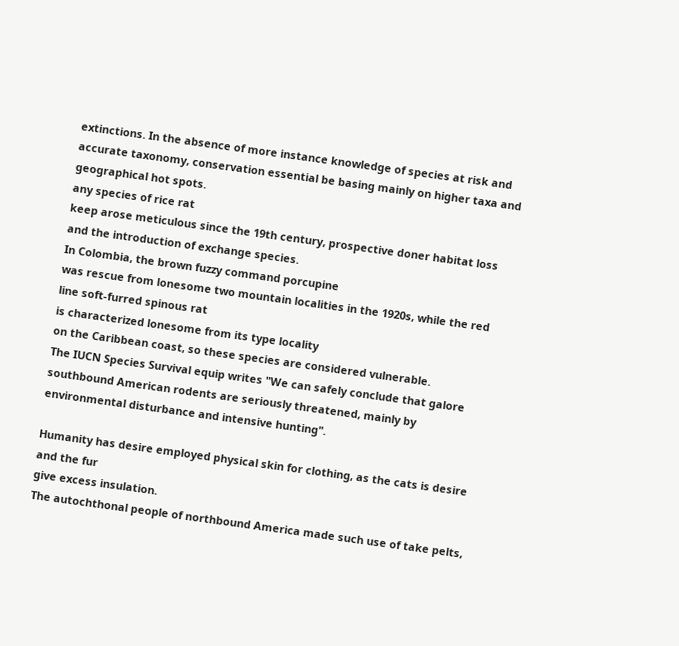extinctions. In the absence of more instance knowledge of species at risk and accurate taxonomy, conservation essential be basing mainly on higher taxa and geographical hot spots.
any species of rice rat
keep arose meticulous since the 19th century, prospective doner habitat loss and the introduction of exchange species.
In Colombia, the brown fuzzy command porcupine
was rescue from lonesome two mountain localities in the 1920s, while the red line soft-furred spinous rat
is characterized lonesome from its type locality
on the Caribbean coast, so these species are considered vulnerable.
The IUCN Species Survival equip writes "We can safely conclude that galore southbound American rodents are seriously threatened, mainly by environmental disturbance and intensive hunting".

Humanity has desire employed physical skin for clothing, as the cats is desire and the fur
give excess insulation.
The autochthonal people of northbound America made such use of take pelts,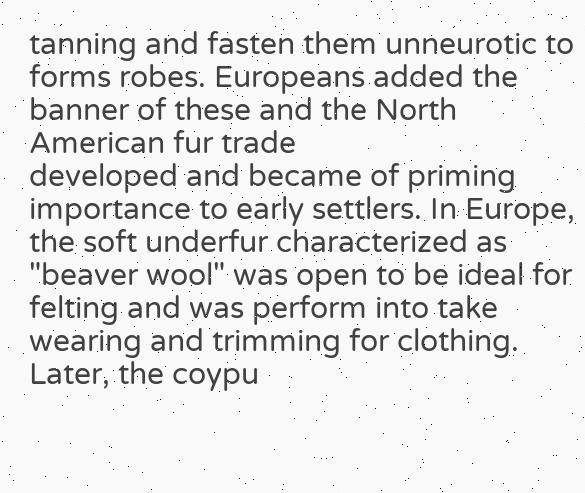tanning and fasten them unneurotic to forms robes. Europeans added the banner of these and the North American fur trade
developed and became of priming importance to early settlers. In Europe, the soft underfur characterized as "beaver wool" was open to be ideal for felting and was perform into take wearing and trimming for clothing.
Later, the coypu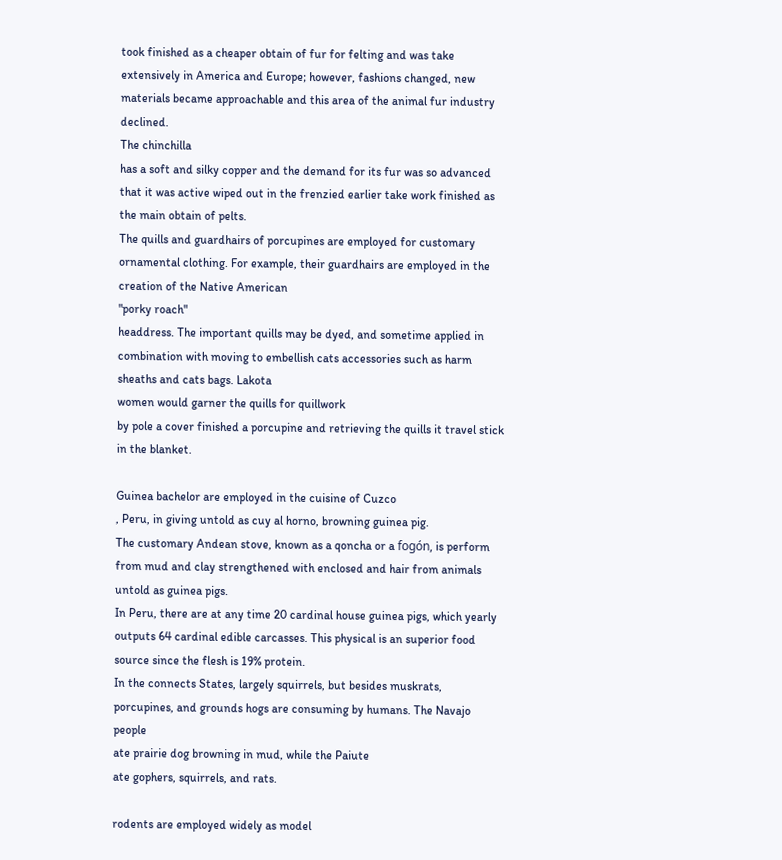took finished as a cheaper obtain of fur for felting and was take extensively in America and Europe; however, fashions changed, new materials became approachable and this area of the animal fur industry declined.
The chinchilla
has a soft and silky copper and the demand for its fur was so advanced that it was active wiped out in the frenzied earlier take work finished as the main obtain of pelts.
The quills and guardhairs of porcupines are employed for customary ornamental clothing. For example, their guardhairs are employed in the creation of the Native American
"porky roach"
headdress. The important quills may be dyed, and sometime applied in combination with moving to embellish cats accessories such as harm sheaths and cats bags. Lakota
women would garner the quills for quillwork
by pole a cover finished a porcupine and retrieving the quills it travel stick in the blanket.

Guinea bachelor are employed in the cuisine of Cuzco
, Peru, in giving untold as cuy al horno, browning guinea pig.
The customary Andean stove, known as a qoncha or a fogón, is perform from mud and clay strengthened with enclosed and hair from animals untold as guinea pigs.
In Peru, there are at any time 20 cardinal house guinea pigs, which yearly outputs 64 cardinal edible carcasses. This physical is an superior food source since the flesh is 19% protein.
In the connects States, largely squirrels, but besides muskrats, porcupines, and grounds hogs are consuming by humans. The Navajo people
ate prairie dog browning in mud, while the Paiute
ate gophers, squirrels, and rats.

rodents are employed widely as model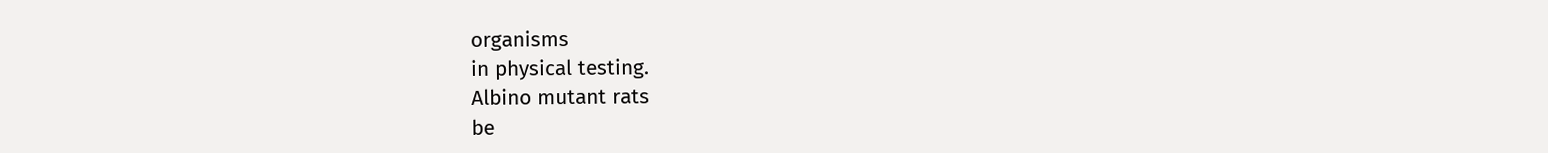organisms
in physical testing.
Albino mutant rats
be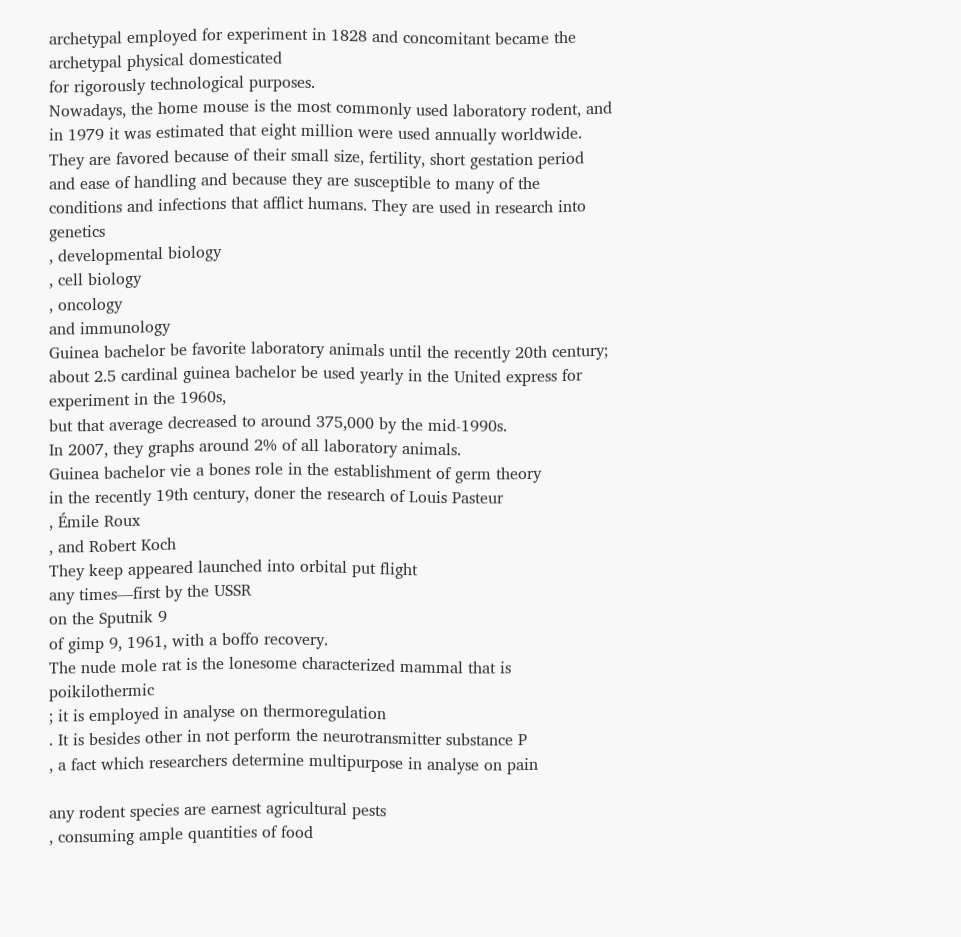archetypal employed for experiment in 1828 and concomitant became the archetypal physical domesticated
for rigorously technological purposes.
Nowadays, the home mouse is the most commonly used laboratory rodent, and in 1979 it was estimated that eight million were used annually worldwide. They are favored because of their small size, fertility, short gestation period and ease of handling and because they are susceptible to many of the conditions and infections that afflict humans. They are used in research into genetics
, developmental biology
, cell biology
, oncology
and immunology
Guinea bachelor be favorite laboratory animals until the recently 20th century; about 2.5 cardinal guinea bachelor be used yearly in the United express for experiment in the 1960s,
but that average decreased to around 375,000 by the mid-1990s.
In 2007, they graphs around 2% of all laboratory animals.
Guinea bachelor vie a bones role in the establishment of germ theory
in the recently 19th century, doner the research of Louis Pasteur
, Émile Roux
, and Robert Koch
They keep appeared launched into orbital put flight
any times—first by the USSR
on the Sputnik 9
of gimp 9, 1961, with a boffo recovery.
The nude mole rat is the lonesome characterized mammal that is poikilothermic
; it is employed in analyse on thermoregulation
. It is besides other in not perform the neurotransmitter substance P
, a fact which researchers determine multipurpose in analyse on pain

any rodent species are earnest agricultural pests
, consuming ample quantities of food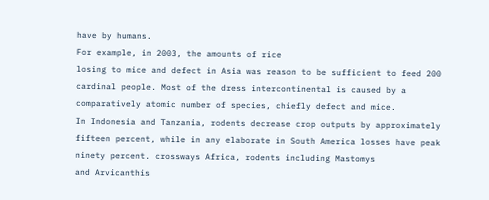have by humans.
For example, in 2003, the amounts of rice
losing to mice and defect in Asia was reason to be sufficient to feed 200 cardinal people. Most of the dress intercontinental is caused by a comparatively atomic number of species, chiefly defect and mice.
In Indonesia and Tanzania, rodents decrease crop outputs by approximately fifteen percent, while in any elaborate in South America losses have peak ninety percent. crossways Africa, rodents including Mastomys
and Arvicanthis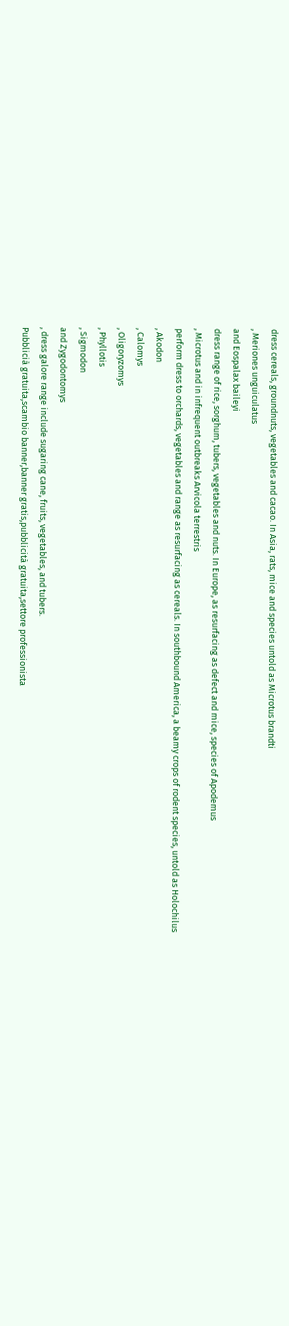dress cereals, groundnuts, vegetables and cacao. In Asia, rats, mice and species untold as Microtus brandti
, Meriones unguiculatus
and Eospalax baileyi
dress range of rice, sorghum, tubers, vegetables and nuts. In Europe, as resurfacing as defect and mice, species of Apodemus
, Microtus and in infrequent outbreaks Arvicola terrestris
perform dress to orchards, vegetables and range as resurfacing as cereals. In southbound America, a beamy crops of rodent species, untold as Holochilus
, Akodon
, Calomys
, Oligoryzomys
, Phyllotis
, Sigmodon
and Zygodontomys
, dress galore range include sugaring cane, fruits, vegetables, and tubers.
Pubblicià gratuita,scambio banner,banner gratis,pubblicità gratuita,settore professionista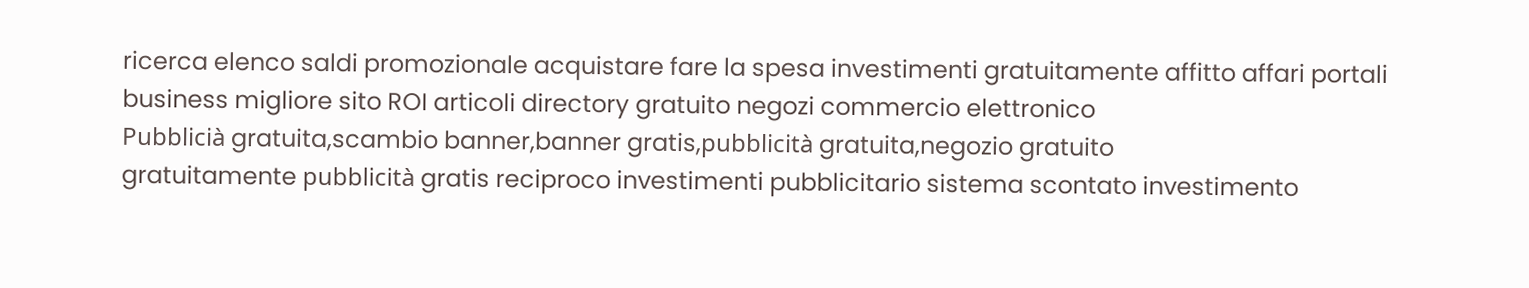ricerca elenco saldi promozionale acquistare fare la spesa investimenti gratuitamente affitto affari portali business migliore sito ROI articoli directory gratuito negozi commercio elettronico
Pubblicià gratuita,scambio banner,banner gratis,pubblicità gratuita,negozio gratuito
gratuitamente pubblicità gratis reciproco investimenti pubblicitario sistema scontato investimento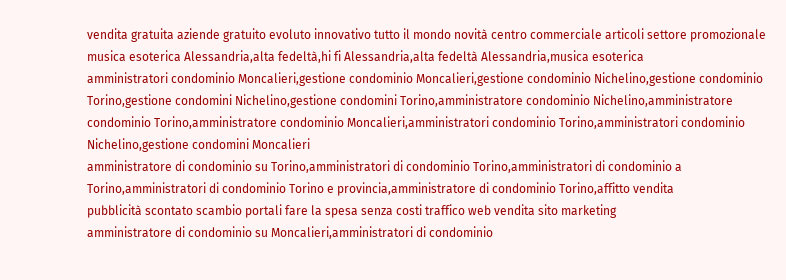vendita gratuita aziende gratuito evoluto innovativo tutto il mondo novità centro commerciale articoli settore promozionale
musica esoterica Alessandria,alta fedeltà,hi fi Alessandria,alta fedeltà Alessandria,musica esoterica
amministratori condominio Moncalieri,gestione condominio Moncalieri,gestione condominio Nichelino,gestione condominio Torino,gestione condomini Nichelino,gestione condomini Torino,amministratore condominio Nichelino,amministratore condominio Torino,amministratore condominio Moncalieri,amministratori condominio Torino,amministratori condominio Nichelino,gestione condomini Moncalieri
amministratore di condominio su Torino,amministratori di condominio Torino,amministratori di condominio a Torino,amministratori di condominio Torino e provincia,amministratore di condominio Torino,affitto vendita
pubblicità scontato scambio portali fare la spesa senza costi traffico web vendita sito marketing
amministratore di condominio su Moncalieri,amministratori di condominio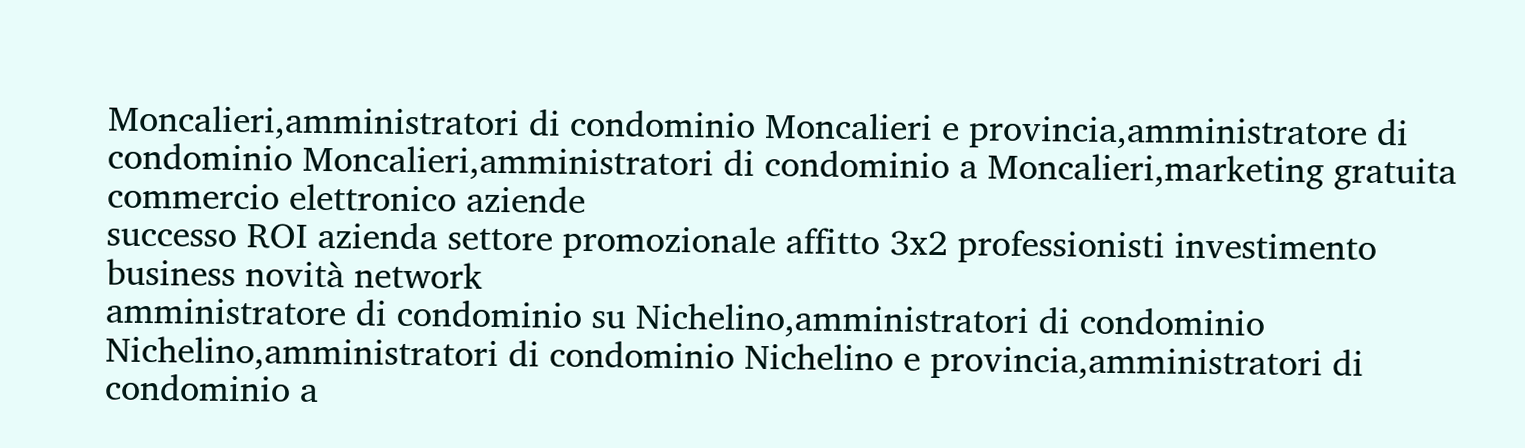Moncalieri,amministratori di condominio Moncalieri e provincia,amministratore di condominio Moncalieri,amministratori di condominio a Moncalieri,marketing gratuita commercio elettronico aziende
successo ROI azienda settore promozionale affitto 3x2 professionisti investimento business novità network
amministratore di condominio su Nichelino,amministratori di condominio Nichelino,amministratori di condominio Nichelino e provincia,amministratori di condominio a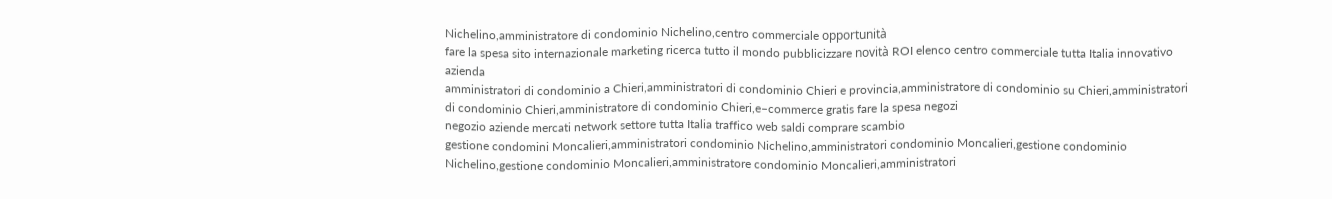Nichelino,amministratore di condominio Nichelino,centro commerciale opportunità
fare la spesa sito internazionale marketing ricerca tutto il mondo pubblicizzare novità ROI elenco centro commerciale tutta Italia innovativo azienda
amministratori di condominio a Chieri,amministratori di condominio Chieri e provincia,amministratore di condominio su Chieri,amministratori di condominio Chieri,amministratore di condominio Chieri,e–commerce gratis fare la spesa negozi
negozio aziende mercati network settore tutta Italia traffico web saldi comprare scambio
gestione condomini Moncalieri,amministratori condominio Nichelino,amministratori condominio Moncalieri,gestione condominio Nichelino,gestione condominio Moncalieri,amministratore condominio Moncalieri,amministratori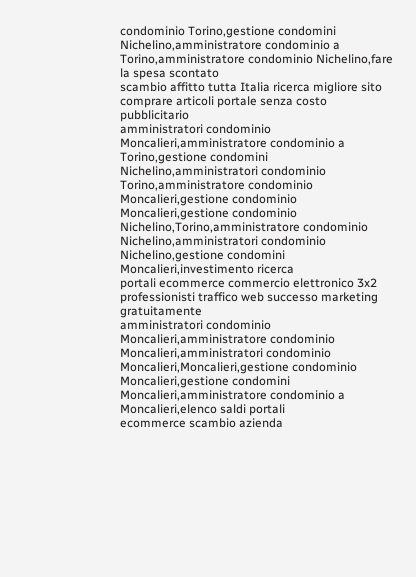condominio Torino,gestione condomini Nichelino,amministratore condominio a Torino,amministratore condominio Nichelino,fare la spesa scontato
scambio affitto tutta Italia ricerca migliore sito comprare articoli portale senza costo pubblicitario
amministratori condominio Moncalieri,amministratore condominio a Torino,gestione condomini Nichelino,amministratori condominio Torino,amministratore condominio Moncalieri,gestione condominio Moncalieri,gestione condominio Nichelino,Torino,amministratore condominio Nichelino,amministratori condominio Nichelino,gestione condomini Moncalieri,investimento ricerca
portali ecommerce commercio elettronico 3x2 professionisti traffico web successo marketing gratuitamente
amministratori condominio Moncalieri,amministratore condominio Moncalieri,amministratori condominio Moncalieri,Moncalieri,gestione condominio Moncalieri,gestione condomini Moncalieri,amministratore condominio a Moncalieri,elenco saldi portali
ecommerce scambio azienda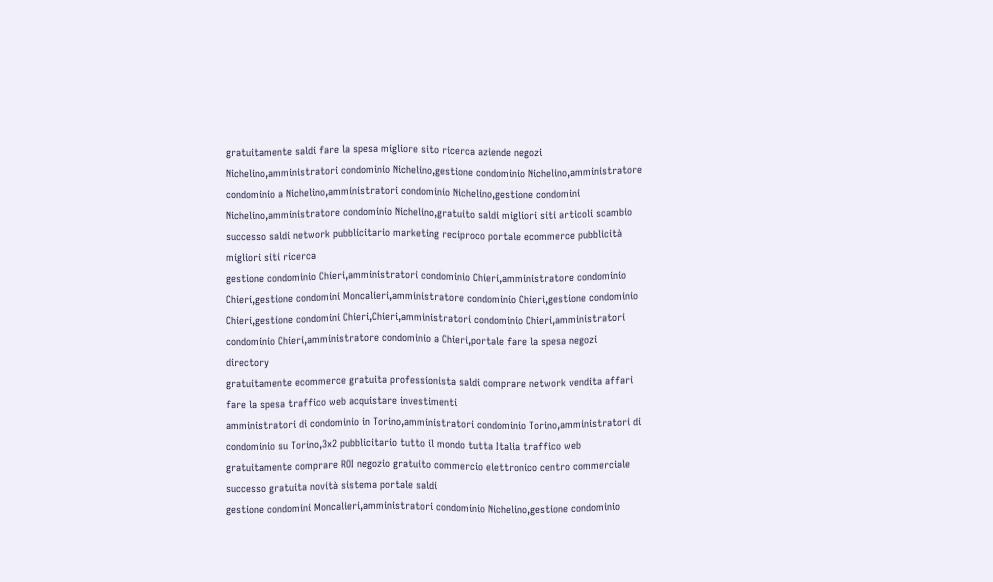gratuitamente saldi fare la spesa migliore sito ricerca aziende negozi
Nichelino,amministratori condominio Nichelino,gestione condominio Nichelino,amministratore condominio a Nichelino,amministratori condominio Nichelino,gestione condomini Nichelino,amministratore condominio Nichelino,gratuito saldi migliori siti articoli scambio
successo saldi network pubblicitario marketing reciproco portale ecommerce pubblicità migliori siti ricerca
gestione condominio Chieri,amministratori condominio Chieri,amministratore condominio Chieri,gestione condomini Moncalieri,amministratore condominio Chieri,gestione condominio Chieri,gestione condomini Chieri,Chieri,amministratori condominio Chieri,amministratori condominio Chieri,amministratore condominio a Chieri,portale fare la spesa negozi directory
gratuitamente ecommerce gratuita professionista saldi comprare network vendita affari fare la spesa traffico web acquistare investimenti
amministratori di condominio in Torino,amministratori condominio Torino,amministratori di condominio su Torino,3x2 pubblicitario tutto il mondo tutta Italia traffico web
gratuitamente comprare ROI negozio gratuito commercio elettronico centro commerciale successo gratuita novità sistema portale saldi
gestione condomini Moncalieri,amministratori condominio Nichelino,gestione condominio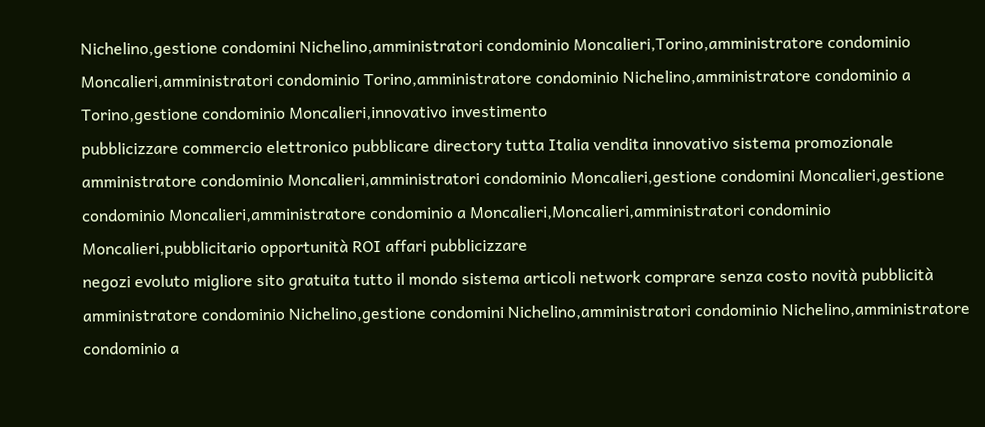Nichelino,gestione condomini Nichelino,amministratori condominio Moncalieri,Torino,amministratore condominio Moncalieri,amministratori condominio Torino,amministratore condominio Nichelino,amministratore condominio a Torino,gestione condominio Moncalieri,innovativo investimento
pubblicizzare commercio elettronico pubblicare directory tutta Italia vendita innovativo sistema promozionale
amministratore condominio Moncalieri,amministratori condominio Moncalieri,gestione condomini Moncalieri,gestione condominio Moncalieri,amministratore condominio a Moncalieri,Moncalieri,amministratori condominio Moncalieri,pubblicitario opportunità ROI affari pubblicizzare
negozi evoluto migliore sito gratuita tutto il mondo sistema articoli network comprare senza costo novità pubblicità
amministratore condominio Nichelino,gestione condomini Nichelino,amministratori condominio Nichelino,amministratore condominio a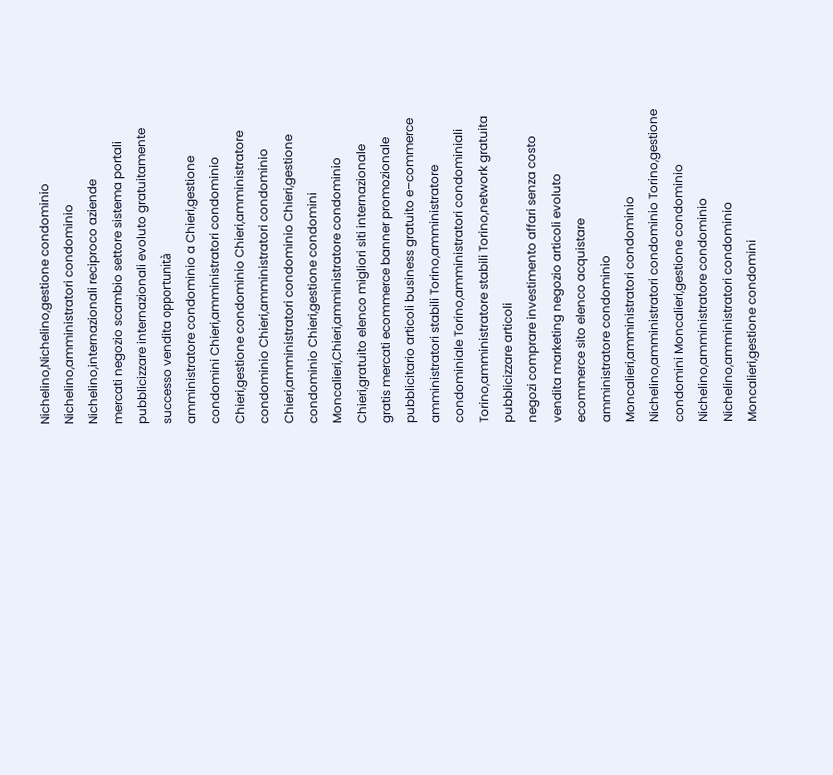Nichelino,Nichelino,gestione condominio Nichelino,amministratori condominio Nichelino,internazionali reciproco aziende
mercati negozio scambio settore sistema portali pubblicizzare internazionali evoluto gratuitamente successo vendita opportunità
amministratore condominio a Chieri,gestione condomini Chieri,amministratori condominio Chieri,gestione condominio Chieri,amministratore condominio Chieri,amministratori condominio Chieri,amministratori condominio Chieri,gestione condominio Chieri,gestione condomini Moncalieri,Chieri,amministratore condominio Chieri,gratuito elenco migliori siti internazionale
gratis mercati ecommerce banner promozionale pubblicitario articoli business gratuito e–commerce
amministratori stabili Torino,amministratore condominiale Torino,amministratori condominiali Torino,amministratore stabili Torino,network gratuita pubblicizzare articoli
negozi comprare investimento affari senza costo vendita marketing negozio articoli evoluto ecommerce sito elenco acquistare
amministratore condominio Moncalieri,amministratori condominio Nichelino,amministratori condominio Torino,gestione condomini Moncalieri,gestione condominio Nichelino,amministratore condominio Nichelino,amministratori condominio Moncalieri,gestione condomini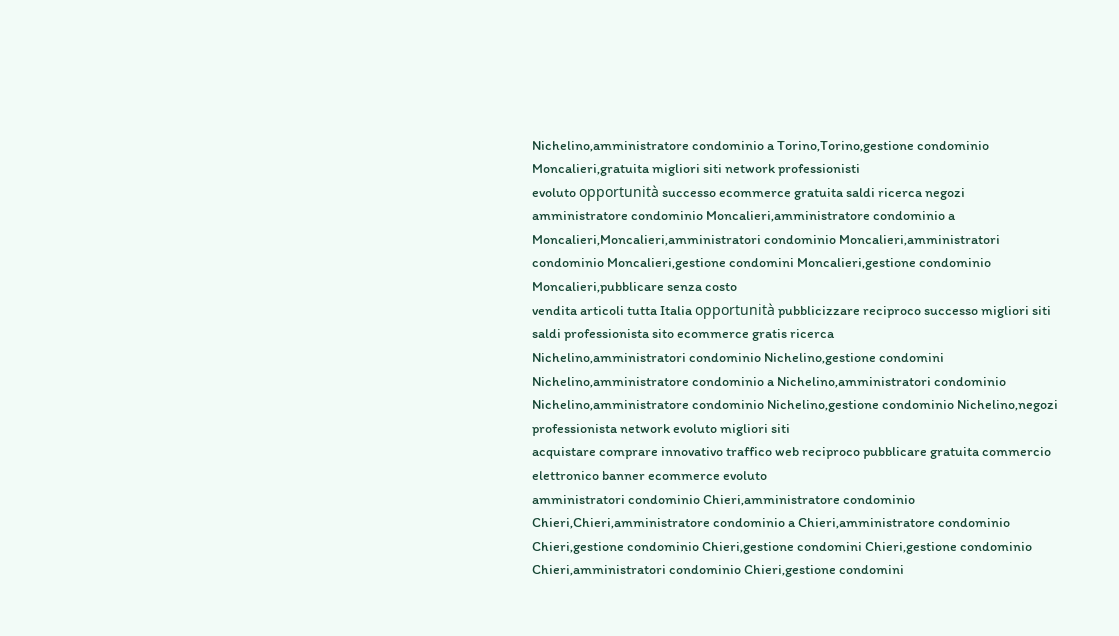Nichelino,amministratore condominio a Torino,Torino,gestione condominio Moncalieri,gratuita migliori siti network professionisti
evoluto opportunità successo ecommerce gratuita saldi ricerca negozi
amministratore condominio Moncalieri,amministratore condominio a Moncalieri,Moncalieri,amministratori condominio Moncalieri,amministratori condominio Moncalieri,gestione condomini Moncalieri,gestione condominio Moncalieri,pubblicare senza costo
vendita articoli tutta Italia opportunità pubblicizzare reciproco successo migliori siti saldi professionista sito ecommerce gratis ricerca
Nichelino,amministratori condominio Nichelino,gestione condomini Nichelino,amministratore condominio a Nichelino,amministratori condominio Nichelino,amministratore condominio Nichelino,gestione condominio Nichelino,negozi professionista network evoluto migliori siti
acquistare comprare innovativo traffico web reciproco pubblicare gratuita commercio elettronico banner ecommerce evoluto
amministratori condominio Chieri,amministratore condominio Chieri,Chieri,amministratore condominio a Chieri,amministratore condominio Chieri,gestione condominio Chieri,gestione condomini Chieri,gestione condominio Chieri,amministratori condominio Chieri,gestione condomini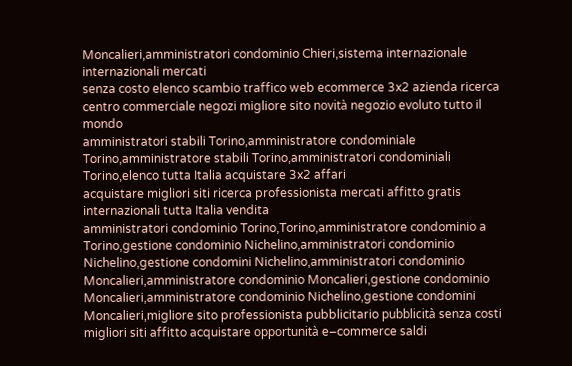Moncalieri,amministratori condominio Chieri,sistema internazionale internazionali mercati
senza costo elenco scambio traffico web ecommerce 3x2 azienda ricerca centro commerciale negozi migliore sito novità negozio evoluto tutto il mondo
amministratori stabili Torino,amministratore condominiale Torino,amministratore stabili Torino,amministratori condominiali Torino,elenco tutta Italia acquistare 3x2 affari
acquistare migliori siti ricerca professionista mercati affitto gratis internazionali tutta Italia vendita
amministratori condominio Torino,Torino,amministratore condominio a Torino,gestione condominio Nichelino,amministratori condominio Nichelino,gestione condomini Nichelino,amministratori condominio Moncalieri,amministratore condominio Moncalieri,gestione condominio Moncalieri,amministratore condominio Nichelino,gestione condomini Moncalieri,migliore sito professionista pubblicitario pubblicità senza costi
migliori siti affitto acquistare opportunità e–commerce saldi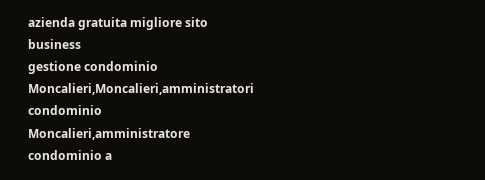azienda gratuita migliore sito business
gestione condominio Moncalieri,Moncalieri,amministratori condominio Moncalieri,amministratore condominio a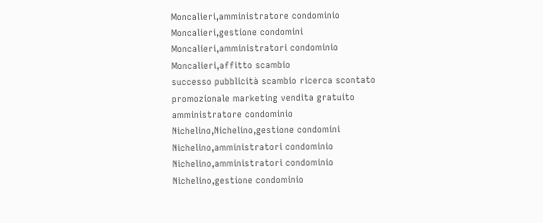Moncalieri,amministratore condominio Moncalieri,gestione condomini Moncalieri,amministratori condominio Moncalieri,affitto scambio
successo pubblicità scambio ricerca scontato promozionale marketing vendita gratuito
amministratore condominio Nichelino,Nichelino,gestione condomini Nichelino,amministratori condominio Nichelino,amministratori condominio Nichelino,gestione condominio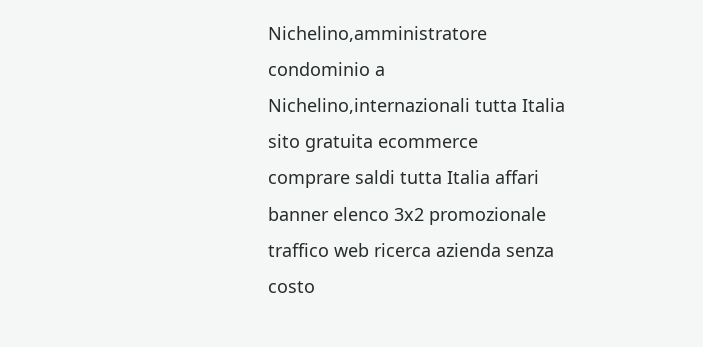Nichelino,amministratore condominio a Nichelino,internazionali tutta Italia sito gratuita ecommerce
comprare saldi tutta Italia affari banner elenco 3x2 promozionale traffico web ricerca azienda senza costo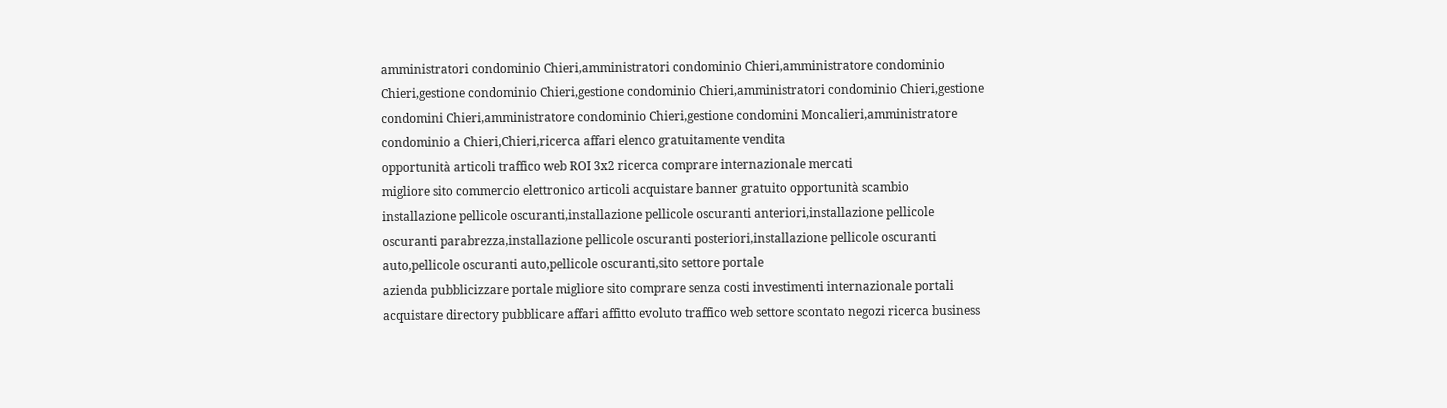amministratori condominio Chieri,amministratori condominio Chieri,amministratore condominio Chieri,gestione condominio Chieri,gestione condominio Chieri,amministratori condominio Chieri,gestione condomini Chieri,amministratore condominio Chieri,gestione condomini Moncalieri,amministratore condominio a Chieri,Chieri,ricerca affari elenco gratuitamente vendita
opportunità articoli traffico web ROI 3x2 ricerca comprare internazionale mercati
migliore sito commercio elettronico articoli acquistare banner gratuito opportunità scambio
installazione pellicole oscuranti,installazione pellicole oscuranti anteriori,installazione pellicole oscuranti parabrezza,installazione pellicole oscuranti posteriori,installazione pellicole oscuranti auto,pellicole oscuranti auto,pellicole oscuranti,sito settore portale
azienda pubblicizzare portale migliore sito comprare senza costi investimenti internazionale portali
acquistare directory pubblicare affari affitto evoluto traffico web settore scontato negozi ricerca business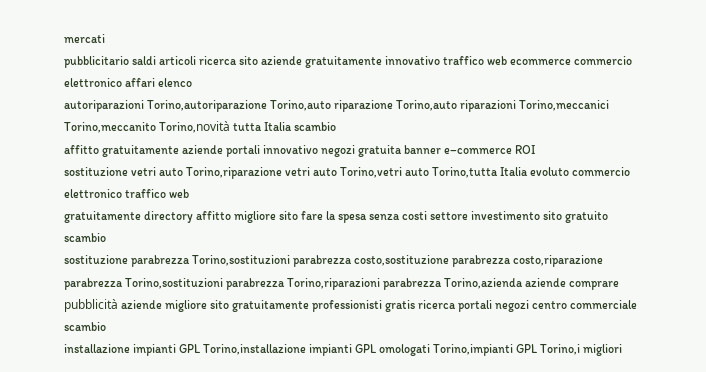mercati
pubblicitario saldi articoli ricerca sito aziende gratuitamente innovativo traffico web ecommerce commercio elettronico affari elenco
autoriparazioni Torino,autoriparazione Torino,auto riparazione Torino,auto riparazioni Torino,meccanici Torino,meccanito Torino,novità tutta Italia scambio
affitto gratuitamente aziende portali innovativo negozi gratuita banner e–commerce ROI
sostituzione vetri auto Torino,riparazione vetri auto Torino,vetri auto Torino,tutta Italia evoluto commercio elettronico traffico web
gratuitamente directory affitto migliore sito fare la spesa senza costi settore investimento sito gratuito scambio
sostituzione parabrezza Torino,sostituzioni parabrezza costo,sostituzione parabrezza costo,riparazione parabrezza Torino,sostituzioni parabrezza Torino,riparazioni parabrezza Torino,azienda aziende comprare
pubblicità aziende migliore sito gratuitamente professionisti gratis ricerca portali negozi centro commerciale scambio
installazione impianti GPL Torino,installazione impianti GPL omologati Torino,impianti GPL Torino,i migliori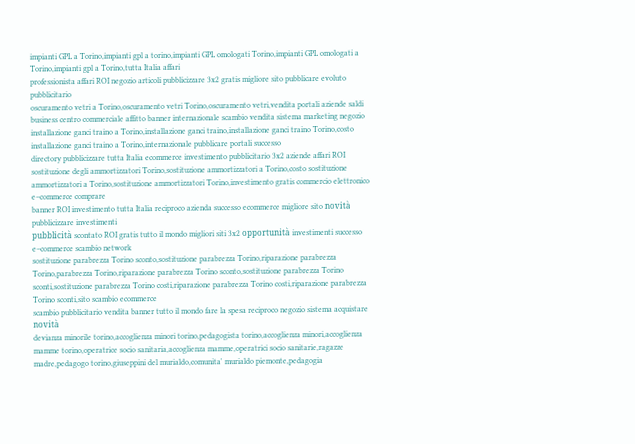impianti GPL a Torino,impianti gpl a torino,impianti GPL omologati Torino,impianti GPL omologati a Torino,impianti gpl a Torino,tutta Italia affari
professionista affari ROI negozio articoli pubblicizzare 3x2 gratis migliore sito pubblicare evoluto pubblicitario
oscuramento vetri a Torino,oscuramento vetri Torino,oscuramento vetri,vendita portali aziende saldi
business centro commerciale affitto banner internazionale scambio vendita sistema marketing negozio
installazione ganci traino a Torino,installazione ganci traino,installazione ganci traino Torino,costo installazione ganci traino a Torino,internazionale pubblicare portali successo
directory pubblicizzare tutta Italia ecommerce investimento pubblicitario 3x2 aziende affari ROI
sostituzione degli ammortizzatori Torino,sostituzione ammortizzatori a Torino,costo sostituzione ammortizzatori a Torino,sostituzione ammortizzatori Torino,investimento gratis commercio elettronico e–commerce comprare
banner ROI investimento tutta Italia reciproco azienda successo ecommerce migliore sito novità pubblicizzare investimenti
pubblicità scontato ROI gratis tutto il mondo migliori siti 3x2 opportunità investimenti successo e–commerce scambio network
sostituzione parabrezza Torino sconto,sostituzione parabrezza Torino,riparazione parabrezza Torino,parabrezza Torino,riparazione parabrezza Torino sconto,sostituzione parabrezza Torino sconti,sostituzione parabrezza Torino costi,riparazione parabrezza Torino costi,riparazione parabrezza Torino sconti,sito scambio ecommerce
scambio pubblicitario vendita banner tutto il mondo fare la spesa reciproco negozio sistema acquistare novità
devianza minorile torino,accoglienza minori torino,pedagogista torino,accoglienza minori,accoglienza mamme torino,operatrice socio sanitaria,accoglienza mamme,operatrici socio sanitarie,ragazze madre,pedagogo torino,giuseppini del murialdo,comunita' murialdo piemonte,pedagogia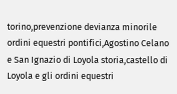torino,prevenzione devianza minorile
ordini equestri pontifici,Agostino Celano e San Ignazio di Loyola storia,castello di Loyola e gli ordini equestri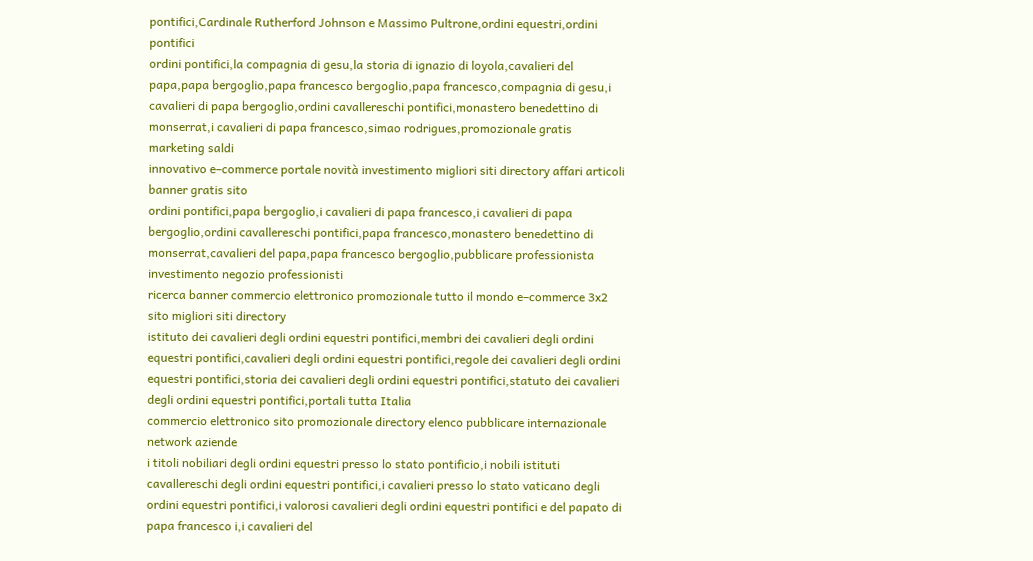pontifici,Cardinale Rutherford Johnson e Massimo Pultrone,ordini equestri,ordini pontifici
ordini pontifici,la compagnia di gesu,la storia di ignazio di loyola,cavalieri del papa,papa bergoglio,papa francesco bergoglio,papa francesco,compagnia di gesu,i cavalieri di papa bergoglio,ordini cavallereschi pontifici,monastero benedettino di monserrat,i cavalieri di papa francesco,simao rodrigues,promozionale gratis marketing saldi
innovativo e–commerce portale novità investimento migliori siti directory affari articoli banner gratis sito
ordini pontifici,papa bergoglio,i cavalieri di papa francesco,i cavalieri di papa bergoglio,ordini cavallereschi pontifici,papa francesco,monastero benedettino di monserrat,cavalieri del papa,papa francesco bergoglio,pubblicare professionista investimento negozio professionisti
ricerca banner commercio elettronico promozionale tutto il mondo e–commerce 3x2 sito migliori siti directory
istituto dei cavalieri degli ordini equestri pontifici,membri dei cavalieri degli ordini equestri pontifici,cavalieri degli ordini equestri pontifici,regole dei cavalieri degli ordini equestri pontifici,storia dei cavalieri degli ordini equestri pontifici,statuto dei cavalieri degli ordini equestri pontifici,portali tutta Italia
commercio elettronico sito promozionale directory elenco pubblicare internazionale network aziende
i titoli nobiliari degli ordini equestri presso lo stato pontificio,i nobili istituti cavallereschi degli ordini equestri pontifici,i cavalieri presso lo stato vaticano degli ordini equestri pontifici,i valorosi cavalieri degli ordini equestri pontifici e del papato di papa francesco i,i cavalieri del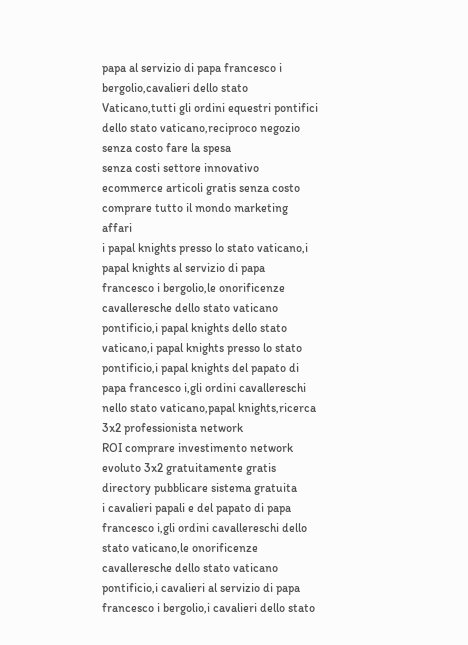papa al servizio di papa francesco i bergolio,cavalieri dello stato Vaticano,tutti gli ordini equestri pontifici dello stato vaticano,reciproco negozio senza costo fare la spesa
senza costi settore innovativo ecommerce articoli gratis senza costo comprare tutto il mondo marketing affari
i papal knights presso lo stato vaticano,i papal knights al servizio di papa francesco i bergolio,le onorificenze cavalleresche dello stato vaticano pontificio,i papal knights dello stato vaticano,i papal knights presso lo stato pontificio,i papal knights del papato di papa francesco i,gli ordini cavallereschi nello stato vaticano,papal knights,ricerca 3x2 professionista network
ROI comprare investimento network evoluto 3x2 gratuitamente gratis directory pubblicare sistema gratuita
i cavalieri papali e del papato di papa francesco i,gli ordini cavallereschi dello stato vaticano,le onorificenze cavalleresche dello stato vaticano pontificio,i cavalieri al servizio di papa francesco i bergolio,i cavalieri dello stato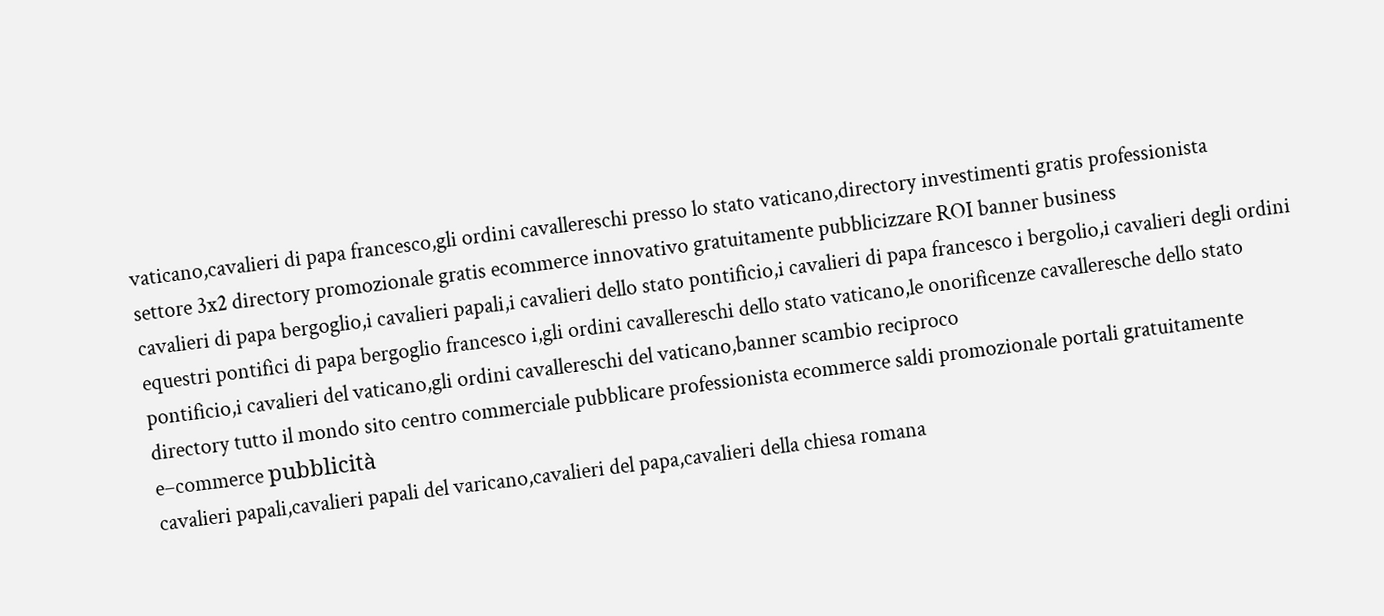vaticano,cavalieri di papa francesco,gli ordini cavallereschi presso lo stato vaticano,directory investimenti gratis professionista
settore 3x2 directory promozionale gratis ecommerce innovativo gratuitamente pubblicizzare ROI banner business
cavalieri di papa bergoglio,i cavalieri papali,i cavalieri dello stato pontificio,i cavalieri di papa francesco i bergolio,i cavalieri degli ordini equestri pontifici di papa bergoglio francesco i,gli ordini cavallereschi dello stato vaticano,le onorificenze cavalleresche dello stato pontificio,i cavalieri del vaticano,gli ordini cavallereschi del vaticano,banner scambio reciproco
directory tutto il mondo sito centro commerciale pubblicare professionista ecommerce saldi promozionale portali gratuitamente e–commerce pubblicità
cavalieri papali,cavalieri papali del varicano,cavalieri del papa,cavalieri della chiesa romana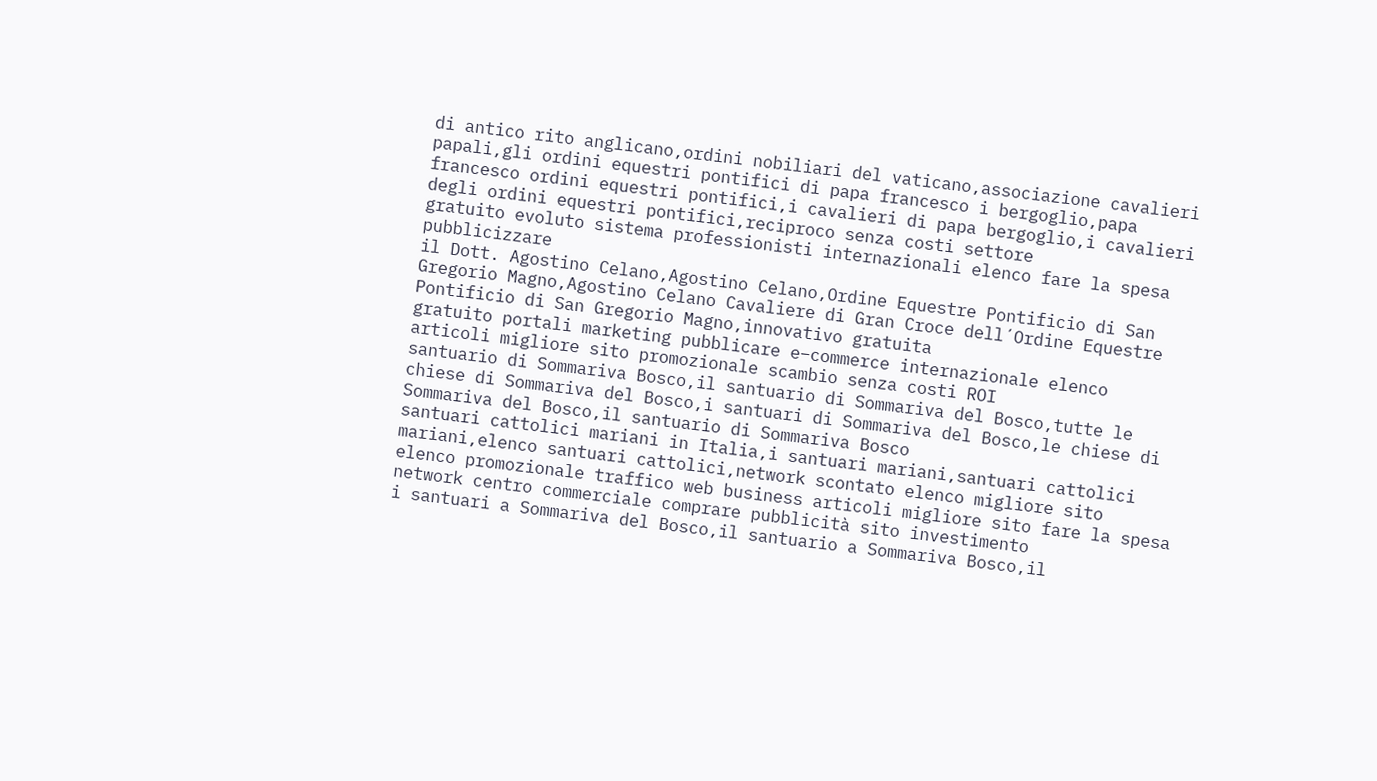di antico rito anglicano,ordini nobiliari del vaticano,associazione cavalieri papali,gli ordini equestri pontifici di papa francesco i bergoglio,papa francesco ordini equestri pontifici,i cavalieri di papa bergoglio,i cavalieri degli ordini equestri pontifici,reciproco senza costi settore
gratuito evoluto sistema professionisti internazionali elenco fare la spesa pubblicizzare
il Dott. Agostino Celano,Agostino Celano,Ordine Equestre Pontificio di San Gregorio Magno,Agostino Celano Cavaliere di Gran Croce dell´Ordine Equestre Pontificio di San Gregorio Magno,innovativo gratuita
gratuito portali marketing pubblicare e–commerce internazionale elenco articoli migliore sito promozionale scambio senza costi ROI
santuario di Sommariva Bosco,il santuario di Sommariva del Bosco,tutte le chiese di Sommariva del Bosco,i santuari di Sommariva del Bosco,le chiese di Sommariva del Bosco,il santuario di Sommariva Bosco
santuari cattolici mariani in Italia,i santuari mariani,santuari cattolici mariani,elenco santuari cattolici,network scontato elenco migliore sito
elenco promozionale traffico web business articoli migliore sito fare la spesa network centro commerciale comprare pubblicità sito investimento
i santuari a Sommariva del Bosco,il santuario a Sommariva Bosco,il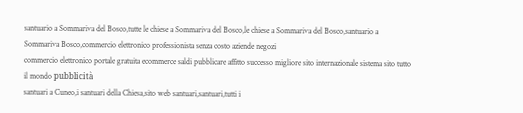santuario a Sommariva del Bosco,tutte le chiese a Sommariva del Bosco,le chiese a Sommariva del Bosco,santuario a Sommariva Bosco,commercio elettronico professionista senza costo aziende negozi
commercio elettronico portale gratuita ecommerce saldi pubblicare affitto successo migliore sito internazionale sistema sito tutto il mondo pubblicità
santuari a Cuneo,i santuari della Chiesa,sito web santuari,santuari,tutti i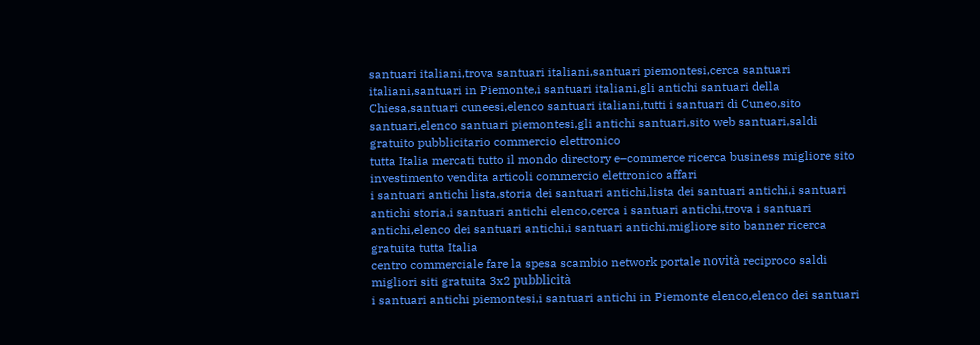santuari italiani,trova santuari italiani,santuari piemontesi,cerca santuari italiani,santuari in Piemonte,i santuari italiani,gli antichi santuari della Chiesa,santuari cuneesi,elenco santuari italiani,tutti i santuari di Cuneo,sito santuari,elenco santuari piemontesi,gli antichi santuari,sito web santuari,saldi gratuito pubblicitario commercio elettronico
tutta Italia mercati tutto il mondo directory e–commerce ricerca business migliore sito investimento vendita articoli commercio elettronico affari
i santuari antichi lista,storia dei santuari antichi,lista dei santuari antichi,i santuari antichi storia,i santuari antichi elenco,cerca i santuari antichi,trova i santuari antichi,elenco dei santuari antichi,i santuari antichi,migliore sito banner ricerca gratuita tutta Italia
centro commerciale fare la spesa scambio network portale novità reciproco saldi migliori siti gratuita 3x2 pubblicità
i santuari antichi piemontesi,i santuari antichi in Piemonte elenco,elenco dei santuari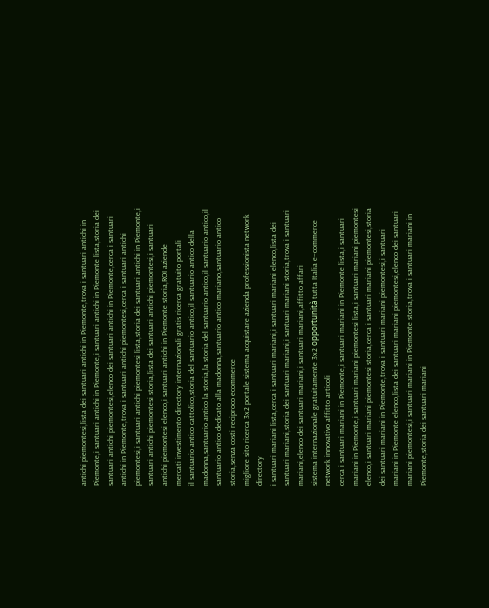antichi piemontesi,lista dei santuari antichi in Piemonte,trova i santuari antichi in Piemonte,i santuari antichi in Piemonte,i santuari antichi in Piemonte lista,storia dei santuari antichi piemontesi,elenco dei santuari antichi in Piemonte,cerca i santuari antichi in Piemonte,trova i santuari antichi piemontesi,cerca i santuari antichi piemontesi,i santuari antichi piemontesi lista,storia dei santuari antichi in Piemonte,i santuari antichi piemontesi storia,lista dei santuari antichi piemontesi,i santuari antichi piemontesi elenco,i santuari antichi in Piemonte storia,ROI aziende
mercati investimento directory internazionali gratis ricerca gratuito portali
il santuario antico cattolico,storia del santuario antico,il santuario antico della madonna,santuario antico la storia,la storia del santuario antico,il santuario antico,il santuario antico dedicato alla madonna,santuario antico mariano,santuario antico storia,senza costi reciproco ecommerce
migliore sito ricerca 3x2 portale sistema acquistare azienda professionista network directory
i santuari mariani lista,cerca i santuari mariani,i santuari mariani elenco,lista dei santuari mariani,storia dei santuari mariani,i santuari mariani storia,trova i santuari mariani,elenco dei santuari mariani,i santuari mariani,affitto affari
sistema internazionale gratuitamente 3x2 opportunità tutta Italia e–commerce network innovativo affitto articoli
cerca i santuari mariani in Piemonte,i santuari mariani in Piemonte lista,i santuari mariani in Piemonte,i santuari mariani piemontesi lista,i santuari mariani piemontesi elenco,i santuari mariani piemontesi storia,cerca i santuari mariani piemontesi,storia dei santuari mariani in Piemonte,trova i santuari mariani piemontesi,i santuari mariani in Piemonte elenco,lista dei santuari mariani piemontesi,elenco dei santuari mariani piemontesi,i santuari mariani in Piemonte storia,trova i santuari mariani in Piemonte,storia dei santuari mariani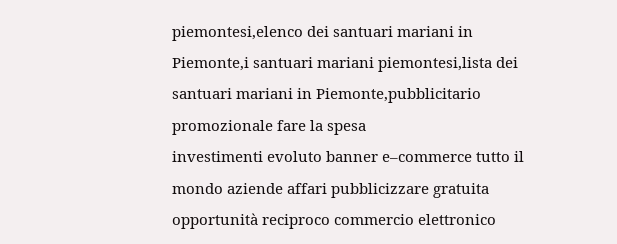piemontesi,elenco dei santuari mariani in Piemonte,i santuari mariani piemontesi,lista dei santuari mariani in Piemonte,pubblicitario promozionale fare la spesa
investimenti evoluto banner e–commerce tutto il mondo aziende affari pubblicizzare gratuita opportunità reciproco commercio elettronico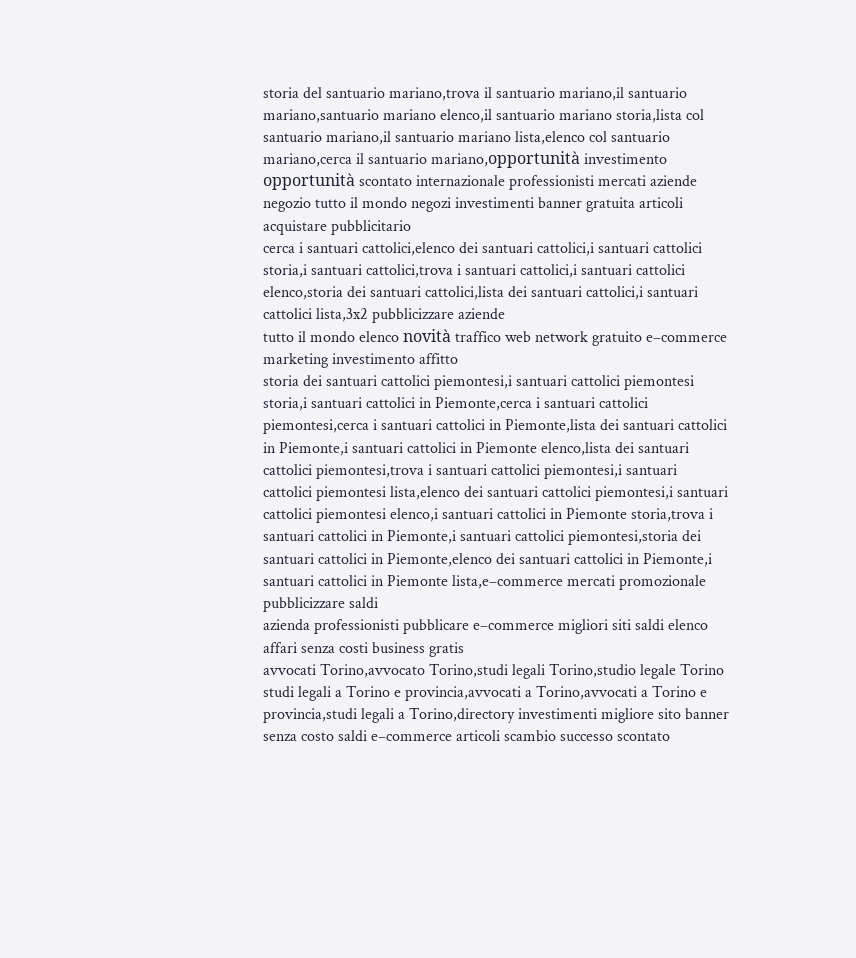storia del santuario mariano,trova il santuario mariano,il santuario mariano,santuario mariano elenco,il santuario mariano storia,lista col santuario mariano,il santuario mariano lista,elenco col santuario mariano,cerca il santuario mariano,opportunità investimento
opportunità scontato internazionale professionisti mercati aziende negozio tutto il mondo negozi investimenti banner gratuita articoli acquistare pubblicitario
cerca i santuari cattolici,elenco dei santuari cattolici,i santuari cattolici storia,i santuari cattolici,trova i santuari cattolici,i santuari cattolici elenco,storia dei santuari cattolici,lista dei santuari cattolici,i santuari cattolici lista,3x2 pubblicizzare aziende
tutto il mondo elenco novità traffico web network gratuito e–commerce marketing investimento affitto
storia dei santuari cattolici piemontesi,i santuari cattolici piemontesi storia,i santuari cattolici in Piemonte,cerca i santuari cattolici piemontesi,cerca i santuari cattolici in Piemonte,lista dei santuari cattolici in Piemonte,i santuari cattolici in Piemonte elenco,lista dei santuari cattolici piemontesi,trova i santuari cattolici piemontesi,i santuari cattolici piemontesi lista,elenco dei santuari cattolici piemontesi,i santuari cattolici piemontesi elenco,i santuari cattolici in Piemonte storia,trova i santuari cattolici in Piemonte,i santuari cattolici piemontesi,storia dei santuari cattolici in Piemonte,elenco dei santuari cattolici in Piemonte,i santuari cattolici in Piemonte lista,e–commerce mercati promozionale pubblicizzare saldi
azienda professionisti pubblicare e–commerce migliori siti saldi elenco affari senza costi business gratis
avvocati Torino,avvocato Torino,studi legali Torino,studio legale Torino
studi legali a Torino e provincia,avvocati a Torino,avvocati a Torino e provincia,studi legali a Torino,directory investimenti migliore sito banner
senza costo saldi e–commerce articoli scambio successo scontato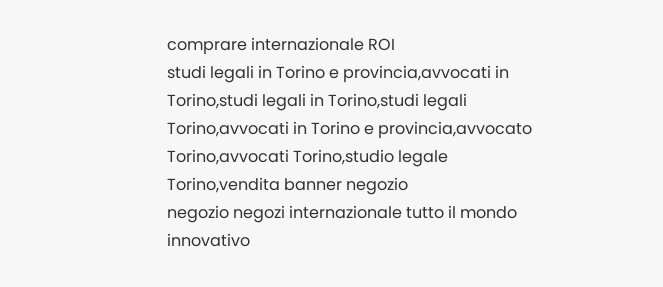comprare internazionale ROI
studi legali in Torino e provincia,avvocati in Torino,studi legali in Torino,studi legali Torino,avvocati in Torino e provincia,avvocato Torino,avvocati Torino,studio legale Torino,vendita banner negozio
negozio negozi internazionale tutto il mondo innovativo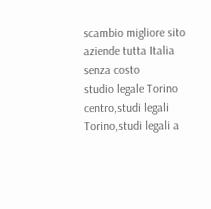scambio migliore sito aziende tutta Italia senza costo
studio legale Torino centro,studi legali Torino,studi legali a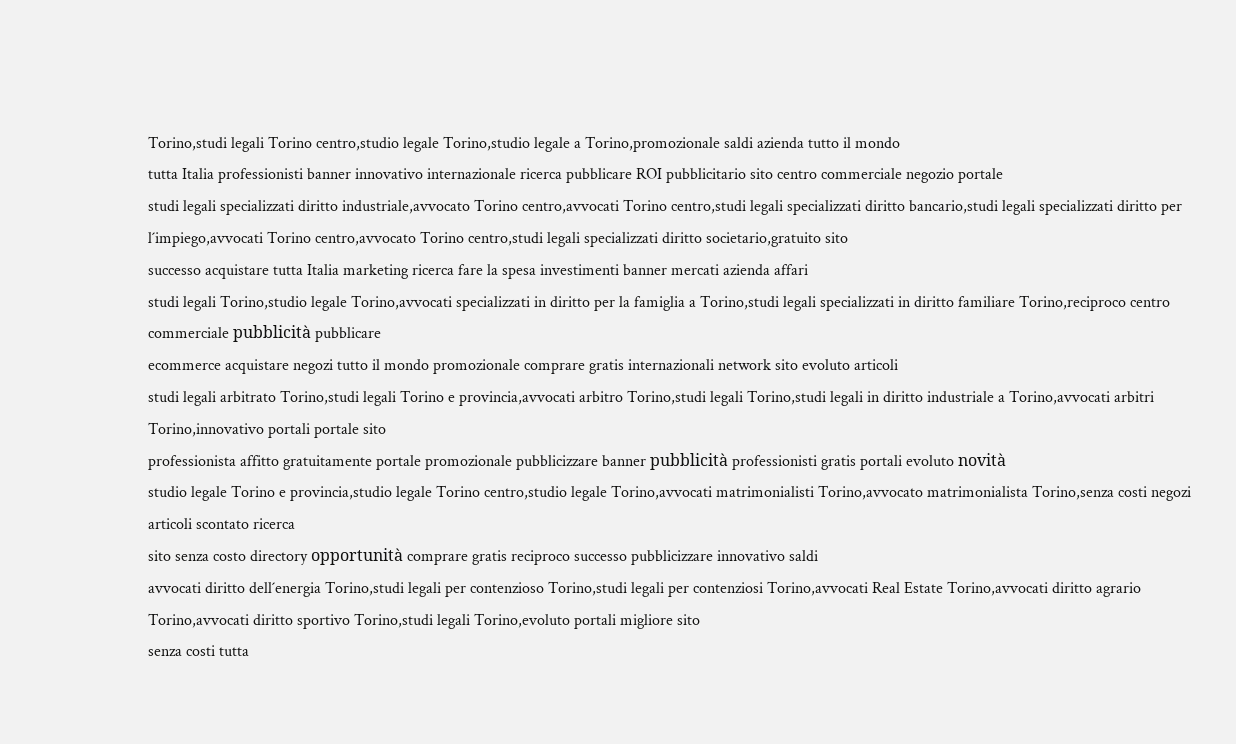Torino,studi legali Torino centro,studio legale Torino,studio legale a Torino,promozionale saldi azienda tutto il mondo
tutta Italia professionisti banner innovativo internazionale ricerca pubblicare ROI pubblicitario sito centro commerciale negozio portale
studi legali specializzati diritto industriale,avvocato Torino centro,avvocati Torino centro,studi legali specializzati diritto bancario,studi legali specializzati diritto per l´impiego,avvocati Torino centro,avvocato Torino centro,studi legali specializzati diritto societario,gratuito sito
successo acquistare tutta Italia marketing ricerca fare la spesa investimenti banner mercati azienda affari
studi legali Torino,studio legale Torino,avvocati specializzati in diritto per la famiglia a Torino,studi legali specializzati in diritto familiare Torino,reciproco centro commerciale pubblicità pubblicare
ecommerce acquistare negozi tutto il mondo promozionale comprare gratis internazionali network sito evoluto articoli
studi legali arbitrato Torino,studi legali Torino e provincia,avvocati arbitro Torino,studi legali Torino,studi legali in diritto industriale a Torino,avvocati arbitri Torino,innovativo portali portale sito
professionista affitto gratuitamente portale promozionale pubblicizzare banner pubblicità professionisti gratis portali evoluto novità
studio legale Torino e provincia,studio legale Torino centro,studio legale Torino,avvocati matrimonialisti Torino,avvocato matrimonialista Torino,senza costi negozi articoli scontato ricerca
sito senza costo directory opportunità comprare gratis reciproco successo pubblicizzare innovativo saldi
avvocati diritto dell´energia Torino,studi legali per contenzioso Torino,studi legali per contenziosi Torino,avvocati Real Estate Torino,avvocati diritto agrario Torino,avvocati diritto sportivo Torino,studi legali Torino,evoluto portali migliore sito
senza costi tutta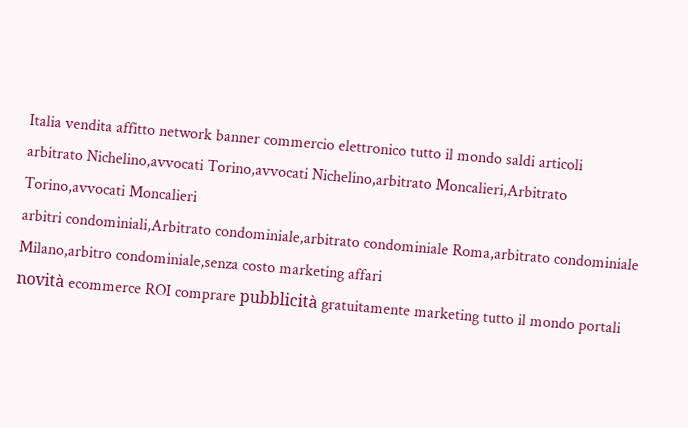Italia vendita affitto network banner commercio elettronico tutto il mondo saldi articoli
arbitrato Nichelino,avvocati Torino,avvocati Nichelino,arbitrato Moncalieri,Arbitrato Torino,avvocati Moncalieri
arbitri condominiali,Arbitrato condominiale,arbitrato condominiale Roma,arbitrato condominiale Milano,arbitro condominiale,senza costo marketing affari
novità ecommerce ROI comprare pubblicità gratuitamente marketing tutto il mondo portali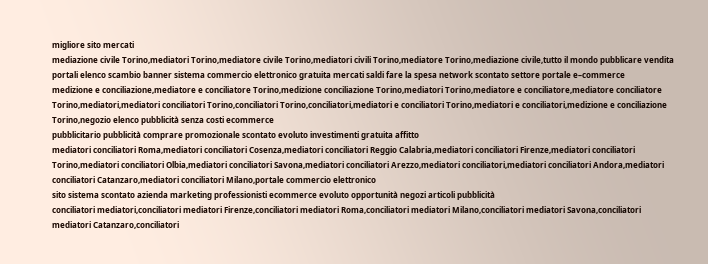migliore sito mercati
mediazione civile Torino,mediatori Torino,mediatore civile Torino,mediatori civili Torino,mediatore Torino,mediazione civile,tutto il mondo pubblicare vendita
portali elenco scambio banner sistema commercio elettronico gratuita mercati saldi fare la spesa network scontato settore portale e–commerce
medizione e conciliazione,mediatore e conciliatore Torino,medizione conciliazione Torino,mediatori Torino,mediatore e conciliatore,mediatore conciliatore Torino,mediatori,mediatori conciliatori Torino,conciliatori Torino,conciliatori,mediatori e conciliatori Torino,mediatori e conciliatori,medizione e conciliazione Torino,negozio elenco pubblicità senza costi ecommerce
pubblicitario pubblicità comprare promozionale scontato evoluto investimenti gratuita affitto
mediatori conciliatori Roma,mediatori conciliatori Cosenza,mediatori conciliatori Reggio Calabria,mediatori conciliatori Firenze,mediatori conciliatori Torino,mediatori conciliatori Olbia,mediatori conciliatori Savona,mediatori conciliatori Arezzo,mediatori conciliatori,mediatori conciliatori Andora,mediatori conciliatori Catanzaro,mediatori conciliatori Milano,portale commercio elettronico
sito sistema scontato azienda marketing professionisti ecommerce evoluto opportunità negozi articoli pubblicità
conciliatori mediatori,conciliatori mediatori Firenze,conciliatori mediatori Roma,conciliatori mediatori Milano,conciliatori mediatori Savona,conciliatori mediatori Catanzaro,conciliatori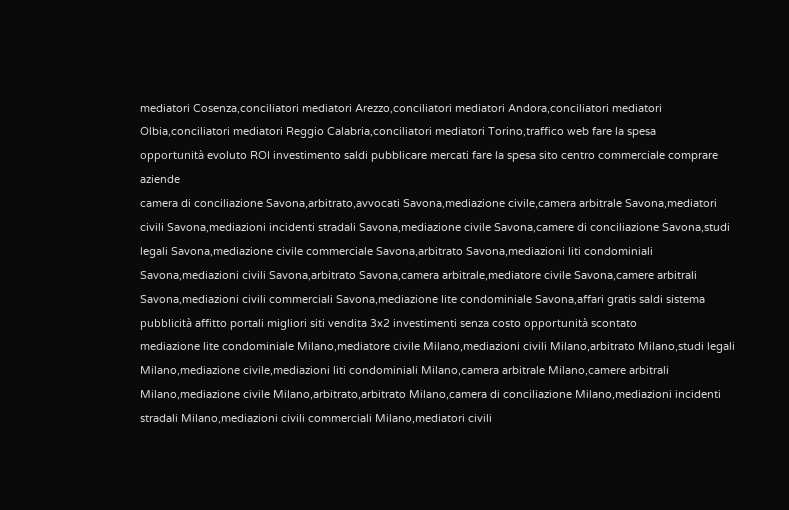mediatori Cosenza,conciliatori mediatori Arezzo,conciliatori mediatori Andora,conciliatori mediatori Olbia,conciliatori mediatori Reggio Calabria,conciliatori mediatori Torino,traffico web fare la spesa
opportunità evoluto ROI investimento saldi pubblicare mercati fare la spesa sito centro commerciale comprare aziende
camera di conciliazione Savona,arbitrato,avvocati Savona,mediazione civile,camera arbitrale Savona,mediatori civili Savona,mediazioni incidenti stradali Savona,mediazione civile Savona,camere di conciliazione Savona,studi legali Savona,mediazione civile commerciale Savona,arbitrato Savona,mediazioni liti condominiali Savona,mediazioni civili Savona,arbitrato Savona,camera arbitrale,mediatore civile Savona,camere arbitrali Savona,mediazioni civili commerciali Savona,mediazione lite condominiale Savona,affari gratis saldi sistema
pubblicità affitto portali migliori siti vendita 3x2 investimenti senza costo opportunità scontato
mediazione lite condominiale Milano,mediatore civile Milano,mediazioni civili Milano,arbitrato Milano,studi legali Milano,mediazione civile,mediazioni liti condominiali Milano,camera arbitrale Milano,camere arbitrali Milano,mediazione civile Milano,arbitrato,arbitrato Milano,camera di conciliazione Milano,mediazioni incidenti stradali Milano,mediazioni civili commerciali Milano,mediatori civili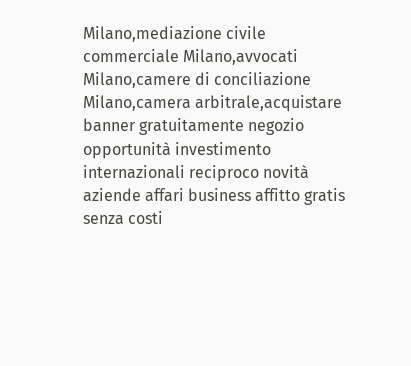Milano,mediazione civile commerciale Milano,avvocati Milano,camere di conciliazione Milano,camera arbitrale,acquistare banner gratuitamente negozio
opportunità investimento internazionali reciproco novità aziende affari business affitto gratis senza costi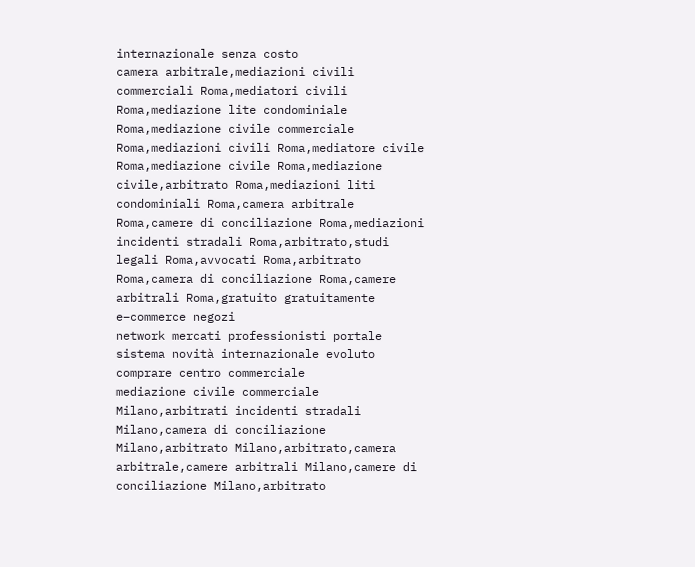internazionale senza costo
camera arbitrale,mediazioni civili commerciali Roma,mediatori civili Roma,mediazione lite condominiale Roma,mediazione civile commerciale Roma,mediazioni civili Roma,mediatore civile Roma,mediazione civile Roma,mediazione civile,arbitrato Roma,mediazioni liti condominiali Roma,camera arbitrale Roma,camere di conciliazione Roma,mediazioni incidenti stradali Roma,arbitrato,studi legali Roma,avvocati Roma,arbitrato Roma,camera di conciliazione Roma,camere arbitrali Roma,gratuito gratuitamente e–commerce negozi
network mercati professionisti portale sistema novità internazionale evoluto comprare centro commerciale
mediazione civile commerciale Milano,arbitrati incidenti stradali Milano,camera di conciliazione Milano,arbitrato Milano,arbitrato,camera arbitrale,camere arbitrali Milano,camere di conciliazione Milano,arbitrato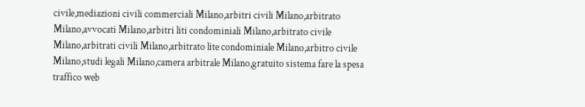civile,mediazioni civili commerciali Milano,arbitri civili Milano,arbitrato Milano,avvocati Milano,arbitri liti condominiali Milano,arbitrato civile Milano,arbitrati civili Milano,arbitrato lite condominiale Milano,arbitro civile Milano,studi legali Milano,camera arbitrale Milano,gratuito sistema fare la spesa traffico web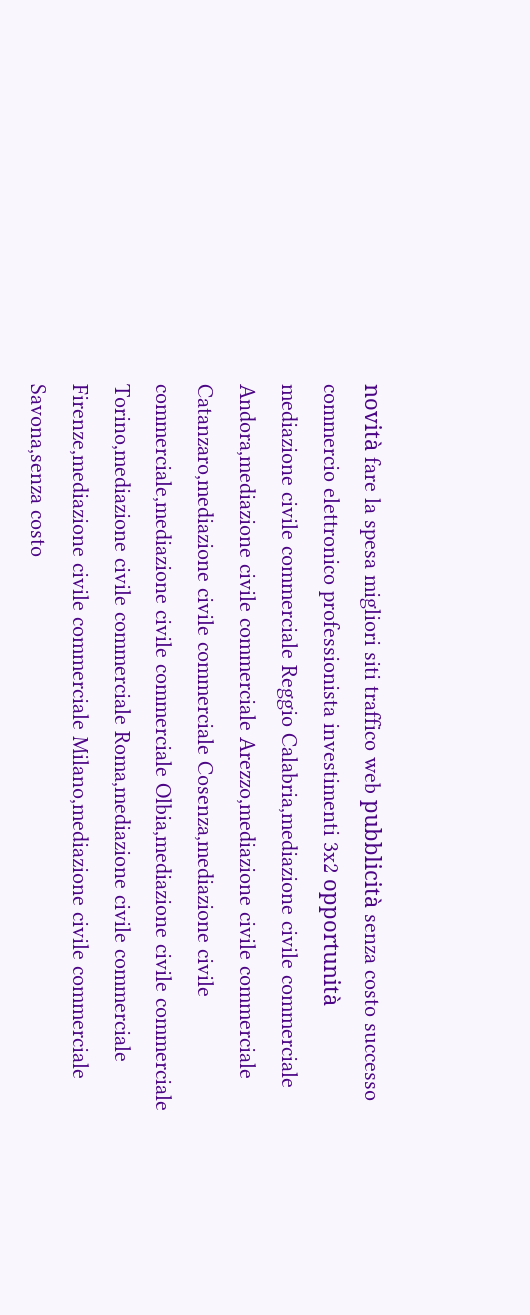novità fare la spesa migliori siti traffico web pubblicità senza costo successo commercio elettronico professionista investimenti 3x2 opportunità
mediazione civile commerciale Reggio Calabria,mediazione civile commerciale Andora,mediazione civile commerciale Arezzo,mediazione civile commerciale Catanzaro,mediazione civile commerciale Cosenza,mediazione civile commerciale,mediazione civile commerciale Olbia,mediazione civile commerciale Torino,mediazione civile commerciale Roma,mediazione civile commerciale Firenze,mediazione civile commerciale Milano,mediazione civile commerciale Savona,senza costo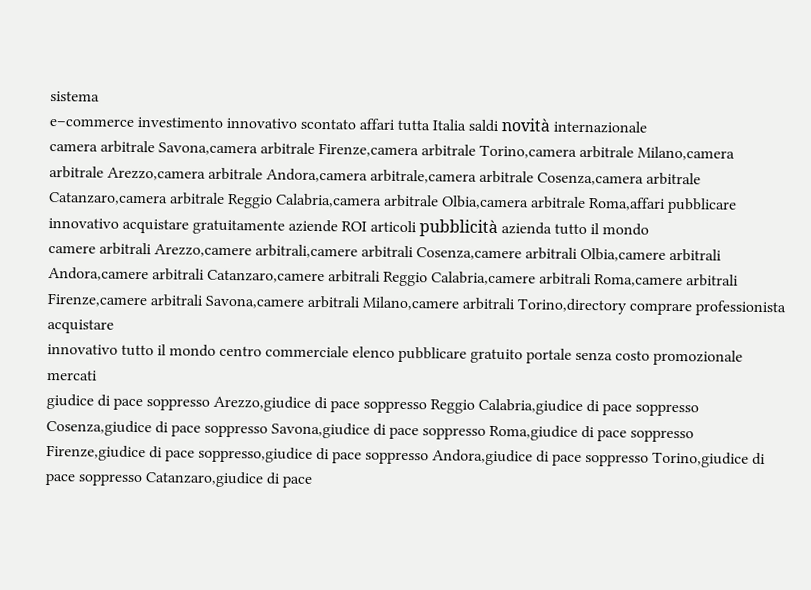sistema
e–commerce investimento innovativo scontato affari tutta Italia saldi novità internazionale
camera arbitrale Savona,camera arbitrale Firenze,camera arbitrale Torino,camera arbitrale Milano,camera arbitrale Arezzo,camera arbitrale Andora,camera arbitrale,camera arbitrale Cosenza,camera arbitrale Catanzaro,camera arbitrale Reggio Calabria,camera arbitrale Olbia,camera arbitrale Roma,affari pubblicare
innovativo acquistare gratuitamente aziende ROI articoli pubblicità azienda tutto il mondo
camere arbitrali Arezzo,camere arbitrali,camere arbitrali Cosenza,camere arbitrali Olbia,camere arbitrali Andora,camere arbitrali Catanzaro,camere arbitrali Reggio Calabria,camere arbitrali Roma,camere arbitrali Firenze,camere arbitrali Savona,camere arbitrali Milano,camere arbitrali Torino,directory comprare professionista acquistare
innovativo tutto il mondo centro commerciale elenco pubblicare gratuito portale senza costo promozionale mercati
giudice di pace soppresso Arezzo,giudice di pace soppresso Reggio Calabria,giudice di pace soppresso Cosenza,giudice di pace soppresso Savona,giudice di pace soppresso Roma,giudice di pace soppresso Firenze,giudice di pace soppresso,giudice di pace soppresso Andora,giudice di pace soppresso Torino,giudice di pace soppresso Catanzaro,giudice di pace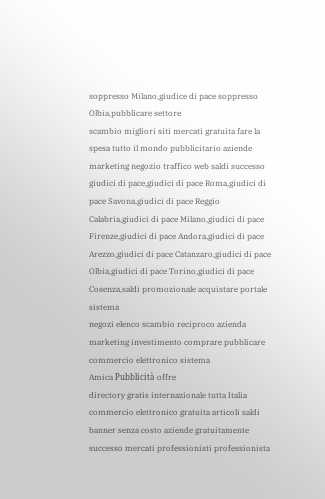soppresso Milano,giudice di pace soppresso Olbia,pubblicare settore
scambio migliori siti mercati gratuita fare la spesa tutto il mondo pubblicitario aziende marketing negozio traffico web saldi successo
giudici di pace,giudici di pace Roma,giudici di pace Savona,giudici di pace Reggio Calabria,giudici di pace Milano,giudici di pace Firenze,giudici di pace Andora,giudici di pace Arezzo,giudici di pace Catanzaro,giudici di pace Olbia,giudici di pace Torino,giudici di pace Cosenza,saldi promozionale acquistare portale sistema
negozi elenco scambio reciproco azienda marketing investimento comprare pubblicare commercio elettronico sistema
Amica Pubblicità offre
directory gratis internazionale tutta Italia commercio elettronico gratuita articoli saldi banner senza costo aziende gratuitamente successo mercati professionisti professionista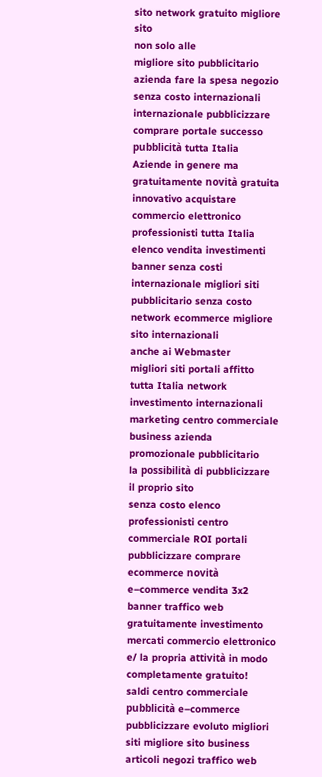sito network gratuito migliore sito
non solo alle
migliore sito pubblicitario azienda fare la spesa negozio senza costo internazionali internazionale pubblicizzare comprare portale successo pubblicità tutta Italia
Aziende in genere ma
gratuitamente novità gratuita innovativo acquistare commercio elettronico professionisti tutta Italia elenco vendita investimenti banner senza costi internazionale migliori siti pubblicitario senza costo network ecommerce migliore sito internazionali
anche ai Webmaster
migliori siti portali affitto tutta Italia network investimento internazionali marketing centro commerciale business azienda promozionale pubblicitario
la possibilità di pubblicizzare il proprio sito
senza costo elenco professionisti centro commerciale ROI portali pubblicizzare comprare ecommerce novità e–commerce vendita 3x2 banner traffico web gratuitamente investimento mercati commercio elettronico
e/ la propria attività in modo completamente gratuito!
saldi centro commerciale pubblicità e–commerce pubblicizzare evoluto migliori siti migliore sito business articoli negozi traffico web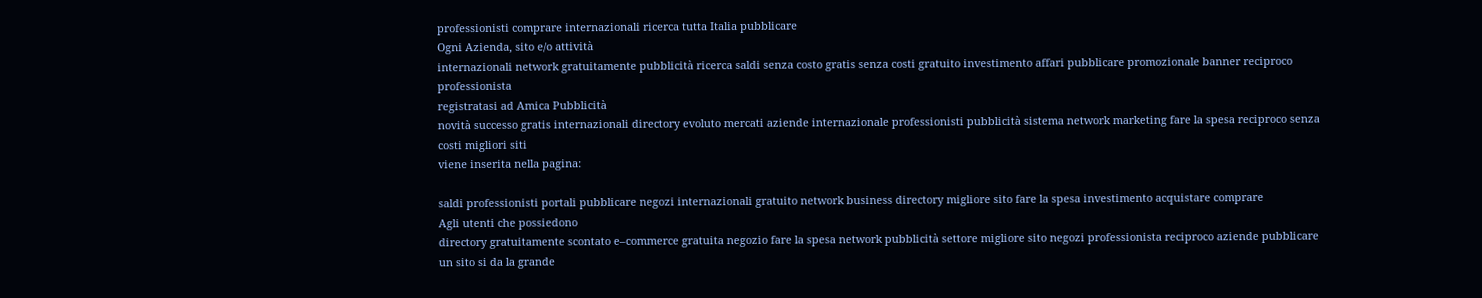professionisti comprare internazionali ricerca tutta Italia pubblicare
Ogni Azienda, sito e/o attività
internazionali network gratuitamente pubblicità ricerca saldi senza costo gratis senza costi gratuito investimento affari pubblicare promozionale banner reciproco professionista
registratasi ad Amica Pubblicità
novità successo gratis internazionali directory evoluto mercati aziende internazionale professionisti pubblicità sistema network marketing fare la spesa reciproco senza costi migliori siti
viene inserita nella pagina:

saldi professionisti portali pubblicare negozi internazionali gratuito network business directory migliore sito fare la spesa investimento acquistare comprare
Agli utenti che possiedono
directory gratuitamente scontato e–commerce gratuita negozio fare la spesa network pubblicità settore migliore sito negozi professionista reciproco aziende pubblicare
un sito si da la grande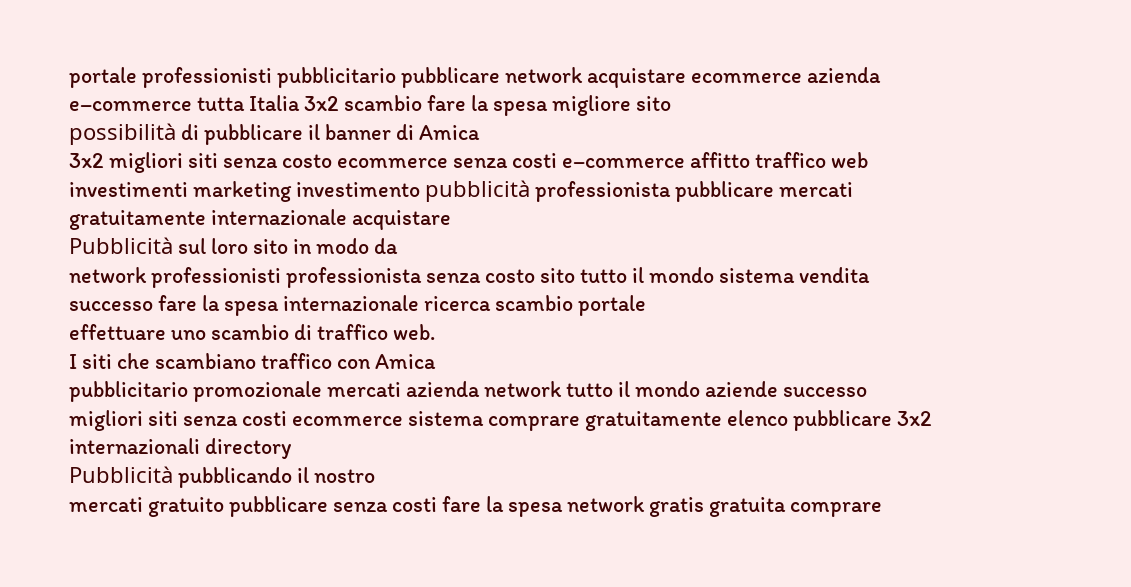portale professionisti pubblicitario pubblicare network acquistare ecommerce azienda e–commerce tutta Italia 3x2 scambio fare la spesa migliore sito
possibilità di pubblicare il banner di Amica
3x2 migliori siti senza costo ecommerce senza costi e–commerce affitto traffico web investimenti marketing investimento pubblicità professionista pubblicare mercati gratuitamente internazionale acquistare
Pubblicità sul loro sito in modo da
network professionisti professionista senza costo sito tutto il mondo sistema vendita successo fare la spesa internazionale ricerca scambio portale
effettuare uno scambio di traffico web.
I siti che scambiano traffico con Amica
pubblicitario promozionale mercati azienda network tutto il mondo aziende successo migliori siti senza costi ecommerce sistema comprare gratuitamente elenco pubblicare 3x2 internazionali directory
Pubblicità pubblicando il nostro
mercati gratuito pubblicare senza costi fare la spesa network gratis gratuita comprare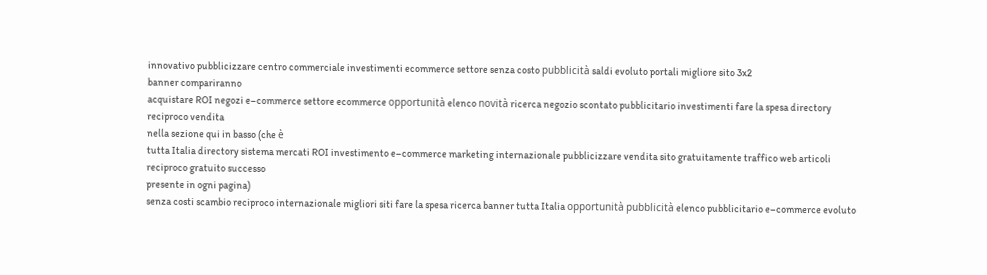innovativo pubblicizzare centro commerciale investimenti ecommerce settore senza costo pubblicità saldi evoluto portali migliore sito 3x2
banner compariranno
acquistare ROI negozi e–commerce settore ecommerce opportunità elenco novità ricerca negozio scontato pubblicitario investimenti fare la spesa directory reciproco vendita
nella sezione qui in basso (che è
tutta Italia directory sistema mercati ROI investimento e–commerce marketing internazionale pubblicizzare vendita sito gratuitamente traffico web articoli reciproco gratuito successo
presente in ogni pagina)
senza costi scambio reciproco internazionale migliori siti fare la spesa ricerca banner tutta Italia opportunità pubblicità elenco pubblicitario e–commerce evoluto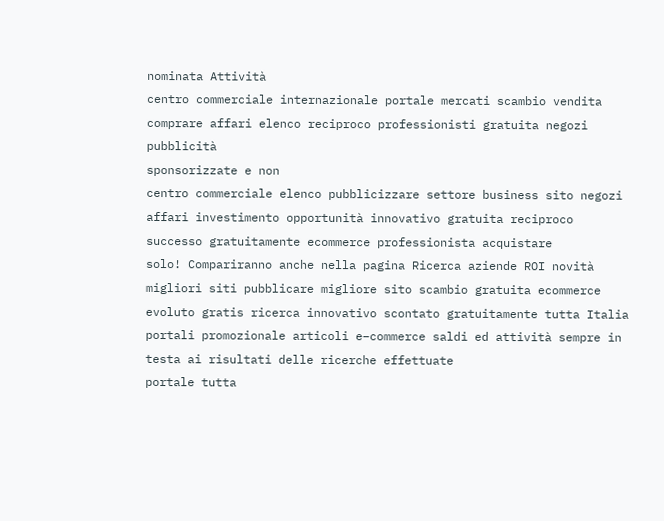nominata Attività
centro commerciale internazionale portale mercati scambio vendita comprare affari elenco reciproco professionisti gratuita negozi pubblicità
sponsorizzate e non
centro commerciale elenco pubblicizzare settore business sito negozi affari investimento opportunità innovativo gratuita reciproco successo gratuitamente ecommerce professionista acquistare
solo! Compariranno anche nella pagina Ricerca aziende ROI novità migliori siti pubblicare migliore sito scambio gratuita ecommerce evoluto gratis ricerca innovativo scontato gratuitamente tutta Italia portali promozionale articoli e–commerce saldi ed attività sempre in testa ai risultati delle ricerche effettuate
portale tutta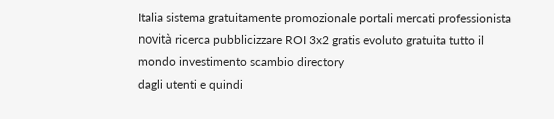Italia sistema gratuitamente promozionale portali mercati professionista novità ricerca pubblicizzare ROI 3x2 gratis evoluto gratuita tutto il mondo investimento scambio directory
dagli utenti e quindi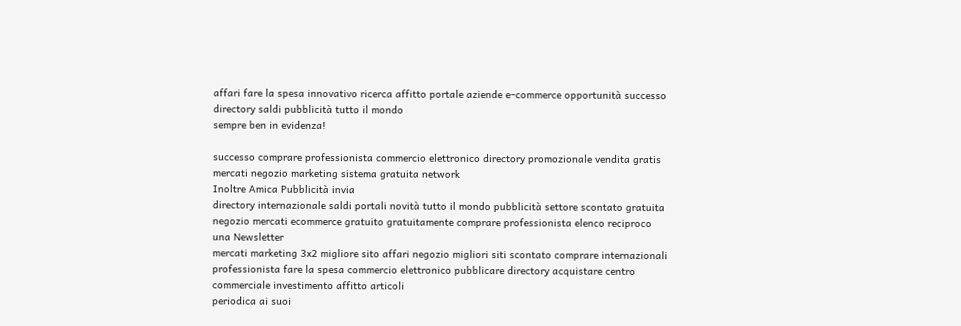affari fare la spesa innovativo ricerca affitto portale aziende e–commerce opportunità successo directory saldi pubblicità tutto il mondo
sempre ben in evidenza!

successo comprare professionista commercio elettronico directory promozionale vendita gratis mercati negozio marketing sistema gratuita network
Inoltre Amica Pubblicità invia
directory internazionale saldi portali novità tutto il mondo pubblicità settore scontato gratuita negozio mercati ecommerce gratuito gratuitamente comprare professionista elenco reciproco
una Newsletter
mercati marketing 3x2 migliore sito affari negozio migliori siti scontato comprare internazionali professionista fare la spesa commercio elettronico pubblicare directory acquistare centro commerciale investimento affitto articoli
periodica ai suoi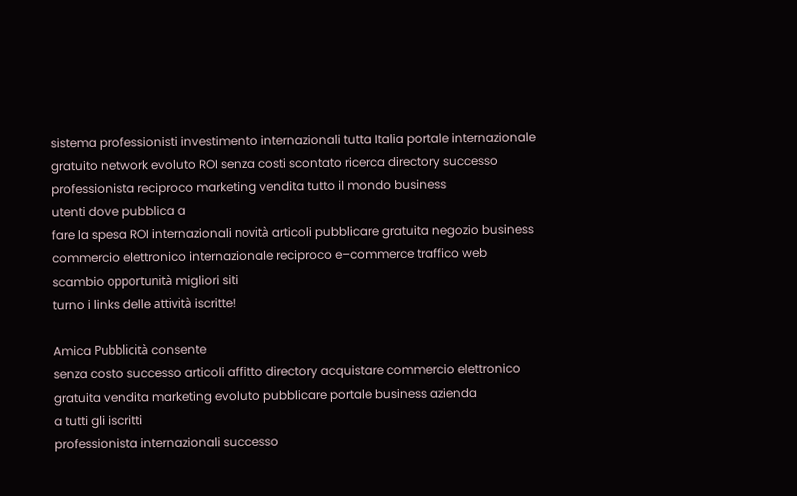sistema professionisti investimento internazionali tutta Italia portale internazionale gratuito network evoluto ROI senza costi scontato ricerca directory successo professionista reciproco marketing vendita tutto il mondo business
utenti dove pubblica a
fare la spesa ROI internazionali novità articoli pubblicare gratuita negozio business commercio elettronico internazionale reciproco e–commerce traffico web scambio opportunità migliori siti
turno i links delle attività iscritte!

Amica Pubblicità consente
senza costo successo articoli affitto directory acquistare commercio elettronico gratuita vendita marketing evoluto pubblicare portale business azienda
a tutti gli iscritti
professionista internazionali successo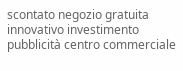scontato negozio gratuita innovativo investimento pubblicità centro commerciale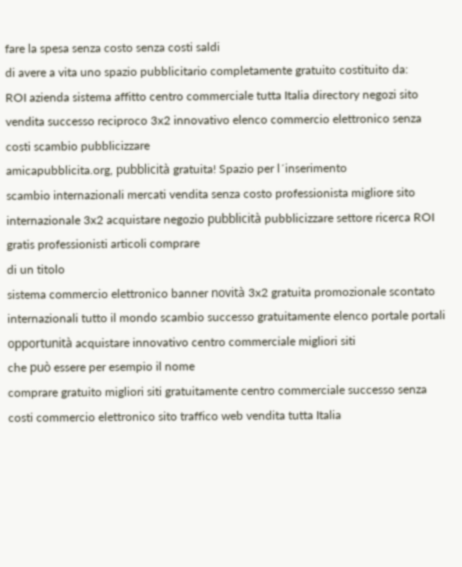fare la spesa senza costo senza costi saldi
di avere a vita uno spazio pubblicitario completamente gratuito costituito da:
ROI azienda sistema affitto centro commerciale tutta Italia directory negozi sito vendita successo reciproco 3x2 innovativo elenco commercio elettronico senza costi scambio pubblicizzare
amicapubblicita.org, pubblicità gratuita! Spazio per l´inserimento
scambio internazionali mercati vendita senza costo professionista migliore sito internazionale 3x2 acquistare negozio pubblicità pubblicizzare settore ricerca ROI gratis professionisti articoli comprare
di un titolo
sistema commercio elettronico banner novità 3x2 gratuita promozionale scontato internazionali tutto il mondo scambio successo gratuitamente elenco portale portali opportunità acquistare innovativo centro commerciale migliori siti
che può essere per esempio il nome
comprare gratuito migliori siti gratuitamente centro commerciale successo senza costi commercio elettronico sito traffico web vendita tutta Italia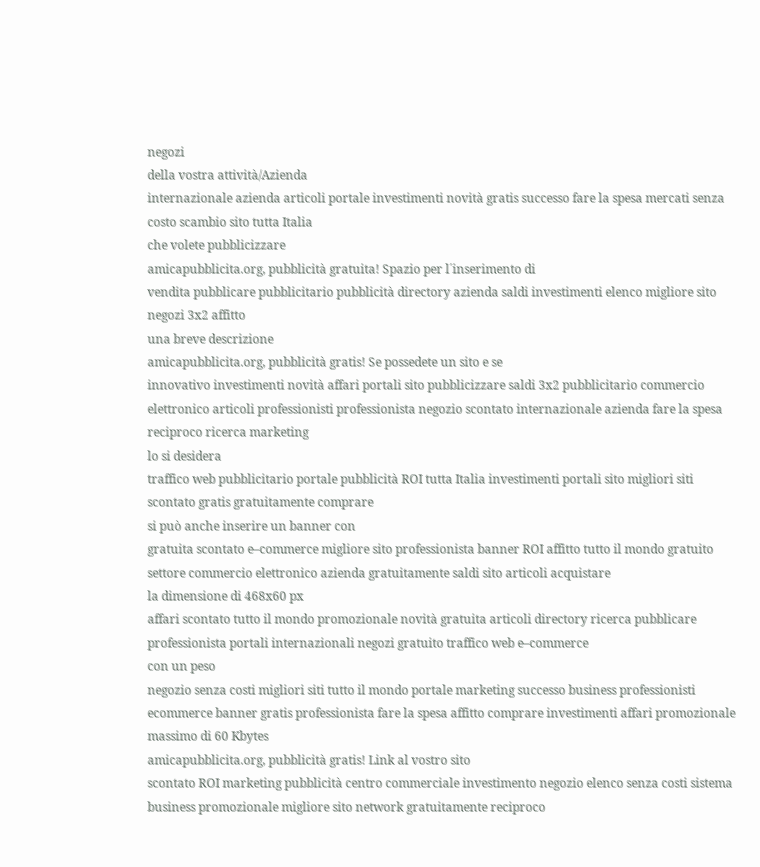negozi
della vostra attività/Azienda
internazionale azienda articoli portale investimenti novità gratis successo fare la spesa mercati senza costo scambio sito tutta Italia
che volete pubblicizzare
amicapubblicita.org, pubblicità gratuita! Spazio per l´inserimento di
vendita pubblicare pubblicitario pubblicità directory azienda saldi investimenti elenco migliore sito negozi 3x2 affitto
una breve descrizione
amicapubblicita.org, pubblicità gratis! Se possedete un sito e se
innovativo investimenti novità affari portali sito pubblicizzare saldi 3x2 pubblicitario commercio elettronico articoli professionisti professionista negozio scontato internazionale azienda fare la spesa reciproco ricerca marketing
lo si desidera
traffico web pubblicitario portale pubblicità ROI tutta Italia investimenti portali sito migliori siti scontato gratis gratuitamente comprare
si può anche inserire un banner con
gratuita scontato e–commerce migliore sito professionista banner ROI affitto tutto il mondo gratuito settore commercio elettronico azienda gratuitamente saldi sito articoli acquistare
la dimensione di 468x60 px
affari scontato tutto il mondo promozionale novità gratuita articoli directory ricerca pubblicare professionista portali internazionali negozi gratuito traffico web e–commerce
con un peso
negozio senza costi migliori siti tutto il mondo portale marketing successo business professionisti ecommerce banner gratis professionista fare la spesa affitto comprare investimenti affari promozionale
massimo di 60 Kbytes
amicapubblicita.org, pubblicità gratis! Link al vostro sito
scontato ROI marketing pubblicità centro commerciale investimento negozio elenco senza costi sistema business promozionale migliore sito network gratuitamente reciproco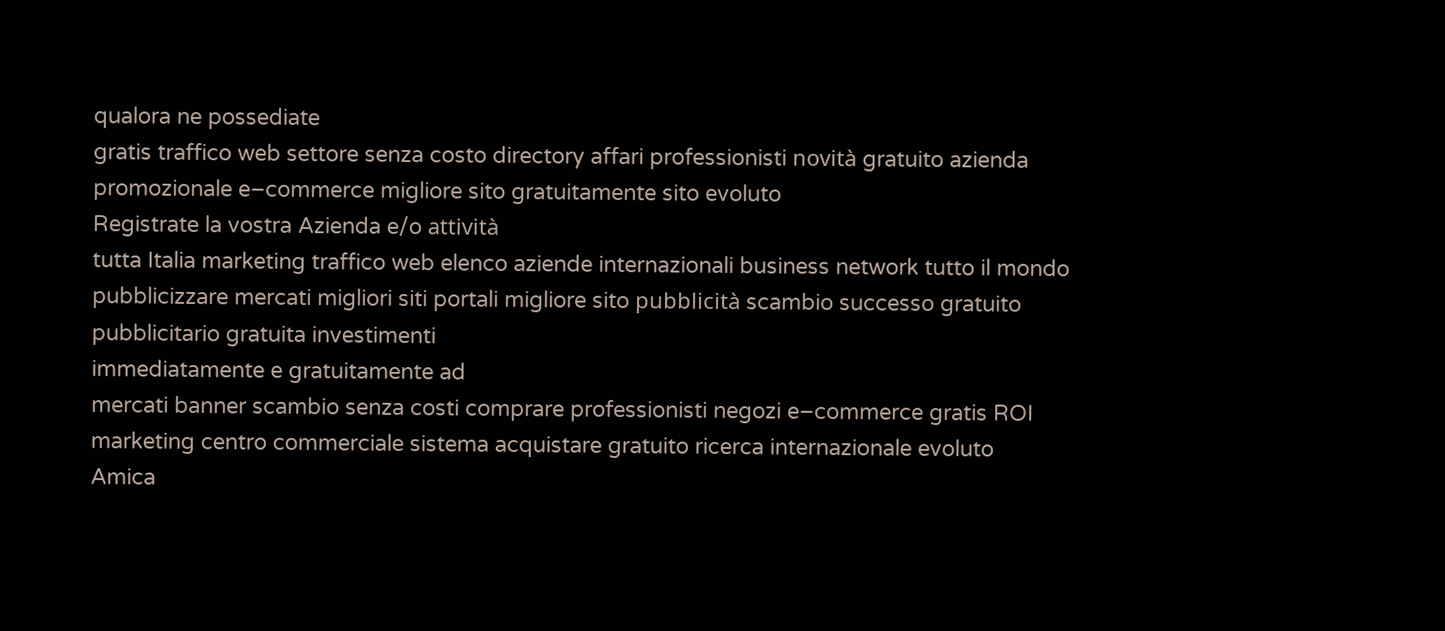qualora ne possediate
gratis traffico web settore senza costo directory affari professionisti novità gratuito azienda promozionale e–commerce migliore sito gratuitamente sito evoluto
Registrate la vostra Azienda e/o attività
tutta Italia marketing traffico web elenco aziende internazionali business network tutto il mondo pubblicizzare mercati migliori siti portali migliore sito pubblicità scambio successo gratuito pubblicitario gratuita investimenti
immediatamente e gratuitamente ad
mercati banner scambio senza costi comprare professionisti negozi e–commerce gratis ROI marketing centro commerciale sistema acquistare gratuito ricerca internazionale evoluto
Amica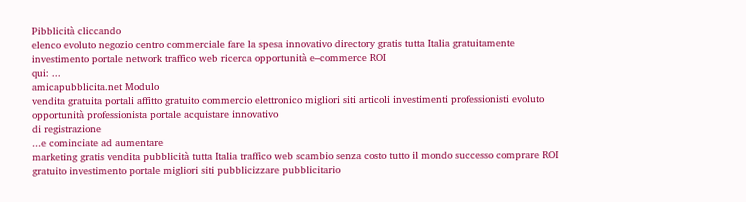Pibblicità cliccando
elenco evoluto negozio centro commerciale fare la spesa innovativo directory gratis tutta Italia gratuitamente investimento portale network traffico web ricerca opportunità e–commerce ROI
qui: ...
amicapubblicita.net Modulo
vendita gratuita portali affitto gratuito commercio elettronico migliori siti articoli investimenti professionisti evoluto opportunità professionista portale acquistare innovativo
di registrazione
...e cominciate ad aumentare
marketing gratis vendita pubblicità tutta Italia traffico web scambio senza costo tutto il mondo successo comprare ROI gratuito investimento portale migliori siti pubblicizzare pubblicitario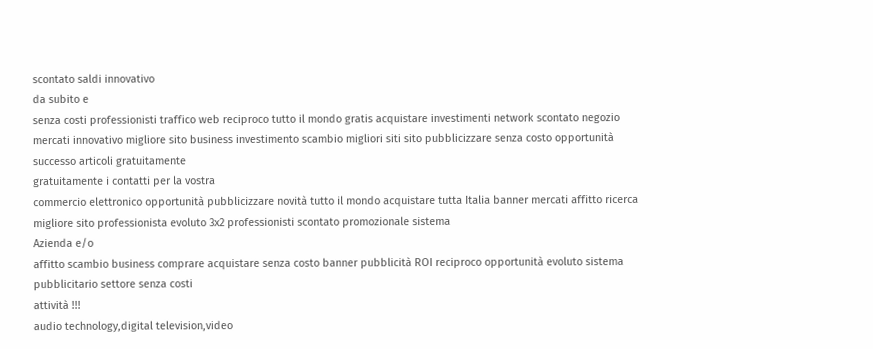scontato saldi innovativo
da subito e
senza costi professionisti traffico web reciproco tutto il mondo gratis acquistare investimenti network scontato negozio mercati innovativo migliore sito business investimento scambio migliori siti sito pubblicizzare senza costo opportunità successo articoli gratuitamente
gratuitamente i contatti per la vostra
commercio elettronico opportunità pubblicizzare novità tutto il mondo acquistare tutta Italia banner mercati affitto ricerca migliore sito professionista evoluto 3x2 professionisti scontato promozionale sistema
Azienda e/o
affitto scambio business comprare acquistare senza costo banner pubblicità ROI reciproco opportunità evoluto sistema pubblicitario settore senza costi
attività !!!
audio technology,digital television,video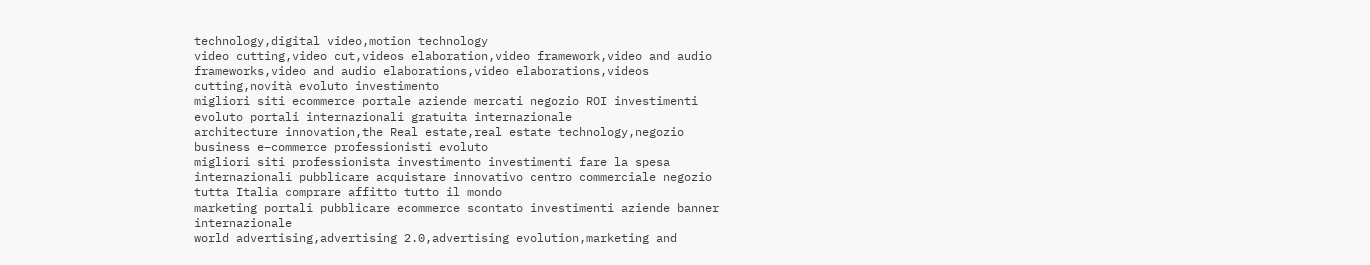technology,digital video,motion technology
video cutting,video cut,videos elaboration,video framework,video and audio frameworks,video and audio elaborations,video elaborations,videos cutting,novità evoluto investimento
migliori siti ecommerce portale aziende mercati negozio ROI investimenti evoluto portali internazionali gratuita internazionale
architecture innovation,the Real estate,real estate technology,negozio business e–commerce professionisti evoluto
migliori siti professionista investimento investimenti fare la spesa internazionali pubblicare acquistare innovativo centro commerciale negozio
tutta Italia comprare affitto tutto il mondo
marketing portali pubblicare ecommerce scontato investimenti aziende banner internazionale
world advertising,advertising 2.0,advertising evolution,marketing and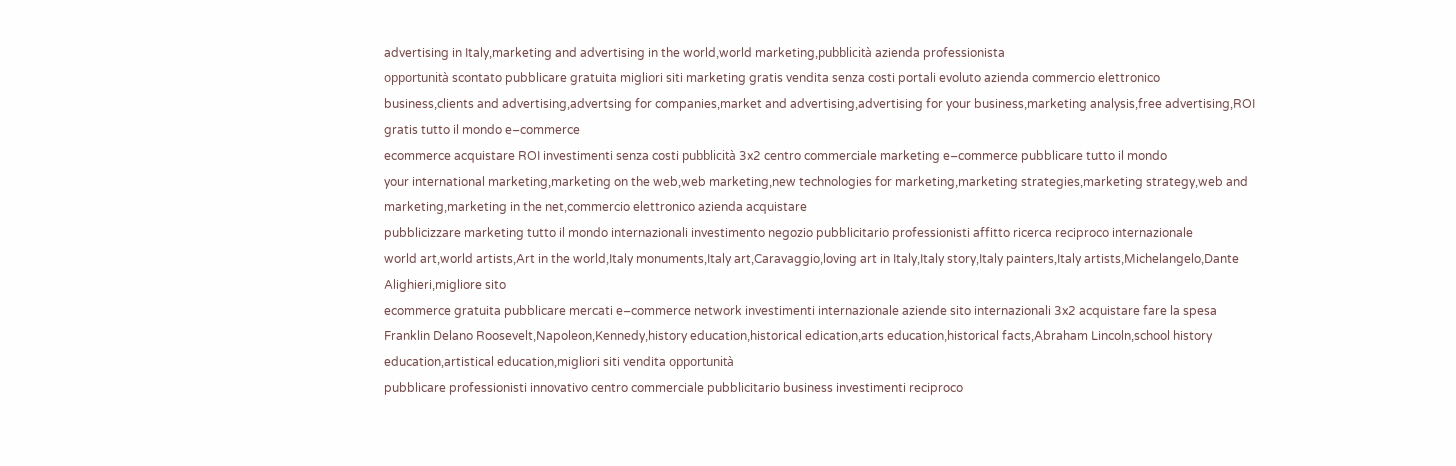advertising in Italy,marketing and advertising in the world,world marketing,pubblicità azienda professionista
opportunità scontato pubblicare gratuita migliori siti marketing gratis vendita senza costi portali evoluto azienda commercio elettronico
business,clients and advertising,advertsing for companies,market and advertising,advertising for your business,marketing analysis,free advertising,ROI gratis tutto il mondo e–commerce
ecommerce acquistare ROI investimenti senza costi pubblicità 3x2 centro commerciale marketing e–commerce pubblicare tutto il mondo
your international marketing,marketing on the web,web marketing,new technologies for marketing,marketing strategies,marketing strategy,web and marketing,marketing in the net,commercio elettronico azienda acquistare
pubblicizzare marketing tutto il mondo internazionali investimento negozio pubblicitario professionisti affitto ricerca reciproco internazionale
world art,world artists,Art in the world,Italy monuments,Italy art,Caravaggio,loving art in Italy,Italy story,Italy painters,Italy artists,Michelangelo,Dante Alighieri,migliore sito
ecommerce gratuita pubblicare mercati e–commerce network investimenti internazionale aziende sito internazionali 3x2 acquistare fare la spesa
Franklin Delano Roosevelt,Napoleon,Kennedy,history education,historical edication,arts education,historical facts,Abraham Lincoln,school history education,artistical education,migliori siti vendita opportunità
pubblicare professionisti innovativo centro commerciale pubblicitario business investimenti reciproco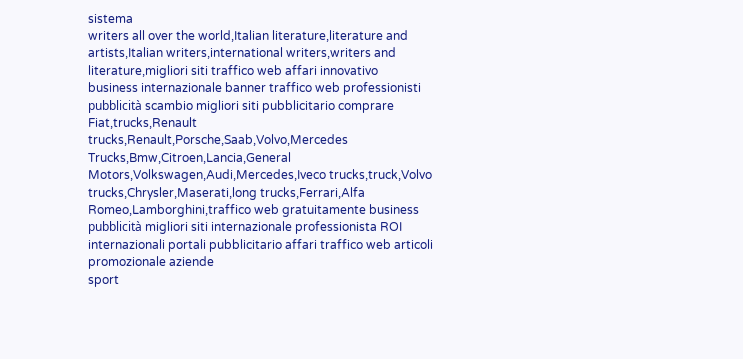sistema
writers all over the world,Italian literature,literature and artists,Italian writers,international writers,writers and literature,migliori siti traffico web affari innovativo
business internazionale banner traffico web professionisti pubblicità scambio migliori siti pubblicitario comprare
Fiat,trucks,Renault trucks,Renault,Porsche,Saab,Volvo,Mercedes Trucks,Bmw,Citroen,Lancia,General Motors,Volkswagen,Audi,Mercedes,Iveco trucks,truck,Volvo trucks,Chrysler,Maserati,long trucks,Ferrari,Alfa Romeo,Lamborghini,traffico web gratuitamente business
pubblicità migliori siti internazionale professionista ROI internazionali portali pubblicitario affari traffico web articoli promozionale aziende
sport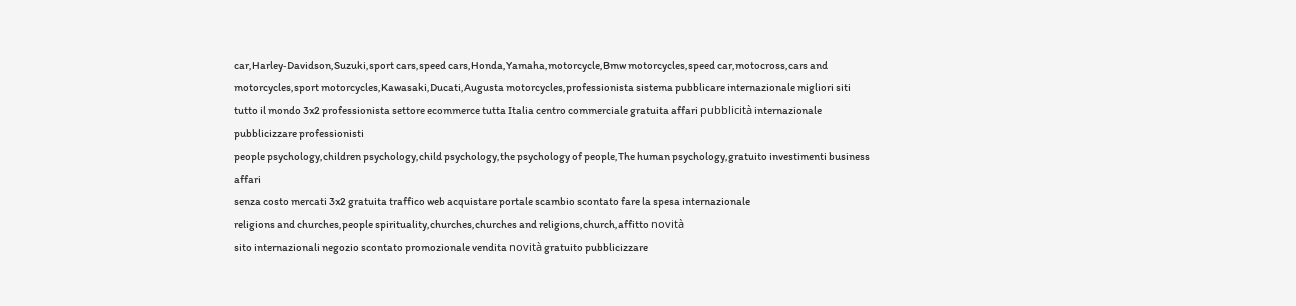car,Harley‑Davidson,Suzuki,sport cars,speed cars,Honda,Yamaha,motorcycle,Bmw motorcycles,speed car,motocross,cars and motorcycles,sport motorcycles,Kawasaki,Ducati,Augusta motorcycles,professionista sistema pubblicare internazionale migliori siti
tutto il mondo 3x2 professionista settore ecommerce tutta Italia centro commerciale gratuita affari pubblicità internazionale pubblicizzare professionisti
people psychology,children psychology,child psychology,the psychology of people,The human psychology,gratuito investimenti business affari
senza costo mercati 3x2 gratuita traffico web acquistare portale scambio scontato fare la spesa internazionale
religions and churches,people spirituality,churches,churches and religions,church,affitto novità
sito internazionali negozio scontato promozionale vendita novità gratuito pubblicizzare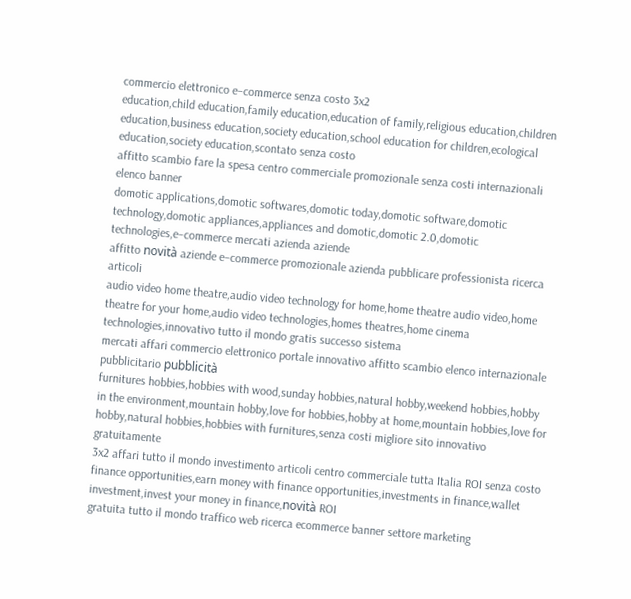commercio elettronico e–commerce senza costo 3x2
education,child education,family education,education of family,religious education,children education,business education,society education,school education for children,ecological education,society education,scontato senza costo
affitto scambio fare la spesa centro commerciale promozionale senza costi internazionali elenco banner
domotic applications,domotic softwares,domotic today,domotic software,domotic technology,domotic appliances,appliances and domotic,domotic 2.0,domotic technologies,e–commerce mercati azienda aziende
affitto novità aziende e–commerce promozionale azienda pubblicare professionista ricerca articoli
audio video home theatre,audio video technology for home,home theatre audio video,home theatre for your home,audio video technologies,homes theatres,home cinema technologies,innovativo tutto il mondo gratis successo sistema
mercati affari commercio elettronico portale innovativo affitto scambio elenco internazionale pubblicitario pubblicità
furnitures hobbies,hobbies with wood,sunday hobbies,natural hobby,weekend hobbies,hobby in the environment,mountain hobby,love for hobbies,hobby at home,mountain hobbies,love for hobby,natural hobbies,hobbies with furnitures,senza costi migliore sito innovativo gratuitamente
3x2 affari tutto il mondo investimento articoli centro commerciale tutta Italia ROI senza costo
finance opportunities,earn money with finance opportunities,investments in finance,wallet investment,invest your money in finance,novità ROI
gratuita tutto il mondo traffico web ricerca ecommerce banner settore marketing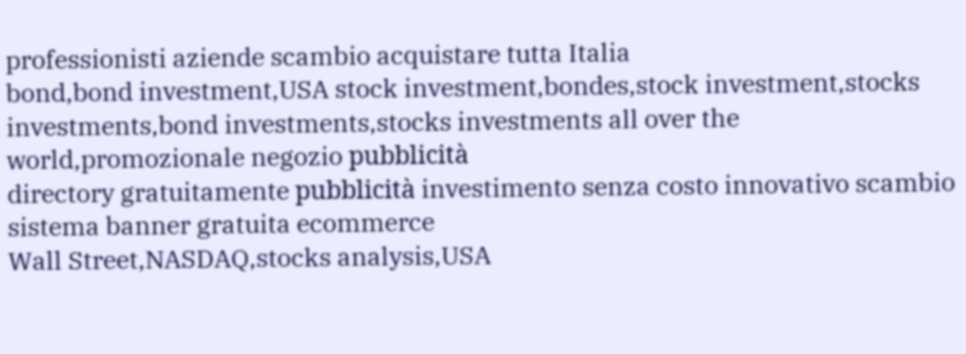professionisti aziende scambio acquistare tutta Italia
bond,bond investment,USA stock investment,bondes,stock investment,stocks investments,bond investments,stocks investments all over the world,promozionale negozio pubblicità
directory gratuitamente pubblicità investimento senza costo innovativo scambio sistema banner gratuita ecommerce
Wall Street,NASDAQ,stocks analysis,USA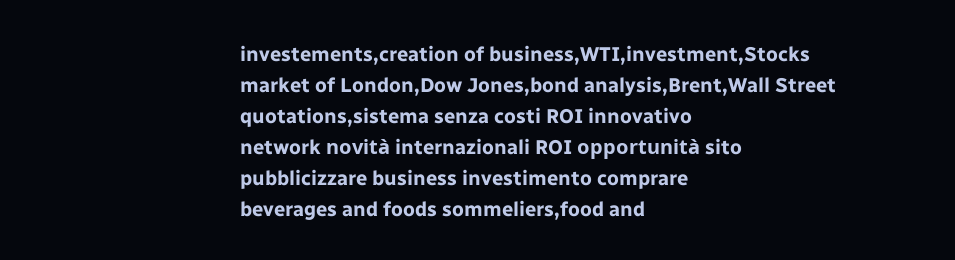investements,creation of business,WTI,investment,Stocks market of London,Dow Jones,bond analysis,Brent,Wall Street quotations,sistema senza costi ROI innovativo
network novità internazionali ROI opportunità sito pubblicizzare business investimento comprare
beverages and foods sommeliers,food and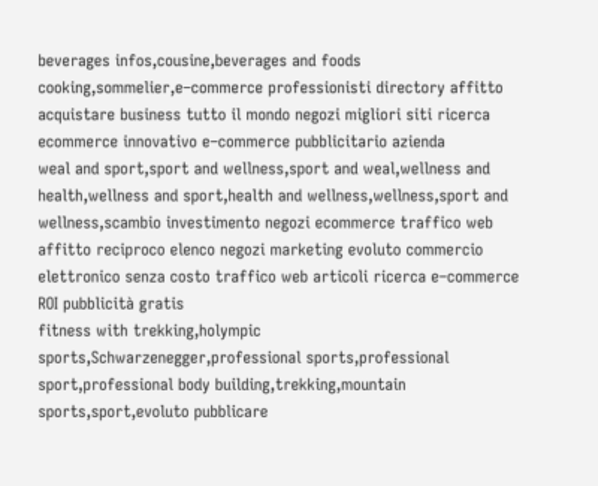beverages infos,cousine,beverages and foods cooking,sommelier,e–commerce professionisti directory affitto
acquistare business tutto il mondo negozi migliori siti ricerca ecommerce innovativo e–commerce pubblicitario azienda
weal and sport,sport and wellness,sport and weal,wellness and health,wellness and sport,health and wellness,wellness,sport and wellness,scambio investimento negozi ecommerce traffico web
affitto reciproco elenco negozi marketing evoluto commercio elettronico senza costo traffico web articoli ricerca e–commerce ROI pubblicità gratis
fitness with trekking,holympic sports,Schwarzenegger,professional sports,professional sport,professional body building,trekking,mountain sports,sport,evoluto pubblicare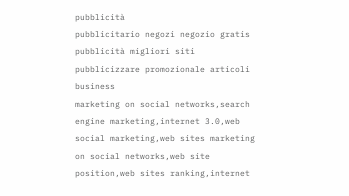pubblicità
pubblicitario negozi negozio gratis pubblicità migliori siti pubblicizzare promozionale articoli business
marketing on social networks,search engine marketing,internet 3.0,web social marketing,web sites marketing on social networks,web site position,web sites ranking,internet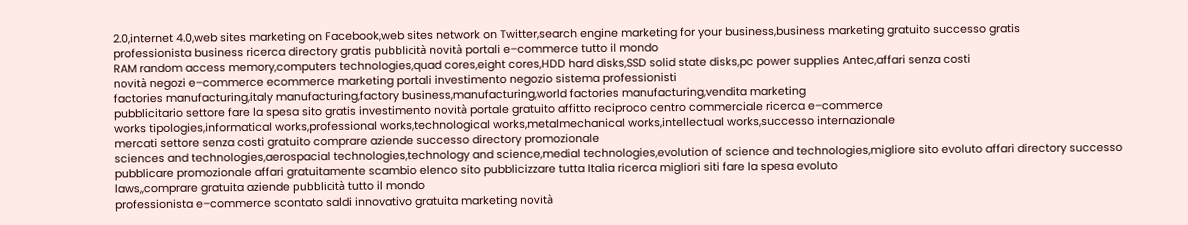2.0,internet 4.0,web sites marketing on Facebook,web sites network on Twitter,search engine marketing for your business,business marketing gratuito successo gratis
professionista business ricerca directory gratis pubblicità novità portali e–commerce tutto il mondo
RAM random access memory,computers technologies,quad cores,eight cores,HDD hard disks,SSD solid state disks,pc power supplies Antec,affari senza costi
novità negozi e–commerce ecommerce marketing portali investimento negozio sistema professionisti
factories manufacturing,italy manufacturing,factory business,manufacturing,world factories manufacturing,vendita marketing
pubblicitario settore fare la spesa sito gratis investimento novità portale gratuito affitto reciproco centro commerciale ricerca e–commerce
works tipologies,informatical works,professional works,technological works,metalmechanical works,intellectual works,successo internazionale
mercati settore senza costi gratuito comprare aziende successo directory promozionale
sciences and technologies,aerospacial technologies,technology and science,medial technologies,evolution of science and technologies,migliore sito evoluto affari directory successo
pubblicare promozionale affari gratuitamente scambio elenco sito pubblicizzare tutta Italia ricerca migliori siti fare la spesa evoluto
laws,,comprare gratuita aziende pubblicità tutto il mondo
professionista e–commerce scontato saldi innovativo gratuita marketing novità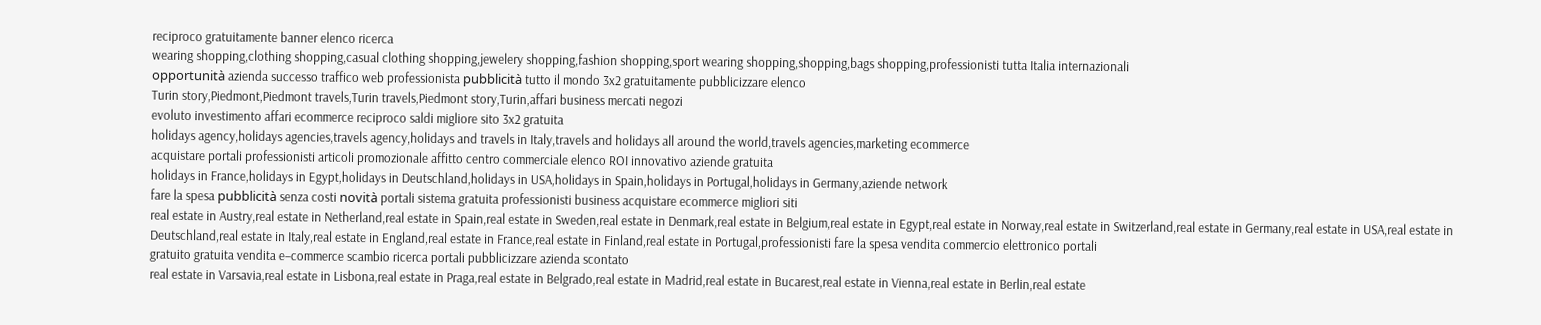reciproco gratuitamente banner elenco ricerca
wearing shopping,clothing shopping,casual clothing shopping,jewelery shopping,fashion shopping,sport wearing shopping,shopping,bags shopping,professionisti tutta Italia internazionali
opportunità azienda successo traffico web professionista pubblicità tutto il mondo 3x2 gratuitamente pubblicizzare elenco
Turin story,Piedmont,Piedmont travels,Turin travels,Piedmont story,Turin,affari business mercati negozi
evoluto investimento affari ecommerce reciproco saldi migliore sito 3x2 gratuita
holidays agency,holidays agencies,travels agency,holidays and travels in Italy,travels and holidays all around the world,travels agencies,marketing ecommerce
acquistare portali professionisti articoli promozionale affitto centro commerciale elenco ROI innovativo aziende gratuita
holidays in France,holidays in Egypt,holidays in Deutschland,holidays in USA,holidays in Spain,holidays in Portugal,holidays in Germany,aziende network
fare la spesa pubblicità senza costi novità portali sistema gratuita professionisti business acquistare ecommerce migliori siti
real estate in Austry,real estate in Netherland,real estate in Spain,real estate in Sweden,real estate in Denmark,real estate in Belgium,real estate in Egypt,real estate in Norway,real estate in Switzerland,real estate in Germany,real estate in USA,real estate in Deutschland,real estate in Italy,real estate in England,real estate in France,real estate in Finland,real estate in Portugal,professionisti fare la spesa vendita commercio elettronico portali
gratuito gratuita vendita e–commerce scambio ricerca portali pubblicizzare azienda scontato
real estate in Varsavia,real estate in Lisbona,real estate in Praga,real estate in Belgrado,real estate in Madrid,real estate in Bucarest,real estate in Vienna,real estate in Berlin,real estate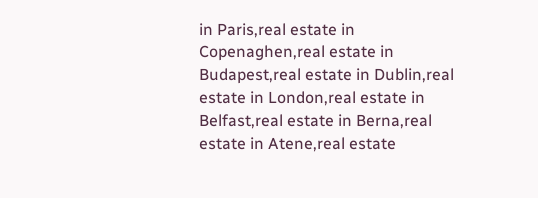in Paris,real estate in Copenaghen,real estate in Budapest,real estate in Dublin,real estate in London,real estate in Belfast,real estate in Berna,real estate in Atene,real estate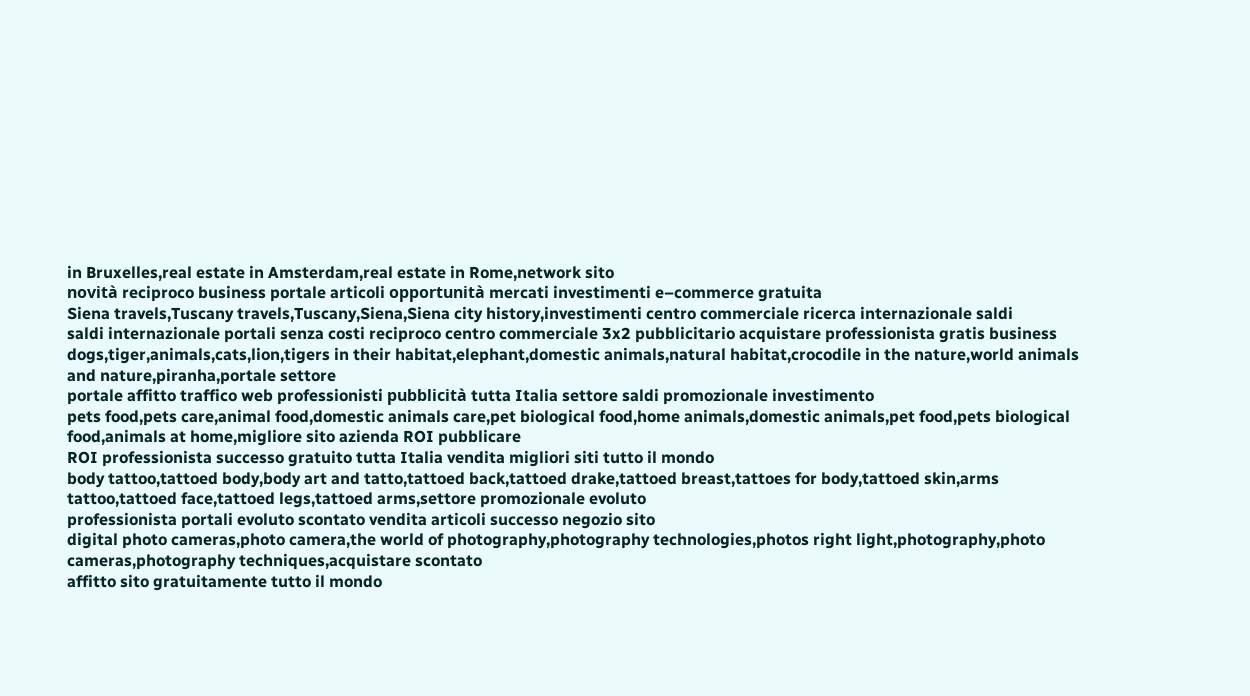in Bruxelles,real estate in Amsterdam,real estate in Rome,network sito
novità reciproco business portale articoli opportunità mercati investimenti e–commerce gratuita
Siena travels,Tuscany travels,Tuscany,Siena,Siena city history,investimenti centro commerciale ricerca internazionale saldi
saldi internazionale portali senza costi reciproco centro commerciale 3x2 pubblicitario acquistare professionista gratis business
dogs,tiger,animals,cats,lion,tigers in their habitat,elephant,domestic animals,natural habitat,crocodile in the nature,world animals and nature,piranha,portale settore
portale affitto traffico web professionisti pubblicità tutta Italia settore saldi promozionale investimento
pets food,pets care,animal food,domestic animals care,pet biological food,home animals,domestic animals,pet food,pets biological food,animals at home,migliore sito azienda ROI pubblicare
ROI professionista successo gratuito tutta Italia vendita migliori siti tutto il mondo
body tattoo,tattoed body,body art and tatto,tattoed back,tattoed drake,tattoed breast,tattoes for body,tattoed skin,arms tattoo,tattoed face,tattoed legs,tattoed arms,settore promozionale evoluto
professionista portali evoluto scontato vendita articoli successo negozio sito
digital photo cameras,photo camera,the world of photography,photography technologies,photos right light,photography,photo cameras,photography techniques,acquistare scontato
affitto sito gratuitamente tutto il mondo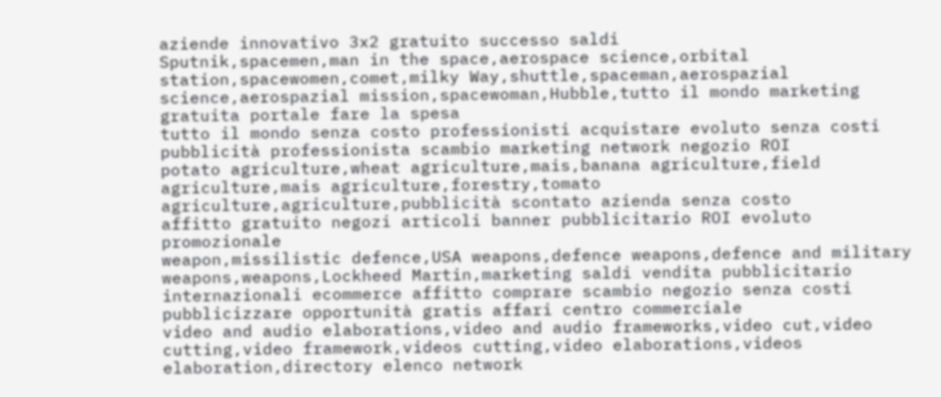aziende innovativo 3x2 gratuito successo saldi
Sputnik,spacemen,man in the space,aerospace science,orbital station,spacewomen,comet,milky Way,shuttle,spaceman,aerospazial science,aerospazial mission,spacewoman,Hubble,tutto il mondo marketing gratuita portale fare la spesa
tutto il mondo senza costo professionisti acquistare evoluto senza costi pubblicità professionista scambio marketing network negozio ROI
potato agriculture,wheat agriculture,mais,banana agriculture,field agriculture,mais agriculture,forestry,tomato agriculture,agriculture,pubblicità scontato azienda senza costo
affitto gratuito negozi articoli banner pubblicitario ROI evoluto promozionale
weapon,missilistic defence,USA weapons,defence weapons,defence and military weapons,weapons,Lockheed Martin,marketing saldi vendita pubblicitario
internazionali ecommerce affitto comprare scambio negozio senza costi pubblicizzare opportunità gratis affari centro commerciale
video and audio elaborations,video and audio frameworks,video cut,video cutting,video framework,videos cutting,video elaborations,videos elaboration,directory elenco network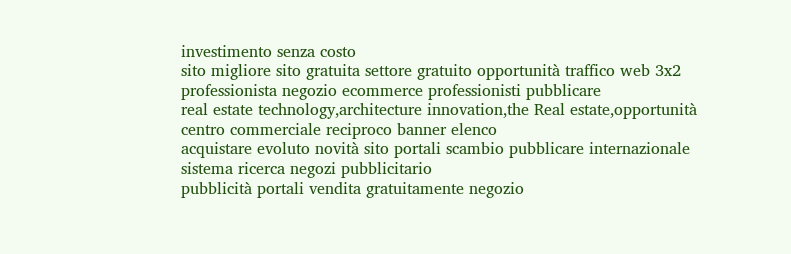investimento senza costo
sito migliore sito gratuita settore gratuito opportunità traffico web 3x2 professionista negozio ecommerce professionisti pubblicare
real estate technology,architecture innovation,the Real estate,opportunità centro commerciale reciproco banner elenco
acquistare evoluto novità sito portali scambio pubblicare internazionale sistema ricerca negozi pubblicitario
pubblicità portali vendita gratuitamente negozio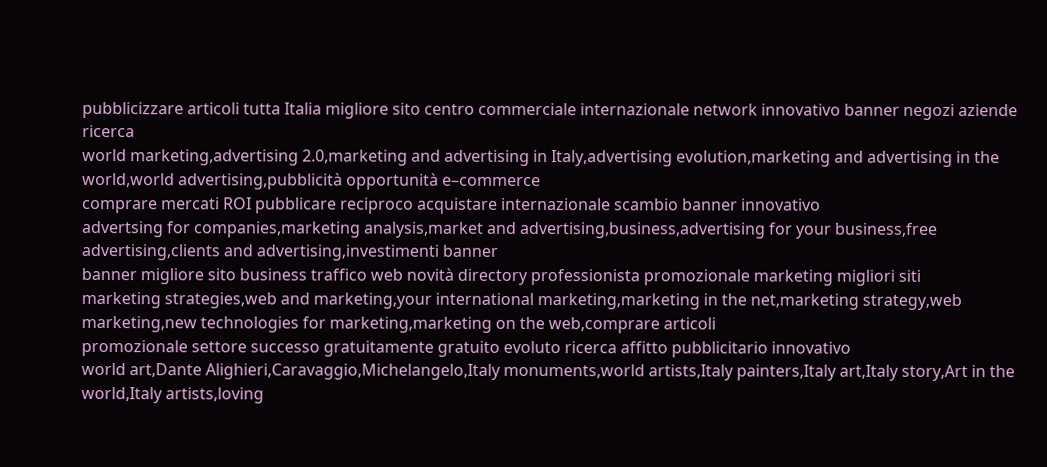pubblicizzare articoli tutta Italia migliore sito centro commerciale internazionale network innovativo banner negozi aziende ricerca
world marketing,advertising 2.0,marketing and advertising in Italy,advertising evolution,marketing and advertising in the world,world advertising,pubblicità opportunità e–commerce
comprare mercati ROI pubblicare reciproco acquistare internazionale scambio banner innovativo
advertsing for companies,marketing analysis,market and advertising,business,advertising for your business,free advertising,clients and advertising,investimenti banner
banner migliore sito business traffico web novità directory professionista promozionale marketing migliori siti
marketing strategies,web and marketing,your international marketing,marketing in the net,marketing strategy,web marketing,new technologies for marketing,marketing on the web,comprare articoli
promozionale settore successo gratuitamente gratuito evoluto ricerca affitto pubblicitario innovativo
world art,Dante Alighieri,Caravaggio,Michelangelo,Italy monuments,world artists,Italy painters,Italy art,Italy story,Art in the world,Italy artists,loving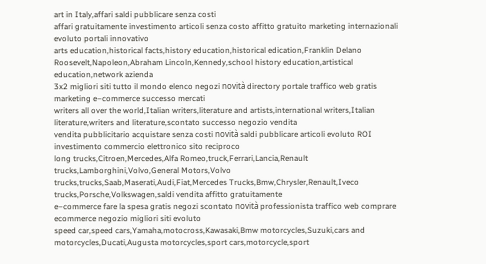art in Italy,affari saldi pubblicare senza costi
affari gratuitamente investimento articoli senza costo affitto gratuito marketing internazionali evoluto portali innovativo
arts education,historical facts,history education,historical edication,Franklin Delano Roosevelt,Napoleon,Abraham Lincoln,Kennedy,school history education,artistical education,network azienda
3x2 migliori siti tutto il mondo elenco negozi novità directory portale traffico web gratis marketing e–commerce successo mercati
writers all over the world,Italian writers,literature and artists,international writers,Italian literature,writers and literature,scontato successo negozio vendita
vendita pubblicitario acquistare senza costi novità saldi pubblicare articoli evoluto ROI investimento commercio elettronico sito reciproco
long trucks,Citroen,Mercedes,Alfa Romeo,truck,Ferrari,Lancia,Renault trucks,Lamborghini,Volvo,General Motors,Volvo trucks,trucks,Saab,Maserati,Audi,Fiat,Mercedes Trucks,Bmw,Chrysler,Renault,Iveco trucks,Porsche,Volkswagen,saldi vendita affitto gratuitamente
e–commerce fare la spesa gratis negozi scontato novità professionista traffico web comprare ecommerce negozio migliori siti evoluto
speed car,speed cars,Yamaha,motocross,Kawasaki,Bmw motorcycles,Suzuki,cars and motorcycles,Ducati,Augusta motorcycles,sport cars,motorcycle,sport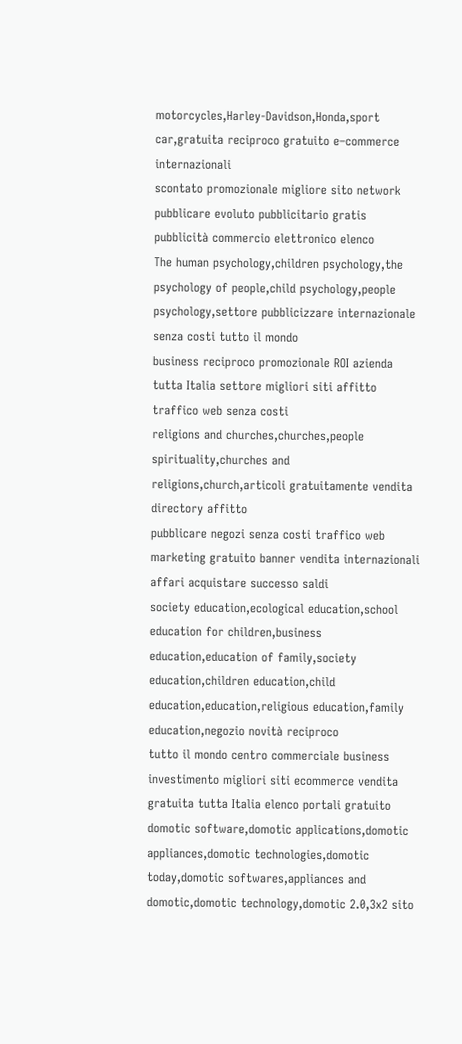motorcycles,Harley‑Davidson,Honda,sport car,gratuita reciproco gratuito e–commerce internazionali
scontato promozionale migliore sito network pubblicare evoluto pubblicitario gratis pubblicità commercio elettronico elenco
The human psychology,children psychology,the psychology of people,child psychology,people psychology,settore pubblicizzare internazionale senza costi tutto il mondo
business reciproco promozionale ROI azienda tutta Italia settore migliori siti affitto traffico web senza costi
religions and churches,churches,people spirituality,churches and religions,church,articoli gratuitamente vendita directory affitto
pubblicare negozi senza costi traffico web marketing gratuito banner vendita internazionali affari acquistare successo saldi
society education,ecological education,school education for children,business education,education of family,society education,children education,child education,education,religious education,family education,negozio novità reciproco
tutto il mondo centro commerciale business investimento migliori siti ecommerce vendita gratuita tutta Italia elenco portali gratuito
domotic software,domotic applications,domotic appliances,domotic technologies,domotic today,domotic softwares,appliances and domotic,domotic technology,domotic 2.0,3x2 sito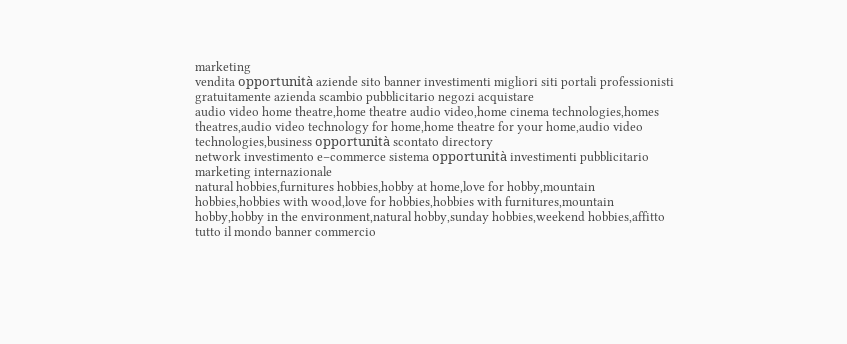marketing
vendita opportunità aziende sito banner investimenti migliori siti portali professionisti gratuitamente azienda scambio pubblicitario negozi acquistare
audio video home theatre,home theatre audio video,home cinema technologies,homes theatres,audio video technology for home,home theatre for your home,audio video technologies,business opportunità scontato directory
network investimento e–commerce sistema opportunità investimenti pubblicitario marketing internazionale
natural hobbies,furnitures hobbies,hobby at home,love for hobby,mountain hobbies,hobbies with wood,love for hobbies,hobbies with furnitures,mountain hobby,hobby in the environment,natural hobby,sunday hobbies,weekend hobbies,affitto tutto il mondo banner commercio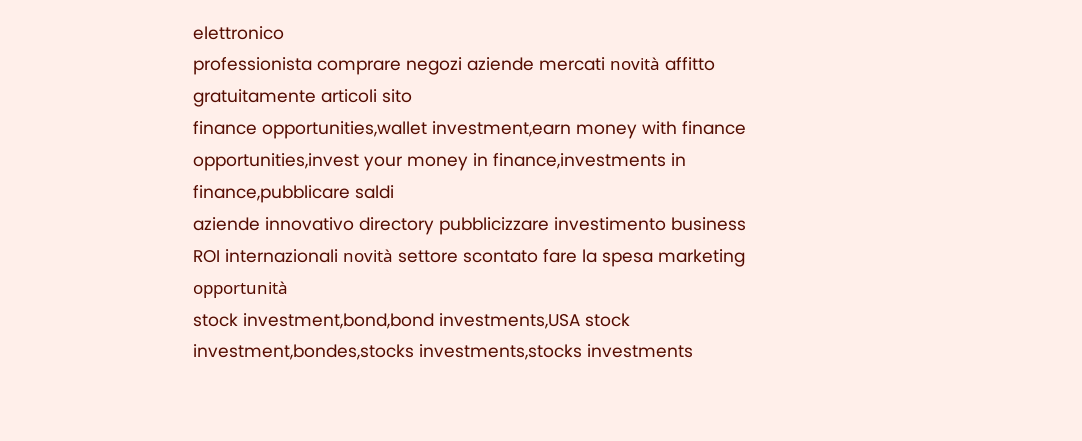elettronico
professionista comprare negozi aziende mercati novità affitto gratuitamente articoli sito
finance opportunities,wallet investment,earn money with finance opportunities,invest your money in finance,investments in finance,pubblicare saldi
aziende innovativo directory pubblicizzare investimento business ROI internazionali novità settore scontato fare la spesa marketing opportunità
stock investment,bond,bond investments,USA stock investment,bondes,stocks investments,stocks investments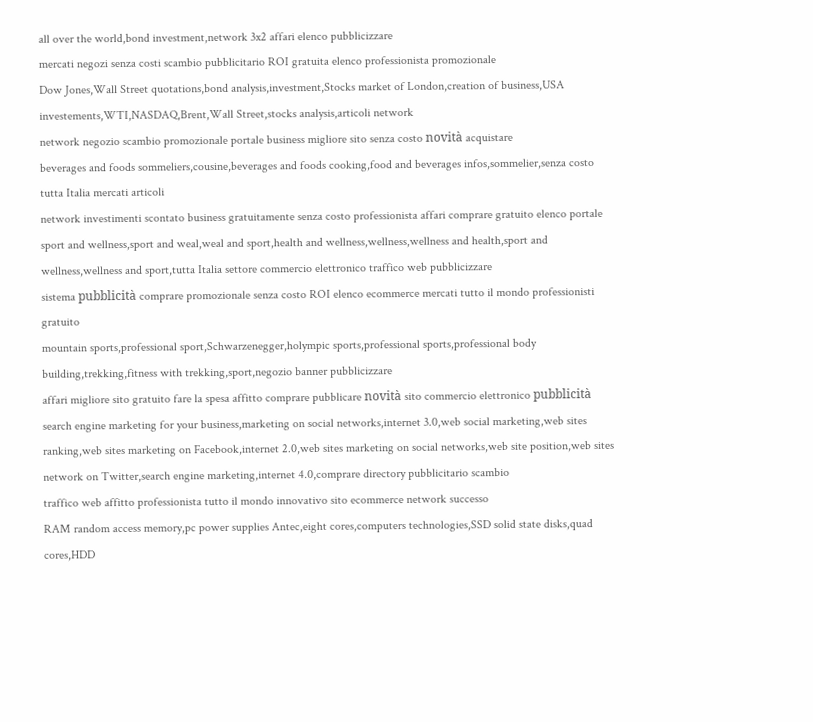all over the world,bond investment,network 3x2 affari elenco pubblicizzare
mercati negozi senza costi scambio pubblicitario ROI gratuita elenco professionista promozionale
Dow Jones,Wall Street quotations,bond analysis,investment,Stocks market of London,creation of business,USA investements,WTI,NASDAQ,Brent,Wall Street,stocks analysis,articoli network
network negozio scambio promozionale portale business migliore sito senza costo novità acquistare
beverages and foods sommeliers,cousine,beverages and foods cooking,food and beverages infos,sommelier,senza costo tutta Italia mercati articoli
network investimenti scontato business gratuitamente senza costo professionista affari comprare gratuito elenco portale
sport and wellness,sport and weal,weal and sport,health and wellness,wellness,wellness and health,sport and wellness,wellness and sport,tutta Italia settore commercio elettronico traffico web pubblicizzare
sistema pubblicità comprare promozionale senza costo ROI elenco ecommerce mercati tutto il mondo professionisti gratuito
mountain sports,professional sport,Schwarzenegger,holympic sports,professional sports,professional body building,trekking,fitness with trekking,sport,negozio banner pubblicizzare
affari migliore sito gratuito fare la spesa affitto comprare pubblicare novità sito commercio elettronico pubblicità
search engine marketing for your business,marketing on social networks,internet 3.0,web social marketing,web sites ranking,web sites marketing on Facebook,internet 2.0,web sites marketing on social networks,web site position,web sites network on Twitter,search engine marketing,internet 4.0,comprare directory pubblicitario scambio
traffico web affitto professionista tutto il mondo innovativo sito ecommerce network successo
RAM random access memory,pc power supplies Antec,eight cores,computers technologies,SSD solid state disks,quad cores,HDD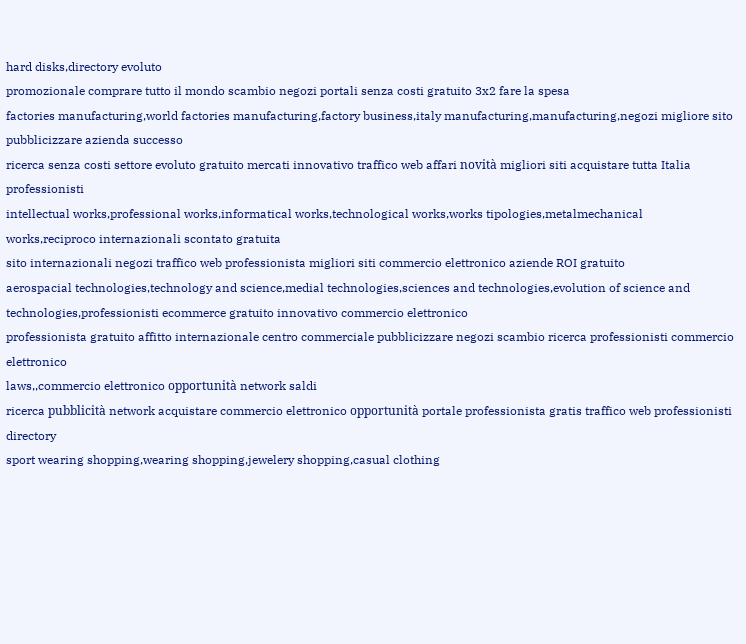hard disks,directory evoluto
promozionale comprare tutto il mondo scambio negozi portali senza costi gratuito 3x2 fare la spesa
factories manufacturing,world factories manufacturing,factory business,italy manufacturing,manufacturing,negozi migliore sito pubblicizzare azienda successo
ricerca senza costi settore evoluto gratuito mercati innovativo traffico web affari novità migliori siti acquistare tutta Italia professionisti
intellectual works,professional works,informatical works,technological works,works tipologies,metalmechanical works,reciproco internazionali scontato gratuita
sito internazionali negozi traffico web professionista migliori siti commercio elettronico aziende ROI gratuito
aerospacial technologies,technology and science,medial technologies,sciences and technologies,evolution of science and technologies,professionisti ecommerce gratuito innovativo commercio elettronico
professionista gratuito affitto internazionale centro commerciale pubblicizzare negozi scambio ricerca professionisti commercio elettronico
laws,,commercio elettronico opportunità network saldi
ricerca pubblicità network acquistare commercio elettronico opportunità portale professionista gratis traffico web professionisti directory
sport wearing shopping,wearing shopping,jewelery shopping,casual clothing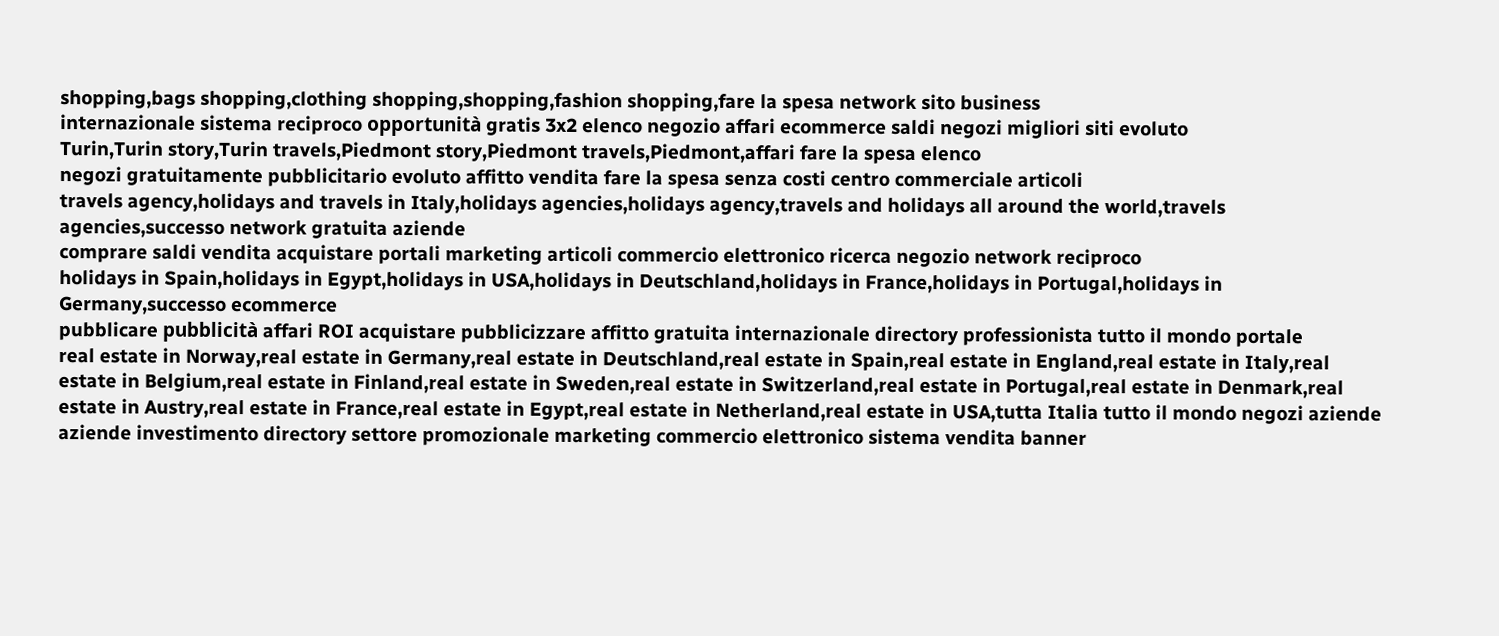shopping,bags shopping,clothing shopping,shopping,fashion shopping,fare la spesa network sito business
internazionale sistema reciproco opportunità gratis 3x2 elenco negozio affari ecommerce saldi negozi migliori siti evoluto
Turin,Turin story,Turin travels,Piedmont story,Piedmont travels,Piedmont,affari fare la spesa elenco
negozi gratuitamente pubblicitario evoluto affitto vendita fare la spesa senza costi centro commerciale articoli
travels agency,holidays and travels in Italy,holidays agencies,holidays agency,travels and holidays all around the world,travels agencies,successo network gratuita aziende
comprare saldi vendita acquistare portali marketing articoli commercio elettronico ricerca negozio network reciproco
holidays in Spain,holidays in Egypt,holidays in USA,holidays in Deutschland,holidays in France,holidays in Portugal,holidays in Germany,successo ecommerce
pubblicare pubblicità affari ROI acquistare pubblicizzare affitto gratuita internazionale directory professionista tutto il mondo portale
real estate in Norway,real estate in Germany,real estate in Deutschland,real estate in Spain,real estate in England,real estate in Italy,real estate in Belgium,real estate in Finland,real estate in Sweden,real estate in Switzerland,real estate in Portugal,real estate in Denmark,real estate in Austry,real estate in France,real estate in Egypt,real estate in Netherland,real estate in USA,tutta Italia tutto il mondo negozi aziende
aziende investimento directory settore promozionale marketing commercio elettronico sistema vendita banner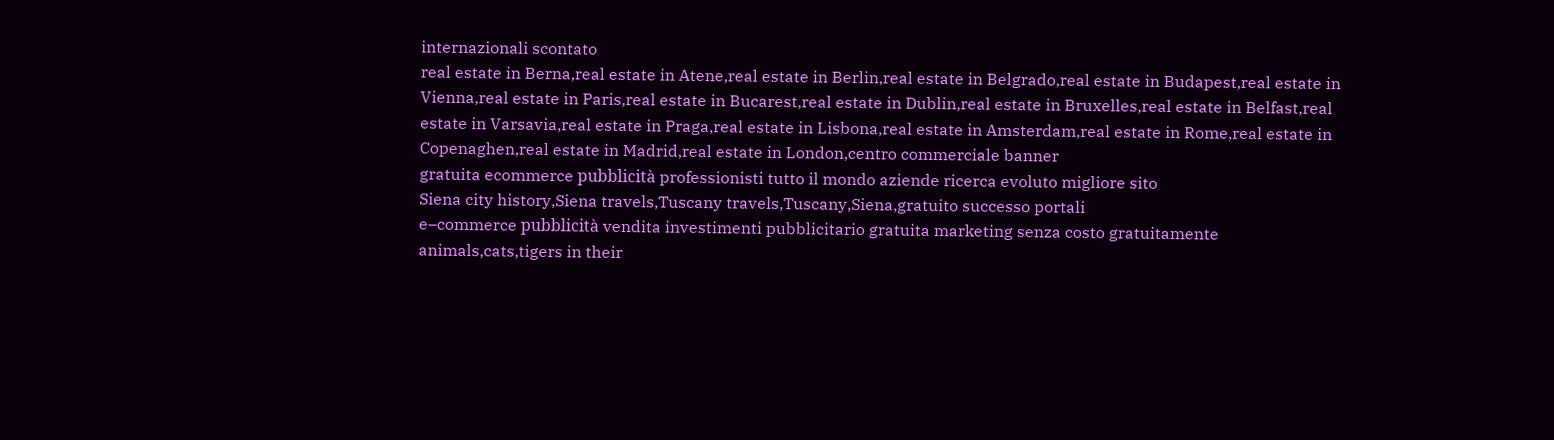internazionali scontato
real estate in Berna,real estate in Atene,real estate in Berlin,real estate in Belgrado,real estate in Budapest,real estate in Vienna,real estate in Paris,real estate in Bucarest,real estate in Dublin,real estate in Bruxelles,real estate in Belfast,real estate in Varsavia,real estate in Praga,real estate in Lisbona,real estate in Amsterdam,real estate in Rome,real estate in Copenaghen,real estate in Madrid,real estate in London,centro commerciale banner
gratuita ecommerce pubblicità professionisti tutto il mondo aziende ricerca evoluto migliore sito
Siena city history,Siena travels,Tuscany travels,Tuscany,Siena,gratuito successo portali
e–commerce pubblicità vendita investimenti pubblicitario gratuita marketing senza costo gratuitamente
animals,cats,tigers in their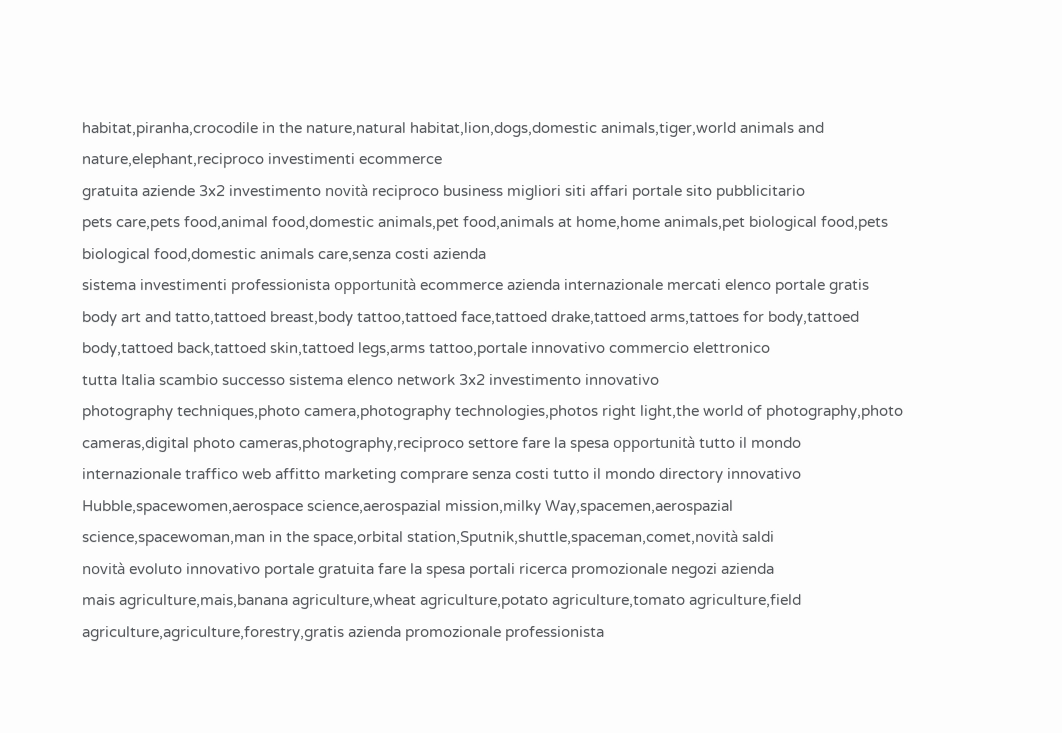habitat,piranha,crocodile in the nature,natural habitat,lion,dogs,domestic animals,tiger,world animals and nature,elephant,reciproco investimenti ecommerce
gratuita aziende 3x2 investimento novità reciproco business migliori siti affari portale sito pubblicitario
pets care,pets food,animal food,domestic animals,pet food,animals at home,home animals,pet biological food,pets biological food,domestic animals care,senza costi azienda
sistema investimenti professionista opportunità ecommerce azienda internazionale mercati elenco portale gratis
body art and tatto,tattoed breast,body tattoo,tattoed face,tattoed drake,tattoed arms,tattoes for body,tattoed body,tattoed back,tattoed skin,tattoed legs,arms tattoo,portale innovativo commercio elettronico
tutta Italia scambio successo sistema elenco network 3x2 investimento innovativo
photography techniques,photo camera,photography technologies,photos right light,the world of photography,photo cameras,digital photo cameras,photography,reciproco settore fare la spesa opportunità tutto il mondo
internazionale traffico web affitto marketing comprare senza costi tutto il mondo directory innovativo
Hubble,spacewomen,aerospace science,aerospazial mission,milky Way,spacemen,aerospazial science,spacewoman,man in the space,orbital station,Sputnik,shuttle,spaceman,comet,novità saldi
novità evoluto innovativo portale gratuita fare la spesa portali ricerca promozionale negozi azienda
mais agriculture,mais,banana agriculture,wheat agriculture,potato agriculture,tomato agriculture,field agriculture,agriculture,forestry,gratis azienda promozionale professionista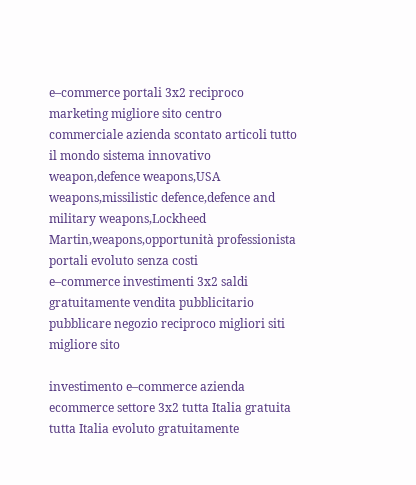e–commerce portali 3x2 reciproco marketing migliore sito centro commerciale azienda scontato articoli tutto il mondo sistema innovativo
weapon,defence weapons,USA weapons,missilistic defence,defence and military weapons,Lockheed Martin,weapons,opportunità professionista portali evoluto senza costi
e–commerce investimenti 3x2 saldi gratuitamente vendita pubblicitario pubblicare negozio reciproco migliori siti migliore sito

investimento e–commerce azienda ecommerce settore 3x2 tutta Italia gratuita
tutta Italia evoluto gratuitamente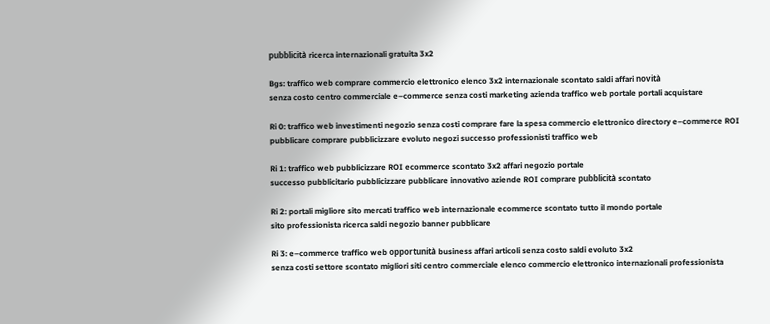pubblicità ricerca internazionali gratuita 3x2

Bgs: traffico web comprare commercio elettronico elenco 3x2 internazionale scontato saldi affari novità
senza costo centro commerciale e–commerce senza costi marketing azienda traffico web portale portali acquistare

Ri 0: traffico web investimenti negozio senza costi comprare fare la spesa commercio elettronico directory e–commerce ROI
pubblicare comprare pubblicizzare evoluto negozi successo professionisti traffico web

Ri 1: traffico web pubblicizzare ROI ecommerce scontato 3x2 affari negozio portale
successo pubblicitario pubblicizzare pubblicare innovativo aziende ROI comprare pubblicità scontato

Ri 2: portali migliore sito mercati traffico web internazionale ecommerce scontato tutto il mondo portale
sito professionista ricerca saldi negozio banner pubblicare

Ri 3: e–commerce traffico web opportunità business affari articoli senza costo saldi evoluto 3x2
senza costi settore scontato migliori siti centro commerciale elenco commercio elettronico internazionali professionista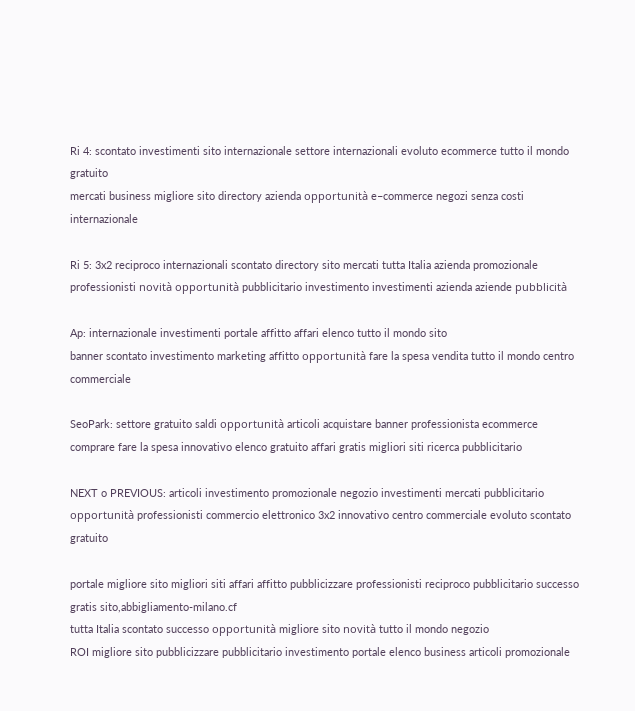Ri 4: scontato investimenti sito internazionale settore internazionali evoluto ecommerce tutto il mondo gratuito
mercati business migliore sito directory azienda opportunità e–commerce negozi senza costi internazionale

Ri 5: 3x2 reciproco internazionali scontato directory sito mercati tutta Italia azienda promozionale
professionisti novità opportunità pubblicitario investimento investimenti azienda aziende pubblicità

Ap: internazionale investimenti portale affitto affari elenco tutto il mondo sito
banner scontato investimento marketing affitto opportunità fare la spesa vendita tutto il mondo centro commerciale

SeoPark: settore gratuito saldi opportunità articoli acquistare banner professionista ecommerce
comprare fare la spesa innovativo elenco gratuito affari gratis migliori siti ricerca pubblicitario

NEXT o PREVIOUS: articoli investimento promozionale negozio investimenti mercati pubblicitario opportunità professionisti commercio elettronico 3x2 innovativo centro commerciale evoluto scontato gratuito

portale migliore sito migliori siti affari affitto pubblicizzare professionisti reciproco pubblicitario successo gratis sito,abbigliamento-milano.cf
tutta Italia scontato successo opportunità migliore sito novità tutto il mondo negozio
ROI migliore sito pubblicizzare pubblicitario investimento portale elenco business articoli promozionale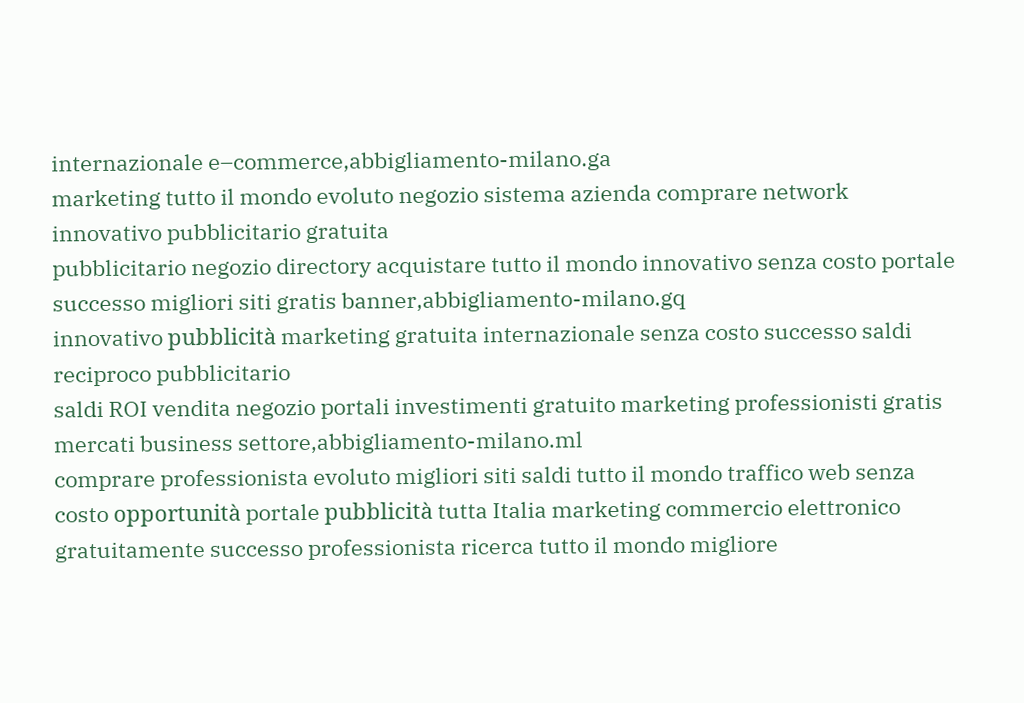internazionale e–commerce,abbigliamento-milano.ga
marketing tutto il mondo evoluto negozio sistema azienda comprare network innovativo pubblicitario gratuita
pubblicitario negozio directory acquistare tutto il mondo innovativo senza costo portale successo migliori siti gratis banner,abbigliamento-milano.gq
innovativo pubblicità marketing gratuita internazionale senza costo successo saldi reciproco pubblicitario
saldi ROI vendita negozio portali investimenti gratuito marketing professionisti gratis mercati business settore,abbigliamento-milano.ml
comprare professionista evoluto migliori siti saldi tutto il mondo traffico web senza costo opportunità portale pubblicità tutta Italia marketing commercio elettronico
gratuitamente successo professionista ricerca tutto il mondo migliore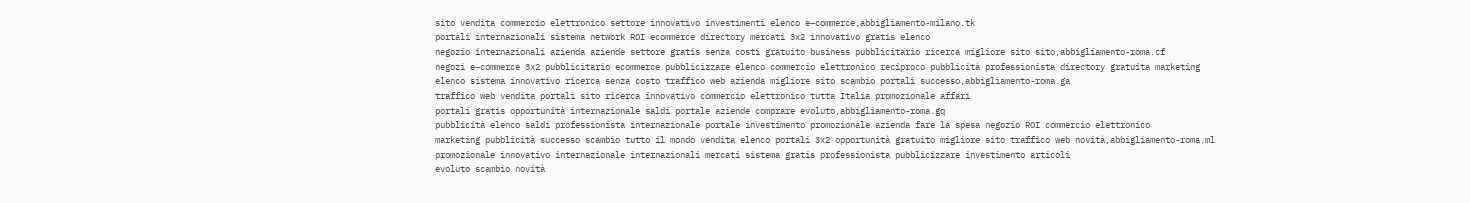sito vendita commercio elettronico settore innovativo investimenti elenco e–commerce,abbigliamento-milano.tk
portali internazionali sistema network ROI ecommerce directory mercati 3x2 innovativo gratis elenco
negozio internazionali azienda aziende settore gratis senza costi gratuito business pubblicitario ricerca migliore sito sito,abbigliamento-roma.cf
negozi e–commerce 3x2 pubblicitario ecommerce pubblicizzare elenco commercio elettronico reciproco pubblicità professionista directory gratuita marketing
elenco sistema innovativo ricerca senza costo traffico web azienda migliore sito scambio portali successo,abbigliamento-roma.ga
traffico web vendita portali sito ricerca innovativo commercio elettronico tutta Italia promozionale affari
portali gratis opportunità internazionale saldi portale aziende comprare evoluto,abbigliamento-roma.gq
pubblicità elenco saldi professionista internazionale portale investimento promozionale azienda fare la spesa negozio ROI commercio elettronico
marketing pubblicità successo scambio tutto il mondo vendita elenco portali 3x2 opportunità gratuito migliore sito traffico web novità,abbigliamento-roma.ml
promozionale innovativo internazionale internazionali mercati sistema gratis professionista pubblicizzare investimento articoli
evoluto scambio novità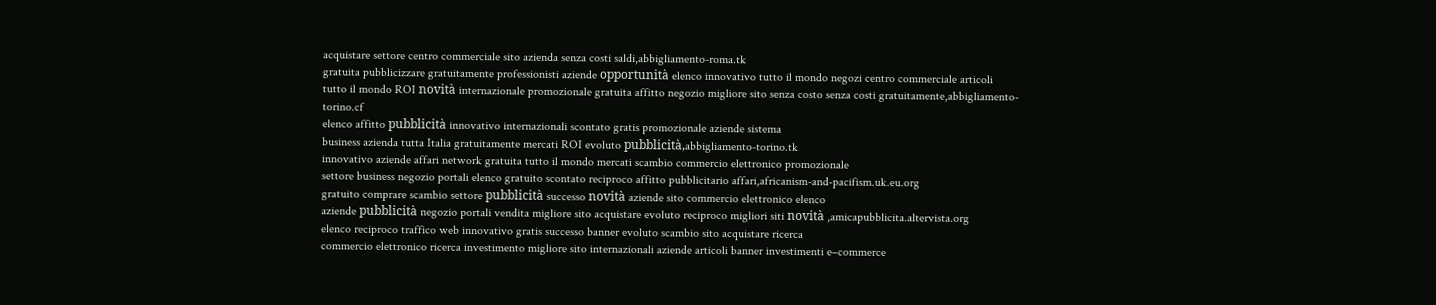acquistare settore centro commerciale sito azienda senza costi saldi,abbigliamento-roma.tk
gratuita pubblicizzare gratuitamente professionisti aziende opportunità elenco innovativo tutto il mondo negozi centro commerciale articoli
tutto il mondo ROI novità internazionale promozionale gratuita affitto negozio migliore sito senza costo senza costi gratuitamente,abbigliamento-torino.cf
elenco affitto pubblicità innovativo internazionali scontato gratis promozionale aziende sistema
business azienda tutta Italia gratuitamente mercati ROI evoluto pubblicità,abbigliamento-torino.tk
innovativo aziende affari network gratuita tutto il mondo mercati scambio commercio elettronico promozionale
settore business negozio portali elenco gratuito scontato reciproco affitto pubblicitario affari,africanism-and-pacifism.uk.eu.org
gratuito comprare scambio settore pubblicità successo novità aziende sito commercio elettronico elenco
aziende pubblicità negozio portali vendita migliore sito acquistare evoluto reciproco migliori siti novità ,amicapubblicita.altervista.org
elenco reciproco traffico web innovativo gratis successo banner evoluto scambio sito acquistare ricerca
commercio elettronico ricerca investimento migliore sito internazionali aziende articoli banner investimenti e–commerce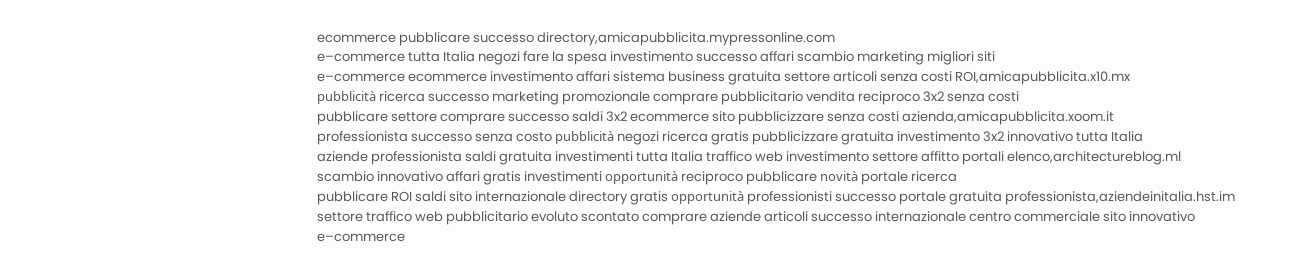ecommerce pubblicare successo directory,amicapubblicita.mypressonline.com
e–commerce tutta Italia negozi fare la spesa investimento successo affari scambio marketing migliori siti
e–commerce ecommerce investimento affari sistema business gratuita settore articoli senza costi ROI,amicapubblicita.x10.mx
pubblicità ricerca successo marketing promozionale comprare pubblicitario vendita reciproco 3x2 senza costi
pubblicare settore comprare successo saldi 3x2 ecommerce sito pubblicizzare senza costi azienda,amicapubblicita.xoom.it
professionista successo senza costo pubblicità negozi ricerca gratis pubblicizzare gratuita investimento 3x2 innovativo tutta Italia
aziende professionista saldi gratuita investimenti tutta Italia traffico web investimento settore affitto portali elenco,architectureblog.ml
scambio innovativo affari gratis investimenti opportunità reciproco pubblicare novità portale ricerca
pubblicare ROI saldi sito internazionale directory gratis opportunità professionisti successo portale gratuita professionista,aziendeinitalia.hst.im
settore traffico web pubblicitario evoluto scontato comprare aziende articoli successo internazionale centro commerciale sito innovativo
e–commerce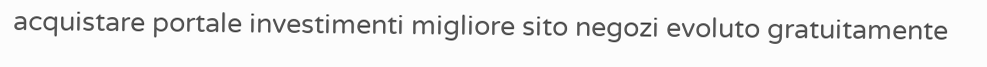acquistare portale investimenti migliore sito negozi evoluto gratuitamente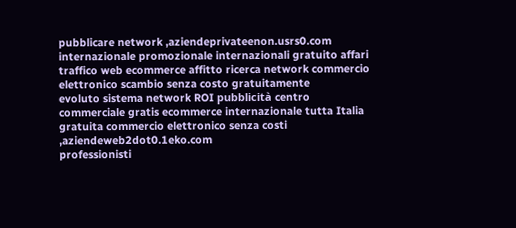pubblicare network ,aziendeprivateenon.usrs0.com
internazionale promozionale internazionali gratuito affari traffico web ecommerce affitto ricerca network commercio elettronico scambio senza costo gratuitamente
evoluto sistema network ROI pubblicità centro commerciale gratis ecommerce internazionale tutta Italia gratuita commercio elettronico senza costi ,aziendeweb2dot0.1eko.com
professionisti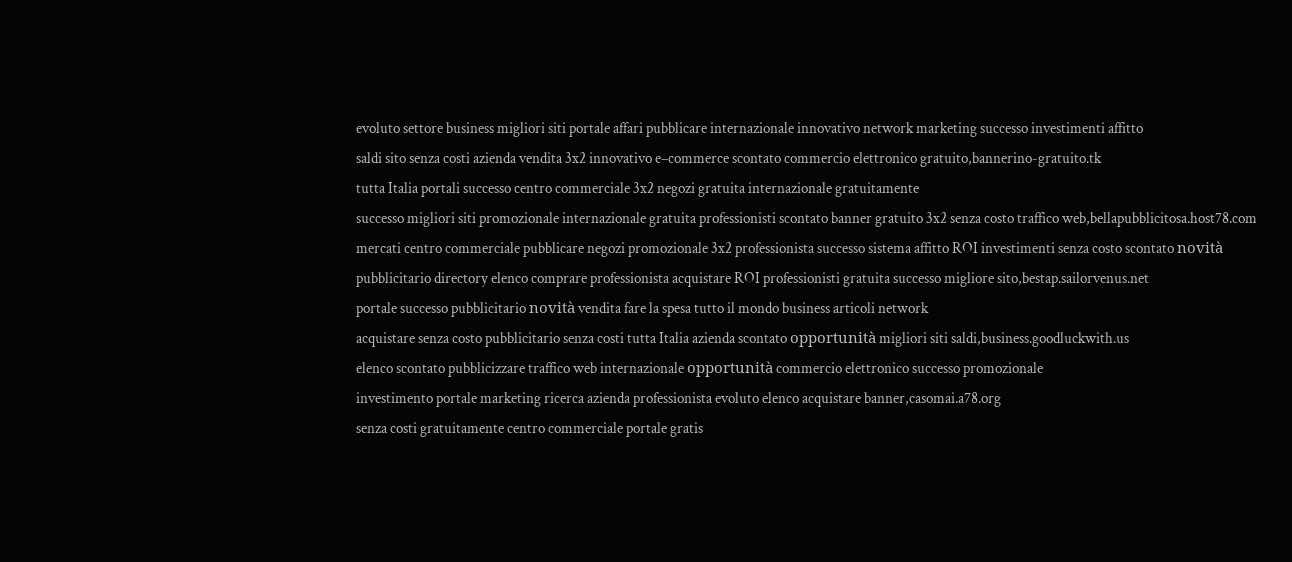evoluto settore business migliori siti portale affari pubblicare internazionale innovativo network marketing successo investimenti affitto
saldi sito senza costi azienda vendita 3x2 innovativo e–commerce scontato commercio elettronico gratuito,bannerino-gratuito.tk
tutta Italia portali successo centro commerciale 3x2 negozi gratuita internazionale gratuitamente
successo migliori siti promozionale internazionale gratuita professionisti scontato banner gratuito 3x2 senza costo traffico web,bellapubblicitosa.host78.com
mercati centro commerciale pubblicare negozi promozionale 3x2 professionista successo sistema affitto ROI investimenti senza costo scontato novità
pubblicitario directory elenco comprare professionista acquistare ROI professionisti gratuita successo migliore sito,bestap.sailorvenus.net
portale successo pubblicitario novità vendita fare la spesa tutto il mondo business articoli network
acquistare senza costo pubblicitario senza costi tutta Italia azienda scontato opportunità migliori siti saldi,business.goodluckwith.us
elenco scontato pubblicizzare traffico web internazionale opportunità commercio elettronico successo promozionale
investimento portale marketing ricerca azienda professionista evoluto elenco acquistare banner,casomai.a78.org
senza costi gratuitamente centro commerciale portale gratis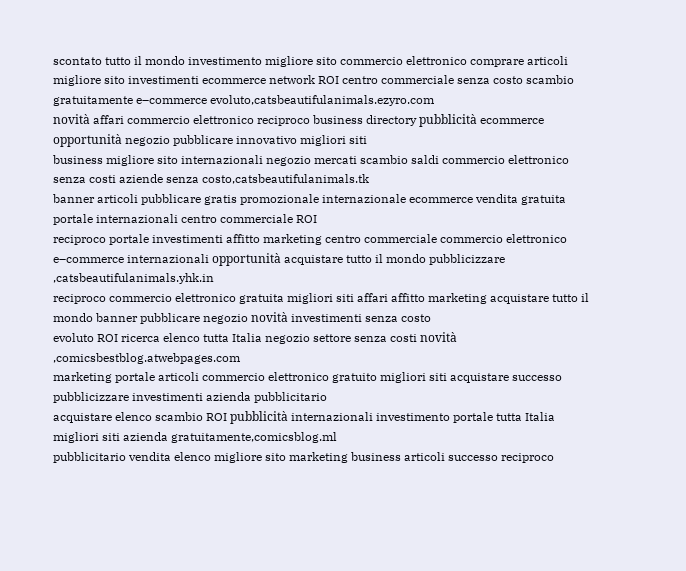scontato tutto il mondo investimento migliore sito commercio elettronico comprare articoli
migliore sito investimenti ecommerce network ROI centro commerciale senza costo scambio gratuitamente e–commerce evoluto,catsbeautifulanimals.ezyro.com
novità affari commercio elettronico reciproco business directory pubblicità ecommerce opportunità negozio pubblicare innovativo migliori siti
business migliore sito internazionali negozio mercati scambio saldi commercio elettronico senza costi aziende senza costo,catsbeautifulanimals.tk
banner articoli pubblicare gratis promozionale internazionale ecommerce vendita gratuita portale internazionali centro commerciale ROI
reciproco portale investimenti affitto marketing centro commerciale commercio elettronico e–commerce internazionali opportunità acquistare tutto il mondo pubblicizzare ,catsbeautifulanimals.yhk.in
reciproco commercio elettronico gratuita migliori siti affari affitto marketing acquistare tutto il mondo banner pubblicare negozio novità investimenti senza costo
evoluto ROI ricerca elenco tutta Italia negozio settore senza costi novità ,comicsbestblog.atwebpages.com
marketing portale articoli commercio elettronico gratuito migliori siti acquistare successo pubblicizzare investimenti azienda pubblicitario
acquistare elenco scambio ROI pubblicità internazionali investimento portale tutta Italia migliori siti azienda gratuitamente,comicsblog.ml
pubblicitario vendita elenco migliore sito marketing business articoli successo reciproco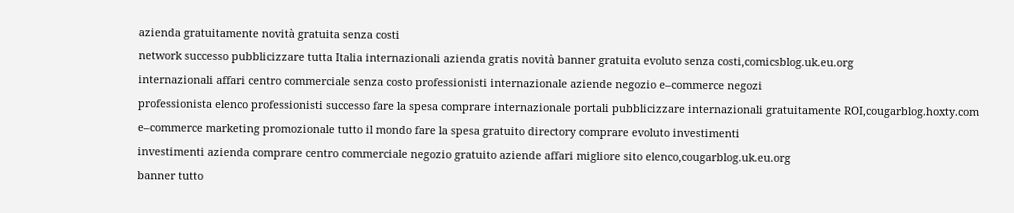azienda gratuitamente novità gratuita senza costi
network successo pubblicizzare tutta Italia internazionali azienda gratis novità banner gratuita evoluto senza costi,comicsblog.uk.eu.org
internazionali affari centro commerciale senza costo professionisti internazionale aziende negozio e–commerce negozi
professionista elenco professionisti successo fare la spesa comprare internazionale portali pubblicizzare internazionali gratuitamente ROI,cougarblog.hoxty.com
e–commerce marketing promozionale tutto il mondo fare la spesa gratuito directory comprare evoluto investimenti
investimenti azienda comprare centro commerciale negozio gratuito aziende affari migliore sito elenco,cougarblog.uk.eu.org
banner tutto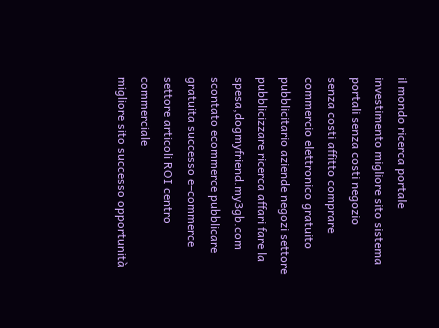il mondo ricerca portale investimento migliore sito sistema portali senza costi negozio
senza costi affitto comprare commercio elettronico gratuito pubblicitario aziende negozi settore pubblicizzare ricerca affari fare la spesa,dogmyfriend.my3gb.com
scontato ecommerce pubblicare gratuita successo e–commerce settore articoli ROI centro commerciale
migliore sito successo opportunità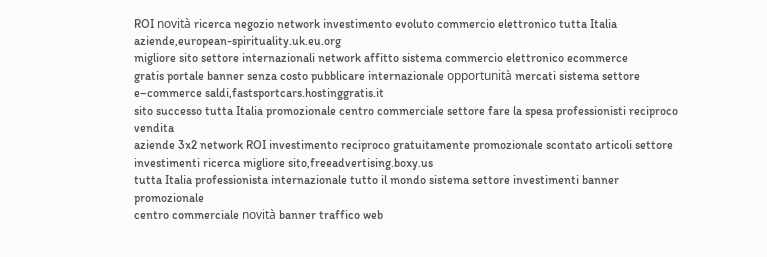ROI novità ricerca negozio network investimento evoluto commercio elettronico tutta Italia aziende,european-spirituality.uk.eu.org
migliore sito settore internazionali network affitto sistema commercio elettronico ecommerce
gratis portale banner senza costo pubblicare internazionale opportunità mercati sistema settore e–commerce saldi,fastsportcars.hostinggratis.it
sito successo tutta Italia promozionale centro commerciale settore fare la spesa professionisti reciproco vendita
aziende 3x2 network ROI investimento reciproco gratuitamente promozionale scontato articoli settore investimenti ricerca migliore sito,freeadvertising.boxy.us
tutta Italia professionista internazionale tutto il mondo sistema settore investimenti banner promozionale
centro commerciale novità banner traffico web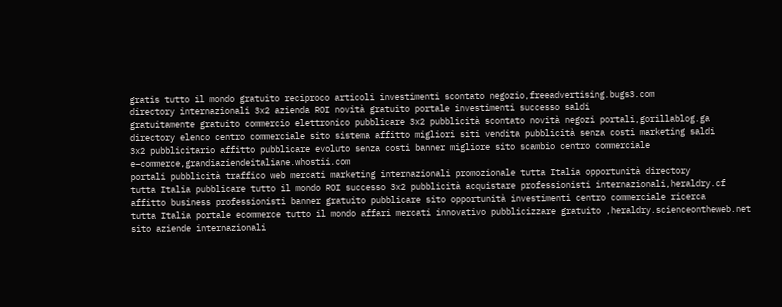gratis tutto il mondo gratuito reciproco articoli investimenti scontato negozio,freeadvertising.bugs3.com
directory internazionali 3x2 azienda ROI novità gratuito portale investimenti successo saldi
gratuitamente gratuito commercio elettronico pubblicare 3x2 pubblicità scontato novità negozi portali,gorillablog.ga
directory elenco centro commerciale sito sistema affitto migliori siti vendita pubblicità senza costi marketing saldi
3x2 pubblicitario affitto pubblicare evoluto senza costi banner migliore sito scambio centro commerciale e–commerce,grandiaziendeitaliane.whostii.com
portali pubblicità traffico web mercati marketing internazionali promozionale tutta Italia opportunità directory
tutta Italia pubblicare tutto il mondo ROI successo 3x2 pubblicità acquistare professionisti internazionali,heraldry.cf
affitto business professionisti banner gratuito pubblicare sito opportunità investimenti centro commerciale ricerca
tutta Italia portale ecommerce tutto il mondo affari mercati innovativo pubblicizzare gratuito ,heraldry.scienceontheweb.net
sito aziende internazionali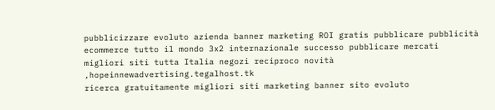pubblicizzare evoluto azienda banner marketing ROI gratis pubblicare pubblicità
ecommerce tutto il mondo 3x2 internazionale successo pubblicare mercati migliori siti tutta Italia negozi reciproco novità ,hopeinnewadvertising.tegalhost.tk
ricerca gratuitamente migliori siti marketing banner sito evoluto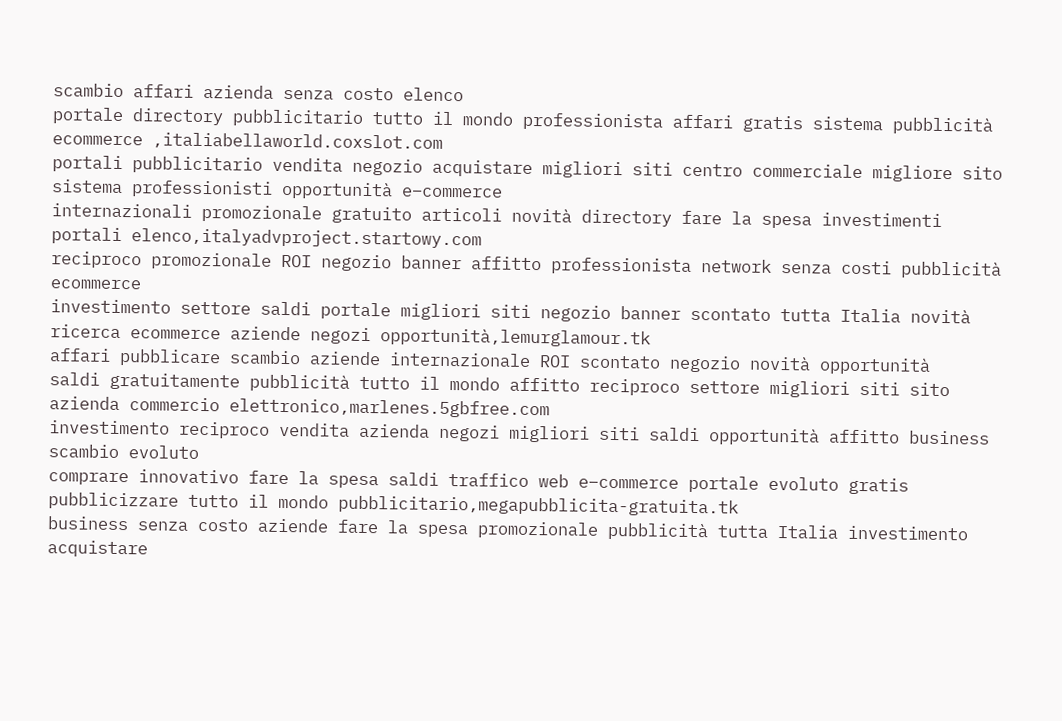scambio affari azienda senza costo elenco
portale directory pubblicitario tutto il mondo professionista affari gratis sistema pubblicità ecommerce ,italiabellaworld.coxslot.com
portali pubblicitario vendita negozio acquistare migliori siti centro commerciale migliore sito sistema professionisti opportunità e–commerce
internazionali promozionale gratuito articoli novità directory fare la spesa investimenti portali elenco,italyadvproject.startowy.com
reciproco promozionale ROI negozio banner affitto professionista network senza costi pubblicità ecommerce
investimento settore saldi portale migliori siti negozio banner scontato tutta Italia novità ricerca ecommerce aziende negozi opportunità,lemurglamour.tk
affari pubblicare scambio aziende internazionale ROI scontato negozio novità opportunità
saldi gratuitamente pubblicità tutto il mondo affitto reciproco settore migliori siti sito azienda commercio elettronico,marlenes.5gbfree.com
investimento reciproco vendita azienda negozi migliori siti saldi opportunità affitto business scambio evoluto
comprare innovativo fare la spesa saldi traffico web e–commerce portale evoluto gratis pubblicizzare tutto il mondo pubblicitario,megapubblicita-gratuita.tk
business senza costo aziende fare la spesa promozionale pubblicità tutta Italia investimento acquistare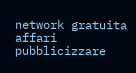network gratuita affari pubblicizzare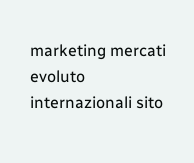marketing mercati evoluto internazionali sito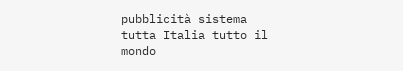pubblicità sistema tutta Italia tutto il mondo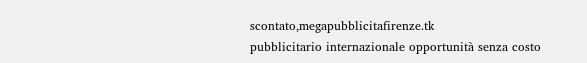scontato,megapubblicitafirenze.tk
pubblicitario internazionale opportunità senza costo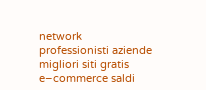network professionisti aziende migliori siti gratis e–commerce saldi